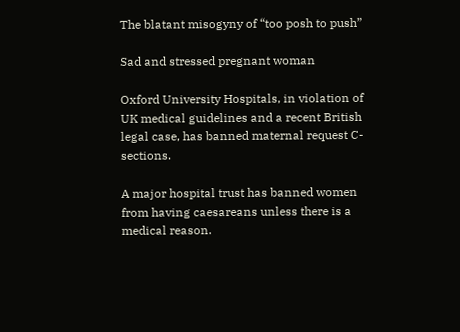The blatant misogyny of “too posh to push”

Sad and stressed pregnant woman

Oxford University Hospitals, in violation of UK medical guidelines and a recent British legal case, has banned maternal request C-sections.

A major hospital trust has banned women from having caesareans unless there is a medical reason.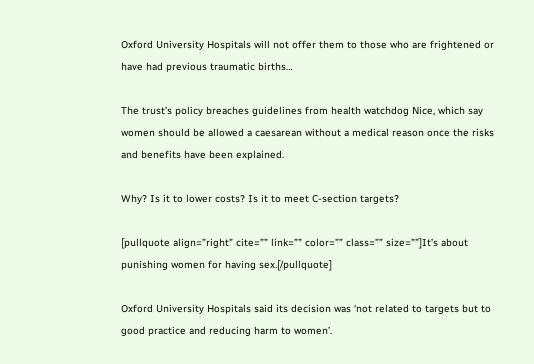Oxford University Hospitals will not offer them to those who are frightened or have had previous traumatic births…

The trust’s policy breaches guidelines from health watchdog Nice, which say women should be allowed a caesarean without a medical reason once the risks and benefits have been explained.

Why? Is it to lower costs? Is it to meet C-section targets?

[pullquote align=”right” cite=”” link=”” color=”” class=”” size=””]It’s about punishing women for having sex.[/pullquote]

Oxford University Hospitals said its decision was ‘not related to targets but to good practice and reducing harm to women’.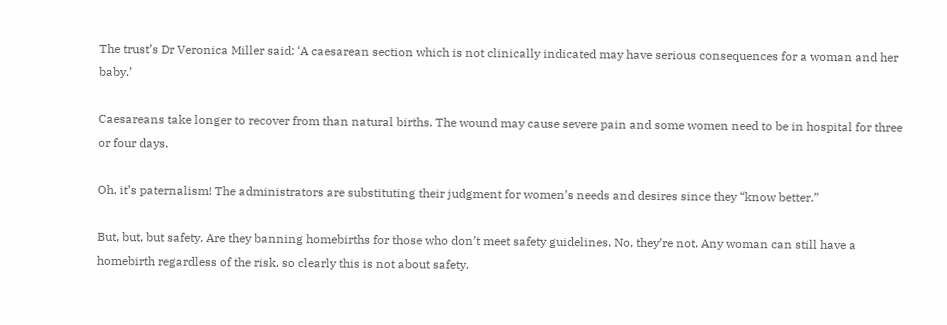The trust’s Dr Veronica Miller said: ‘A caesarean section which is not clinically indicated may have serious consequences for a woman and her baby.’

Caesareans take longer to recover from than natural births. The wound may cause severe pain and some women need to be in hospital for three or four days.

Oh, it’s paternalism! The administrators are substituting their judgment for women’s needs and desires since they “know better.”

But, but, but safety. Are they banning homebirths for those who don’t meet safety guidelines. No, they’re not. Any woman can still have a homebirth regardless of the risk, so clearly this is not about safety.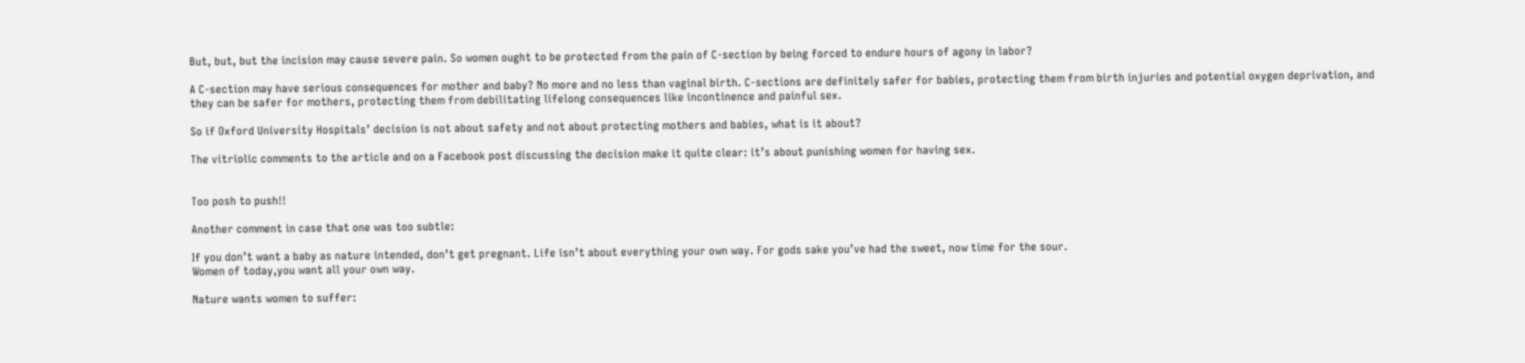But, but, but the incision may cause severe pain. So women ought to be protected from the pain of C-section by being forced to endure hours of agony in labor?

A C-section may have serious consequences for mother and baby? No more and no less than vaginal birth. C-sections are definitely safer for babies, protecting them from birth injuries and potential oxygen deprivation, and they can be safer for mothers, protecting them from debilitating lifelong consequences like incontinence and painful sex.

So if Oxford University Hospitals’ decision is not about safety and not about protecting mothers and babies, what is it about?

The vitriolic comments to the article and on a Facebook post discussing the decision make it quite clear: it’s about punishing women for having sex.


Too posh to push!!

Another comment in case that one was too subtle:

If you don’t want a baby as nature intended, don’t get pregnant. Life isn’t about everything your own way. For gods sake you’ve had the sweet, now time for the sour.
Women of today,you want all your own way.

Nature wants women to suffer: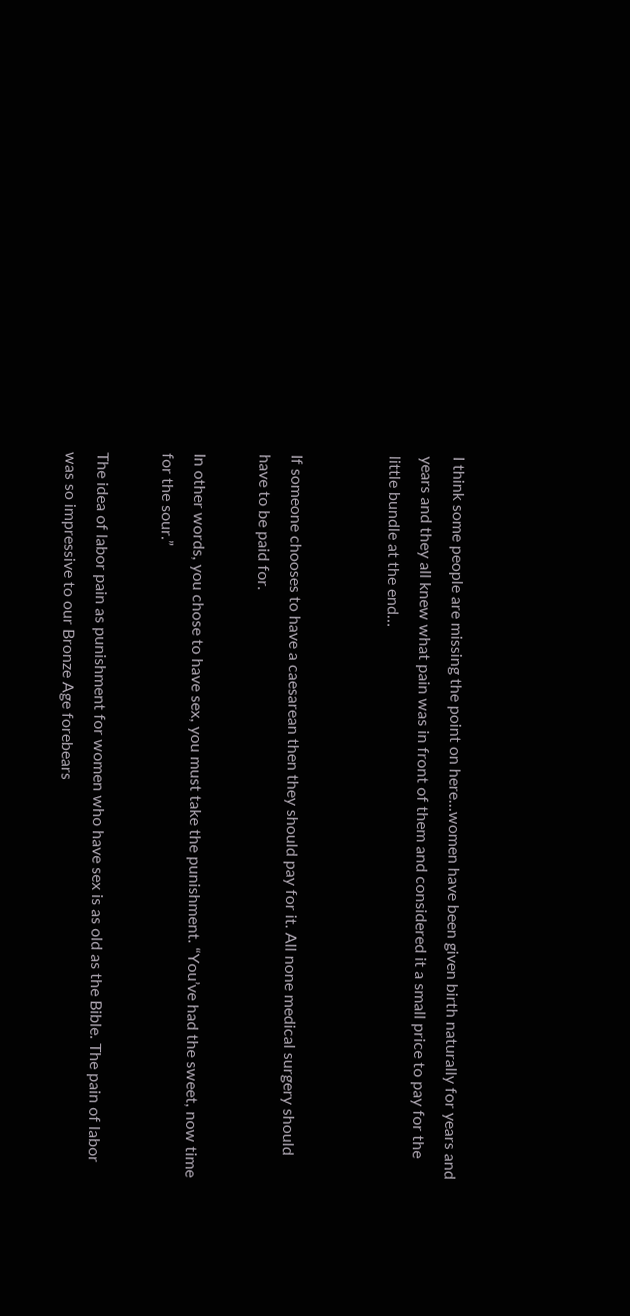I think some people are missing the point on here…women have been given birth naturally for years and years and they all knew what pain was in front of them and considered it a small price to pay for the little bundle at the end…


If someone chooses to have a caesarean then they should pay for it. All none medical surgery should have to be paid for.

In other words, you chose to have sex, you must take the punishment. “You’ve had the sweet, now time for the sour.”

The idea of labor pain as punishment for women who have sex is as old as the Bible. The pain of labor was so impressive to our Bronze Age forebears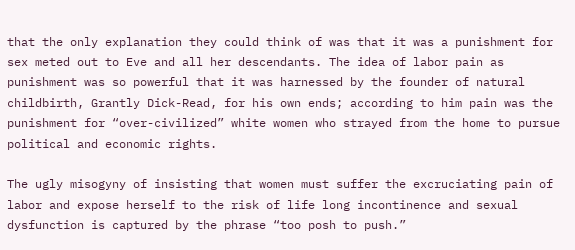that the only explanation they could think of was that it was a punishment for sex meted out to Eve and all her descendants. The idea of labor pain as punishment was so powerful that it was harnessed by the founder of natural childbirth, Grantly Dick-Read, for his own ends; according to him pain was the punishment for “over-civilized” white women who strayed from the home to pursue political and economic rights.

The ugly misogyny of insisting that women must suffer the excruciating pain of labor and expose herself to the risk of life long incontinence and sexual dysfunction is captured by the phrase “too posh to push.”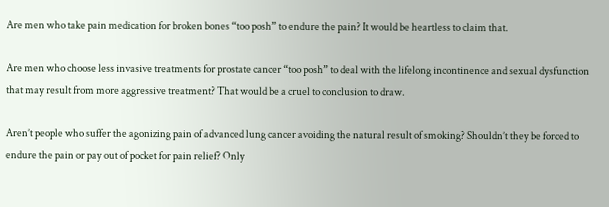Are men who take pain medication for broken bones “too posh” to endure the pain? It would be heartless to claim that.

Are men who choose less invasive treatments for prostate cancer “too posh” to deal with the lifelong incontinence and sexual dysfunction that may result from more aggressive treatment? That would be a cruel to conclusion to draw.

Aren’t people who suffer the agonizing pain of advanced lung cancer avoiding the natural result of smoking? Shouldn’t they be forced to endure the pain or pay out of pocket for pain relief? Only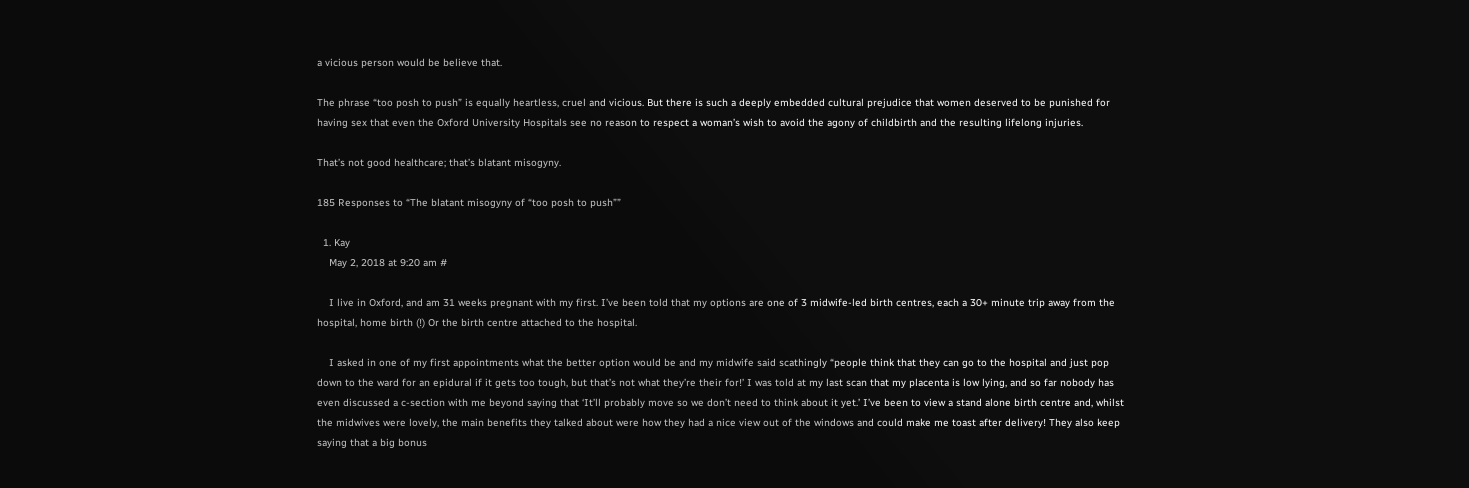a vicious person would be believe that.

The phrase “too posh to push” is equally heartless, cruel and vicious. But there is such a deeply embedded cultural prejudice that women deserved to be punished for having sex that even the Oxford University Hospitals see no reason to respect a woman’s wish to avoid the agony of childbirth and the resulting lifelong injuries.

That’s not good healthcare; that’s blatant misogyny.

185 Responses to “The blatant misogyny of “too posh to push””

  1. Kay
    May 2, 2018 at 9:20 am #

    I live in Oxford, and am 31 weeks pregnant with my first. I’ve been told that my options are one of 3 midwife-led birth centres, each a 30+ minute trip away from the hospital, home birth (!) Or the birth centre attached to the hospital.

    I asked in one of my first appointments what the better option would be and my midwife said scathingly “people think that they can go to the hospital and just pop down to the ward for an epidural if it gets too tough, but that’s not what they’re their for!’ I was told at my last scan that my placenta is low lying, and so far nobody has even discussed a c-section with me beyond saying that ‘It’ll probably move so we don’t need to think about it yet.’ I’ve been to view a stand alone birth centre and, whilst the midwives were lovely, the main benefits they talked about were how they had a nice view out of the windows and could make me toast after delivery! They also keep saying that a big bonus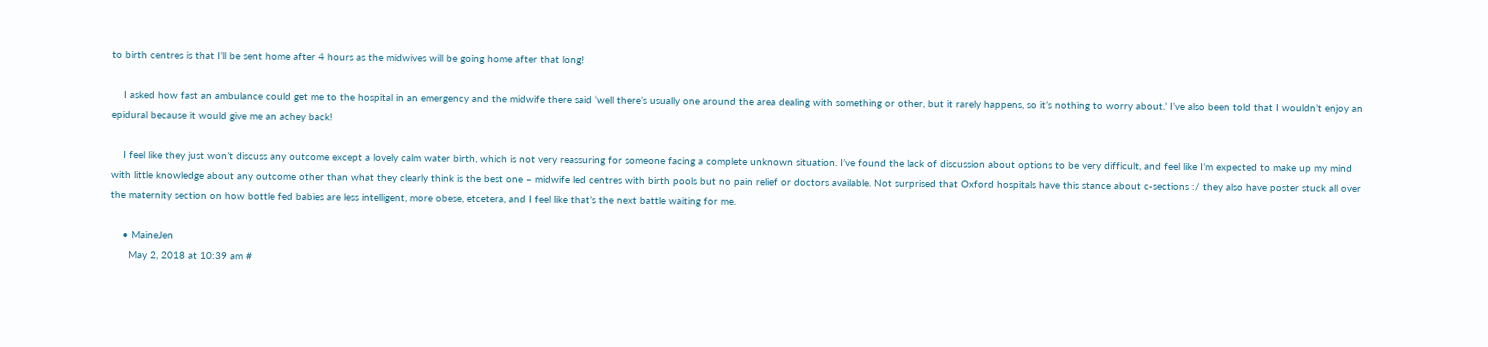to birth centres is that I’ll be sent home after 4 hours as the midwives will be going home after that long!

    I asked how fast an ambulance could get me to the hospital in an emergency and the midwife there said ‘well there’s usually one around the area dealing with something or other, but it rarely happens, so it’s nothing to worry about.’ I’ve also been told that I wouldn’t enjoy an epidural because it would give me an achey back!

    I feel like they just won’t discuss any outcome except a lovely calm water birth, which is not very reassuring for someone facing a complete unknown situation. I’ve found the lack of discussion about options to be very difficult, and feel like I’m expected to make up my mind with little knowledge about any outcome other than what they clearly think is the best one – midwife led centres with birth pools but no pain relief or doctors available. Not surprised that Oxford hospitals have this stance about c-sections :/ they also have poster stuck all over the maternity section on how bottle fed babies are less intelligent, more obese, etcetera, and I feel like that’s the next battle waiting for me.

    • MaineJen
      May 2, 2018 at 10:39 am #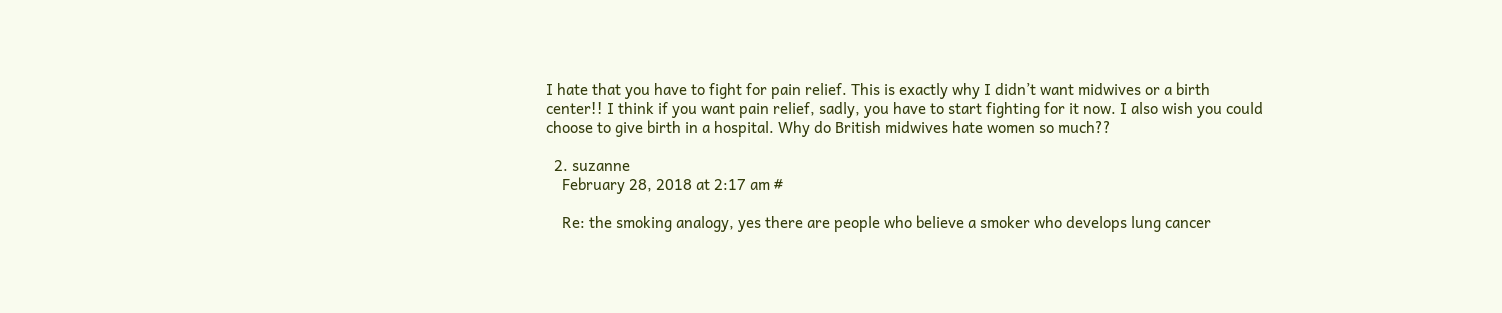I hate that you have to fight for pain relief. This is exactly why I didn’t want midwives or a birth center!! I think if you want pain relief, sadly, you have to start fighting for it now. I also wish you could choose to give birth in a hospital. Why do British midwives hate women so much??

  2. suzanne
    February 28, 2018 at 2:17 am #

    Re: the smoking analogy, yes there are people who believe a smoker who develops lung cancer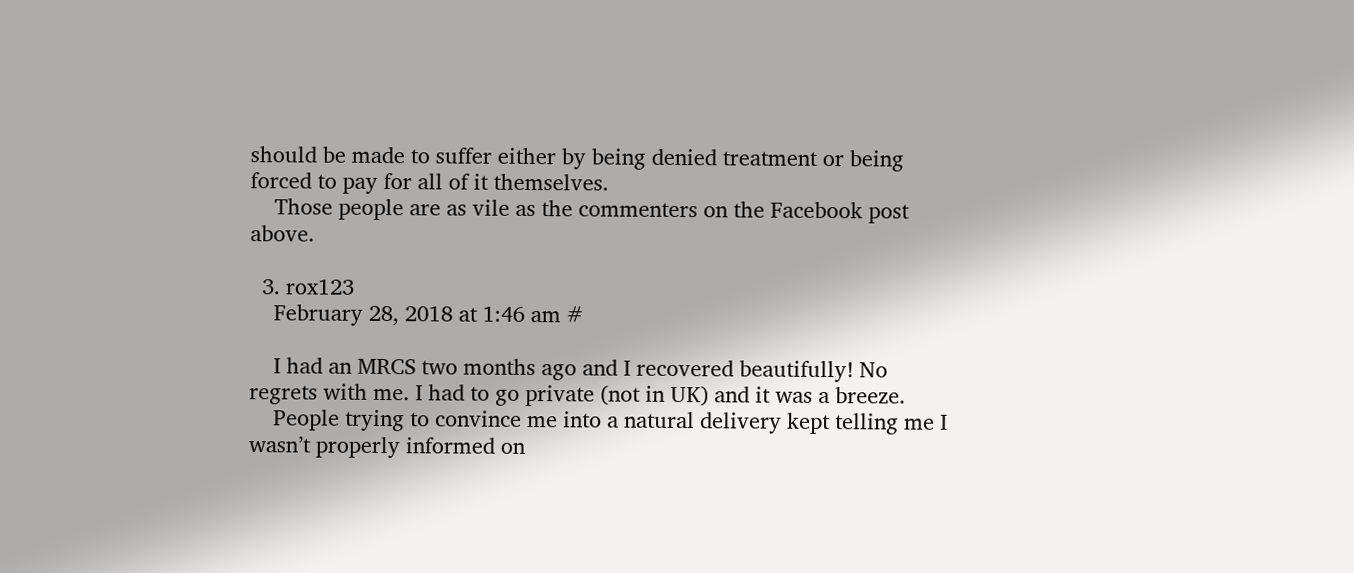should be made to suffer either by being denied treatment or being forced to pay for all of it themselves.
    Those people are as vile as the commenters on the Facebook post above.

  3. rox123
    February 28, 2018 at 1:46 am #

    I had an MRCS two months ago and I recovered beautifully! No regrets with me. I had to go private (not in UK) and it was a breeze.
    People trying to convince me into a natural delivery kept telling me I wasn’t properly informed on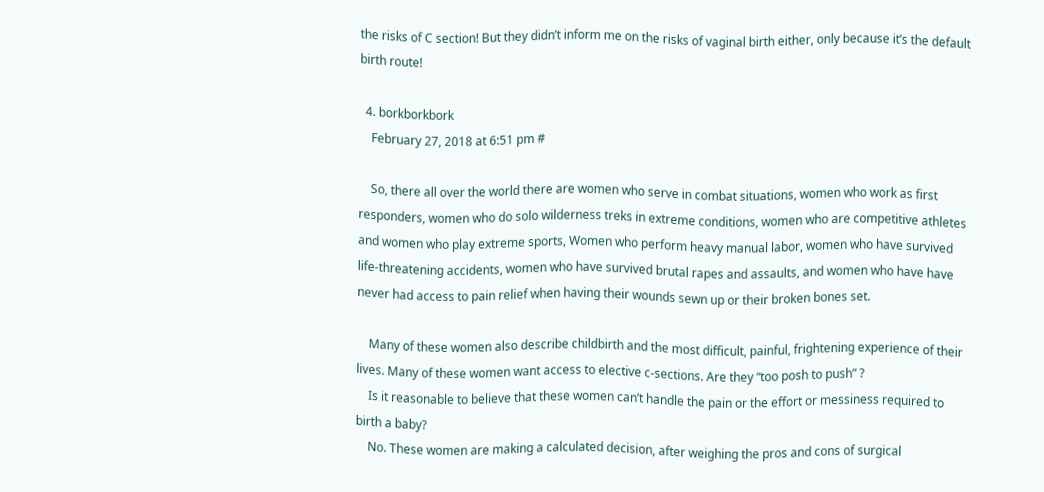the risks of C section! But they didn’t inform me on the risks of vaginal birth either, only because it’s the default birth route!

  4. borkborkbork
    February 27, 2018 at 6:51 pm #

    So, there all over the world there are women who serve in combat situations, women who work as first responders, women who do solo wilderness treks in extreme conditions, women who are competitive athletes and women who play extreme sports, Women who perform heavy manual labor, women who have survived life-threatening accidents, women who have survived brutal rapes and assaults, and women who have have never had access to pain relief when having their wounds sewn up or their broken bones set.

    Many of these women also describe childbirth and the most difficult, painful, frightening experience of their lives. Many of these women want access to elective c-sections. Are they “too posh to push” ?
    Is it reasonable to believe that these women can’t handle the pain or the effort or messiness required to birth a baby?
    No. These women are making a calculated decision, after weighing the pros and cons of surgical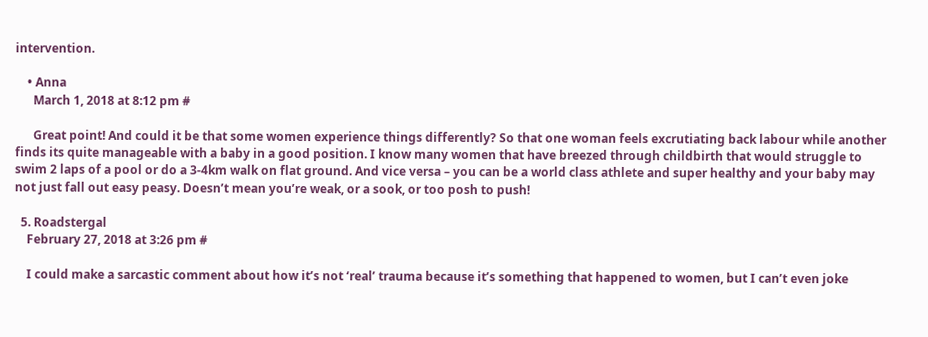intervention.

    • Anna
      March 1, 2018 at 8:12 pm #

      Great point! And could it be that some women experience things differently? So that one woman feels excrutiating back labour while another finds its quite manageable with a baby in a good position. I know many women that have breezed through childbirth that would struggle to swim 2 laps of a pool or do a 3-4km walk on flat ground. And vice versa – you can be a world class athlete and super healthy and your baby may not just fall out easy peasy. Doesn’t mean you’re weak, or a sook, or too posh to push!

  5. Roadstergal
    February 27, 2018 at 3:26 pm #

    I could make a sarcastic comment about how it’s not ‘real’ trauma because it’s something that happened to women, but I can’t even joke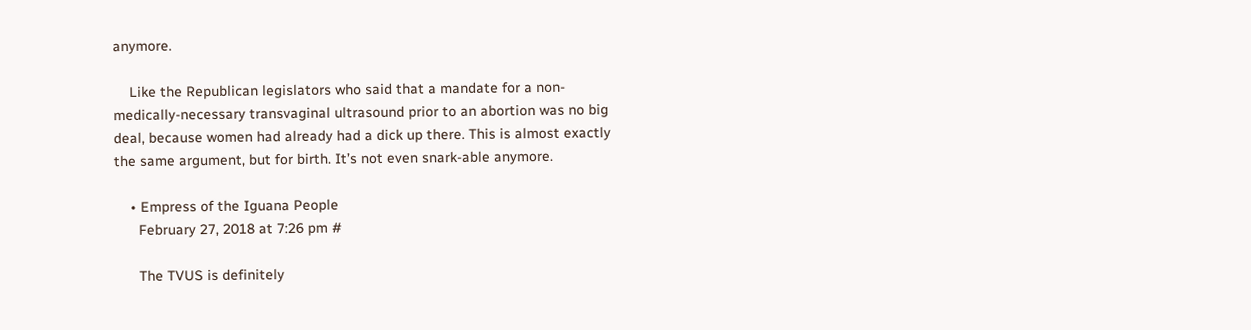anymore.

    Like the Republican legislators who said that a mandate for a non-medically-necessary transvaginal ultrasound prior to an abortion was no big deal, because women had already had a dick up there. This is almost exactly the same argument, but for birth. It’s not even snark-able anymore.

    • Empress of the Iguana People
      February 27, 2018 at 7:26 pm #

      The TVUS is definitely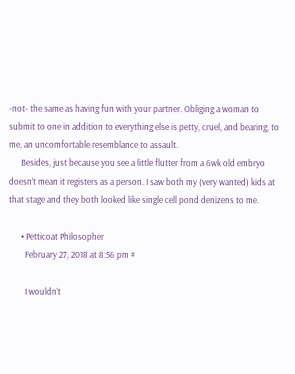-not- the same as having fun with your partner. Obliging a woman to submit to one in addition to everything else is petty, cruel, and bearing, to me, an uncomfortable resemblance to assault.
      Besides, just because you see a little flutter from a 6wk old embryo doesn’t mean it registers as a person. I saw both my (very wanted) kids at that stage and they both looked like single cell pond denizens to me.

      • Petticoat Philosopher
        February 27, 2018 at 8:56 pm #

        I wouldn’t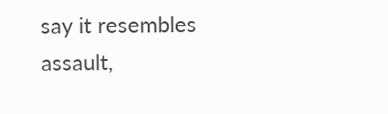say it resembles assault,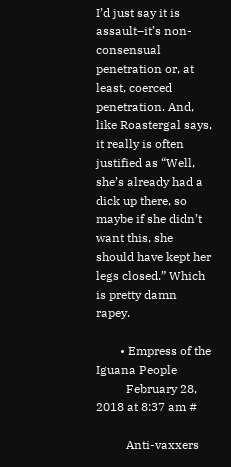I’d just say it is assault–it’s non-consensual penetration or, at least, coerced penetration. And, like Roastergal says, it really is often justified as “Well, she’s already had a dick up there, so maybe if she didn’t want this, she should have kept her legs closed.” Which is pretty damn rapey.

        • Empress of the Iguana People
          February 28, 2018 at 8:37 am #

          Anti-vaxxers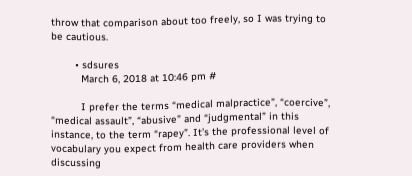throw that comparison about too freely, so I was trying to be cautious.

        • sdsures
          March 6, 2018 at 10:46 pm #

          I prefer the terms “medical malpractice”, “coercive”, “medical assault”, “abusive” and “judgmental” in this instance, to the term “rapey”. It’s the professional level of vocabulary you expect from health care providers when discussing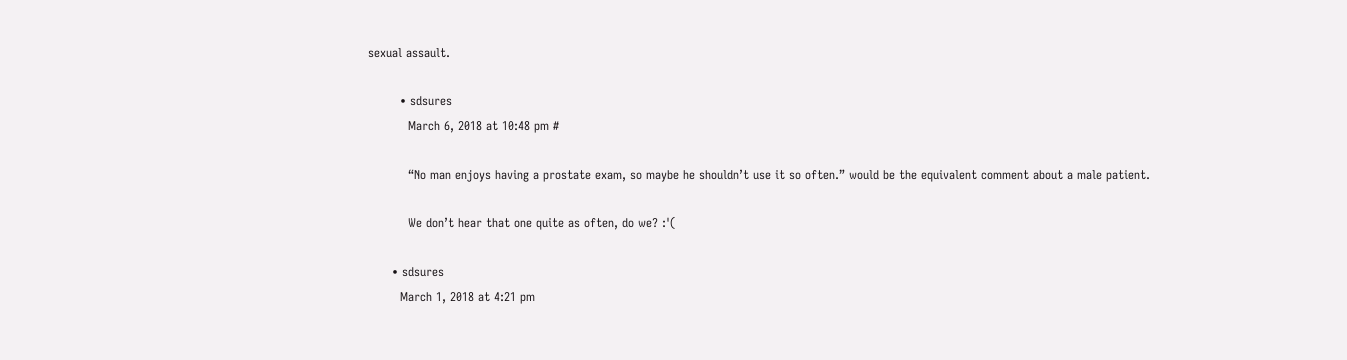sexual assault.

        • sdsures
          March 6, 2018 at 10:48 pm #

          “No man enjoys having a prostate exam, so maybe he shouldn’t use it so often.” would be the equivalent comment about a male patient.

          We don’t hear that one quite as often, do we? :'(

      • sdsures
        March 1, 2018 at 4:21 pm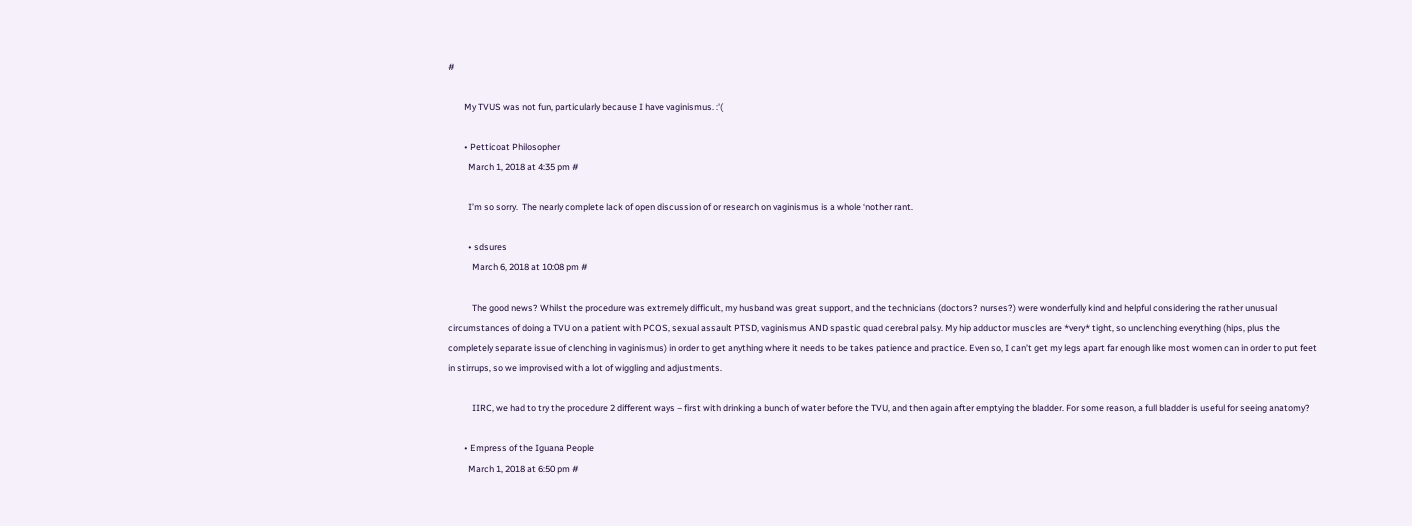#

        My TVUS was not fun, particularly because I have vaginismus. :'(

        • Petticoat Philosopher
          March 1, 2018 at 4:35 pm #

          I’m so sorry.  The nearly complete lack of open discussion of or research on vaginismus is a whole ‘nother rant.

          • sdsures
            March 6, 2018 at 10:08 pm #

            The good news? Whilst the procedure was extremely difficult, my husband was great support, and the technicians (doctors? nurses?) were wonderfully kind and helpful considering the rather unusual circumstances of doing a TVU on a patient with PCOS, sexual assault PTSD, vaginismus AND spastic quad cerebral palsy. My hip adductor muscles are *very* tight, so unclenching everything (hips, plus the completely separate issue of clenching in vaginismus) in order to get anything where it needs to be takes patience and practice. Even so, I can’t get my legs apart far enough like most women can in order to put feet in stirrups, so we improvised with a lot of wiggling and adjustments.

            IIRC, we had to try the procedure 2 different ways – first with drinking a bunch of water before the TVU, and then again after emptying the bladder. For some reason, a full bladder is useful for seeing anatomy?

        • Empress of the Iguana People
          March 1, 2018 at 6:50 pm #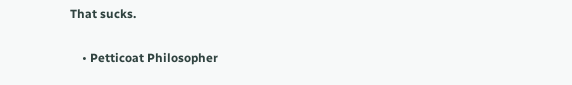That sucks.

    • Petticoat Philosopher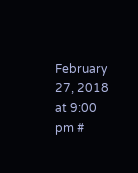February 27, 2018 at 9:00 pm #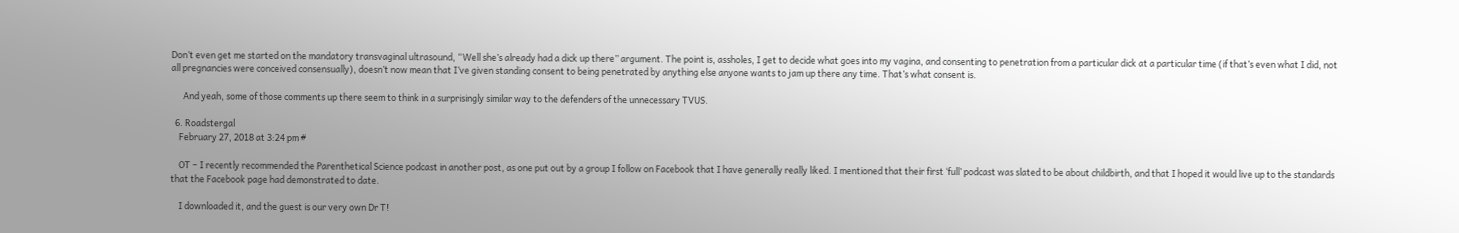Don’t even get me started on the mandatory transvaginal ultrasound, “Well she’s already had a dick up there” argument. The point is, assholes, I get to decide what goes into my vagina, and consenting to penetration from a particular dick at a particular time (if that’s even what I did, not all pregnancies were conceived consensually), doesn’t now mean that I’ve given standing consent to being penetrated by anything else anyone wants to jam up there any time. That’s what consent is.

      And yeah, some of those comments up there seem to think in a surprisingly similar way to the defenders of the unnecessary TVUS.

  6. Roadstergal
    February 27, 2018 at 3:24 pm #

    OT – I recently recommended the Parenthetical Science podcast in another post, as one put out by a group I follow on Facebook that I have generally really liked. I mentioned that their first ‘full’ podcast was slated to be about childbirth, and that I hoped it would live up to the standards that the Facebook page had demonstrated to date.

    I downloaded it, and the guest is our very own Dr T!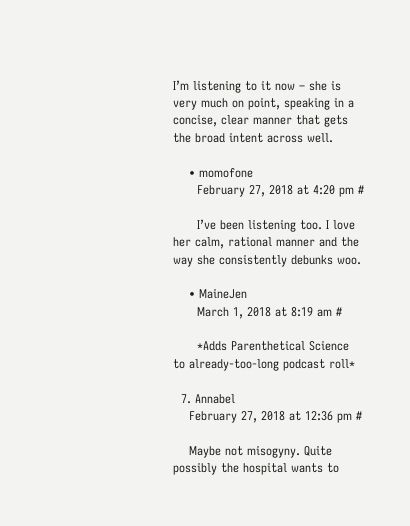I’m listening to it now – she is very much on point, speaking in a concise, clear manner that gets the broad intent across well.

    • momofone
      February 27, 2018 at 4:20 pm #

      I’ve been listening too. I love her calm, rational manner and the way she consistently debunks woo.

    • MaineJen
      March 1, 2018 at 8:19 am #

      *Adds Parenthetical Science to already-too-long podcast roll*

  7. Annabel
    February 27, 2018 at 12:36 pm #

    Maybe not misogyny. Quite possibly the hospital wants to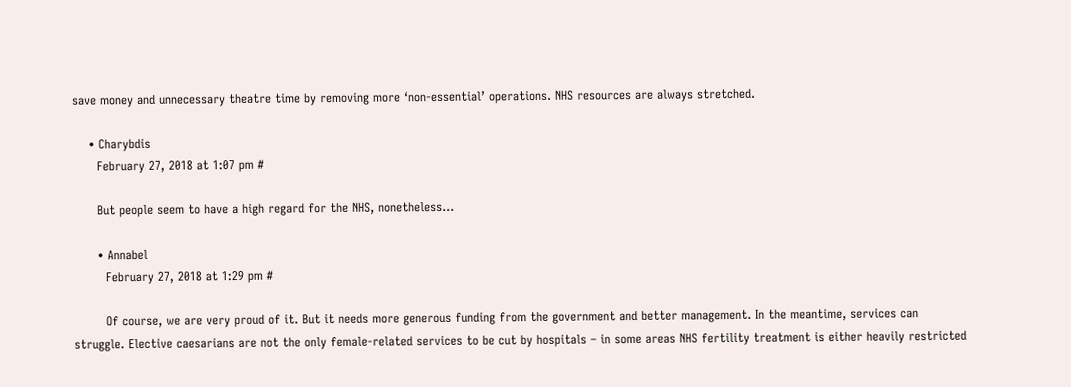save money and unnecessary theatre time by removing more ‘non-essential’ operations. NHS resources are always stretched.

    • Charybdis
      February 27, 2018 at 1:07 pm #

      But people seem to have a high regard for the NHS, nonetheless…

      • Annabel
        February 27, 2018 at 1:29 pm #

        Of course, we are very proud of it. But it needs more generous funding from the government and better management. In the meantime, services can struggle. Elective caesarians are not the only female-related services to be cut by hospitals – in some areas NHS fertility treatment is either heavily restricted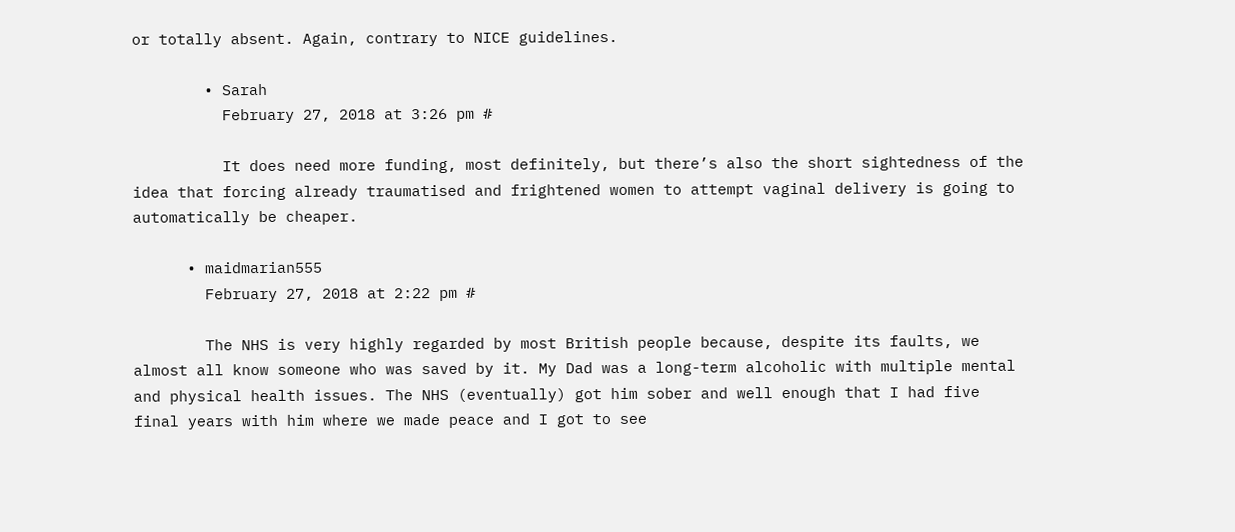or totally absent. Again, contrary to NICE guidelines.

        • Sarah
          February 27, 2018 at 3:26 pm #

          It does need more funding, most definitely, but there’s also the short sightedness of the idea that forcing already traumatised and frightened women to attempt vaginal delivery is going to automatically be cheaper.

      • maidmarian555
        February 27, 2018 at 2:22 pm #

        The NHS is very highly regarded by most British people because, despite its faults, we almost all know someone who was saved by it. My Dad was a long-term alcoholic with multiple mental and physical health issues. The NHS (eventually) got him sober and well enough that I had five final years with him where we made peace and I got to see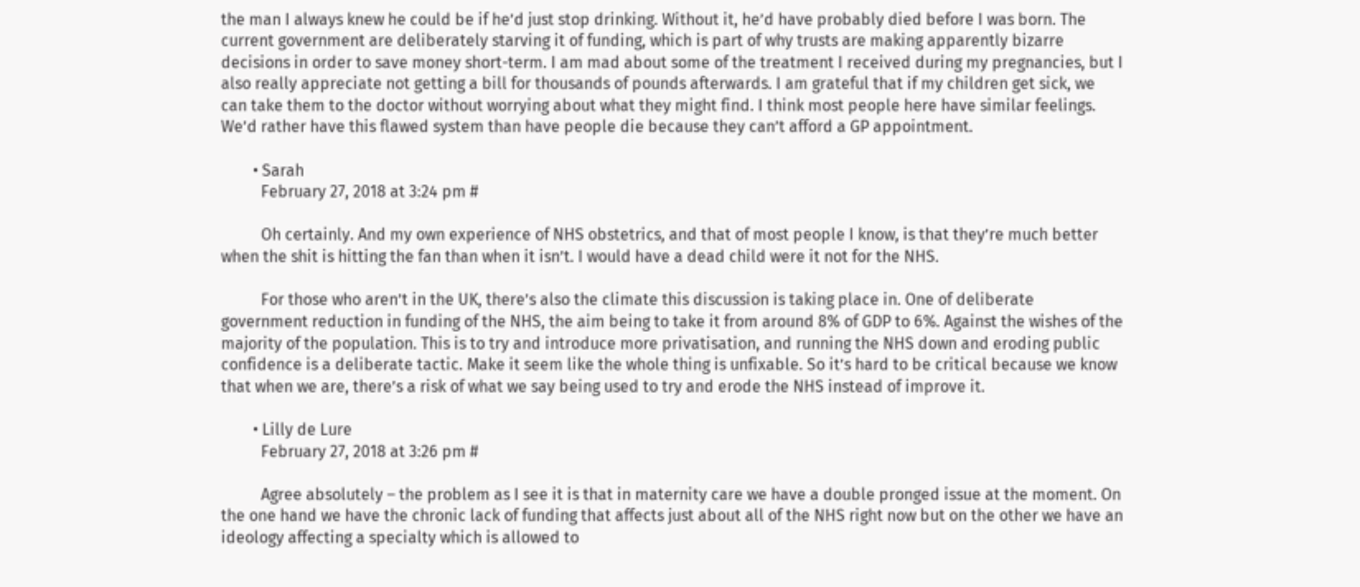the man I always knew he could be if he’d just stop drinking. Without it, he’d have probably died before I was born. The current government are deliberately starving it of funding, which is part of why trusts are making apparently bizarre decisions in order to save money short-term. I am mad about some of the treatment I received during my pregnancies, but I also really appreciate not getting a bill for thousands of pounds afterwards. I am grateful that if my children get sick, we can take them to the doctor without worrying about what they might find. I think most people here have similar feelings. We’d rather have this flawed system than have people die because they can’t afford a GP appointment.

        • Sarah
          February 27, 2018 at 3:24 pm #

          Oh certainly. And my own experience of NHS obstetrics, and that of most people I know, is that they’re much better when the shit is hitting the fan than when it isn’t. I would have a dead child were it not for the NHS.

          For those who aren’t in the UK, there’s also the climate this discussion is taking place in. One of deliberate government reduction in funding of the NHS, the aim being to take it from around 8% of GDP to 6%. Against the wishes of the majority of the population. This is to try and introduce more privatisation, and running the NHS down and eroding public confidence is a deliberate tactic. Make it seem like the whole thing is unfixable. So it’s hard to be critical because we know that when we are, there’s a risk of what we say being used to try and erode the NHS instead of improve it.

        • Lilly de Lure
          February 27, 2018 at 3:26 pm #

          Agree absolutely – the problem as I see it is that in maternity care we have a double pronged issue at the moment. On the one hand we have the chronic lack of funding that affects just about all of the NHS right now but on the other we have an ideology affecting a specialty which is allowed to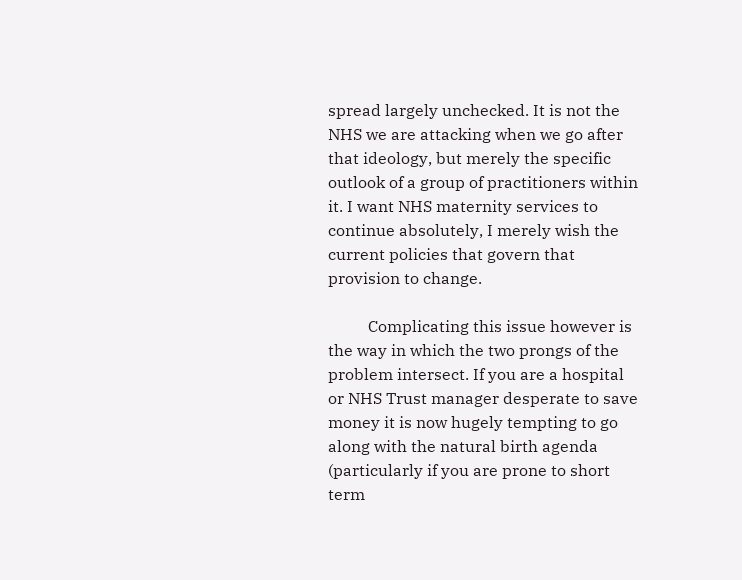spread largely unchecked. It is not the NHS we are attacking when we go after that ideology, but merely the specific outlook of a group of practitioners within it. I want NHS maternity services to continue absolutely, I merely wish the current policies that govern that provision to change.

          Complicating this issue however is the way in which the two prongs of the problem intersect. If you are a hospital or NHS Trust manager desperate to save money it is now hugely tempting to go along with the natural birth agenda (particularly if you are prone to short term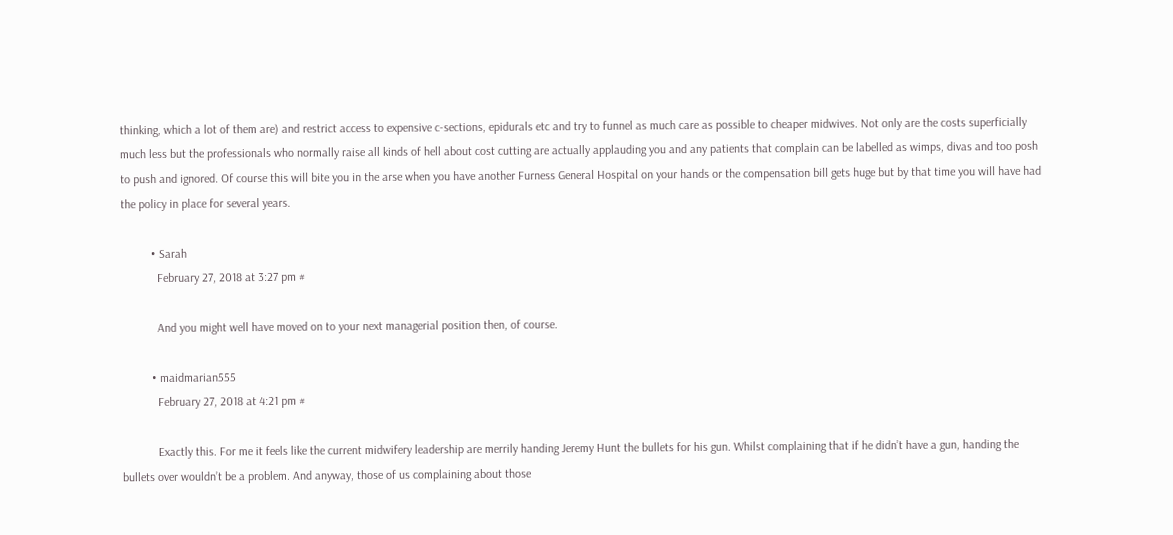thinking, which a lot of them are) and restrict access to expensive c-sections, epidurals etc and try to funnel as much care as possible to cheaper midwives. Not only are the costs superficially much less but the professionals who normally raise all kinds of hell about cost cutting are actually applauding you and any patients that complain can be labelled as wimps, divas and too posh to push and ignored. Of course this will bite you in the arse when you have another Furness General Hospital on your hands or the compensation bill gets huge but by that time you will have had the policy in place for several years.

          • Sarah
            February 27, 2018 at 3:27 pm #

            And you might well have moved on to your next managerial position then, of course.

          • maidmarian555
            February 27, 2018 at 4:21 pm #

            Exactly this. For me it feels like the current midwifery leadership are merrily handing Jeremy Hunt the bullets for his gun. Whilst complaining that if he didn’t have a gun, handing the bullets over wouldn’t be a problem. And anyway, those of us complaining about those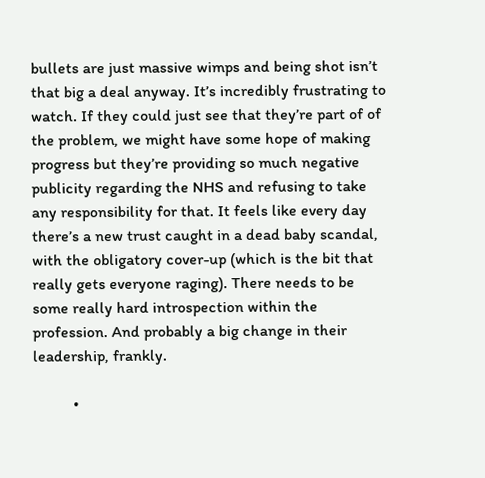bullets are just massive wimps and being shot isn’t that big a deal anyway. It’s incredibly frustrating to watch. If they could just see that they’re part of of the problem, we might have some hope of making progress but they’re providing so much negative publicity regarding the NHS and refusing to take any responsibility for that. It feels like every day there’s a new trust caught in a dead baby scandal, with the obligatory cover-up (which is the bit that really gets everyone raging). There needs to be some really hard introspection within the profession. And probably a big change in their leadership, frankly.

          •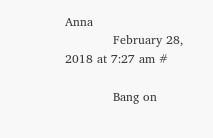Anna
            February 28, 2018 at 7:27 am #

            Bang on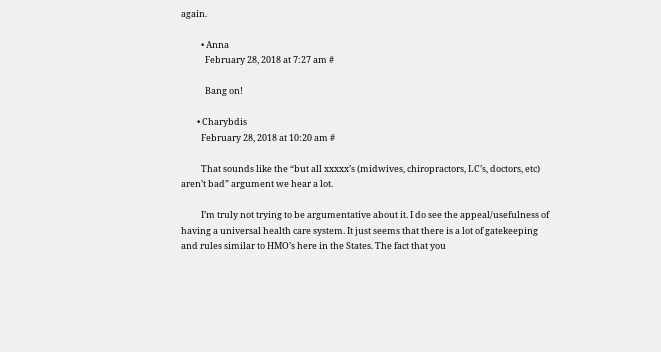again.

          • Anna
            February 28, 2018 at 7:27 am #

            Bang on!

        • Charybdis
          February 28, 2018 at 10:20 am #

          That sounds like the “but all xxxxx’s (midwives, chiropractors, LC’s, doctors, etc) aren’t bad” argument we hear a lot.

          I’m truly not trying to be argumentative about it. I do see the appeal/usefulness of having a universal health care system. It just seems that there is a lot of gatekeeping and rules similar to HMO’s here in the States. The fact that you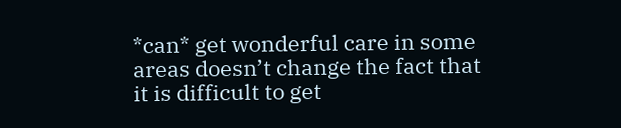*can* get wonderful care in some areas doesn’t change the fact that it is difficult to get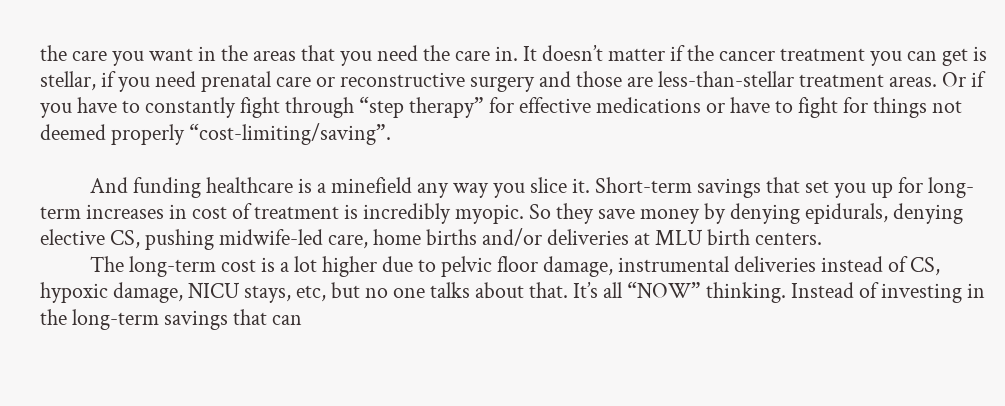the care you want in the areas that you need the care in. It doesn’t matter if the cancer treatment you can get is stellar, if you need prenatal care or reconstructive surgery and those are less-than-stellar treatment areas. Or if you have to constantly fight through “step therapy” for effective medications or have to fight for things not deemed properly “cost-limiting/saving”.

          And funding healthcare is a minefield any way you slice it. Short-term savings that set you up for long-term increases in cost of treatment is incredibly myopic. So they save money by denying epidurals, denying elective CS, pushing midwife-led care, home births and/or deliveries at MLU birth centers.
          The long-term cost is a lot higher due to pelvic floor damage, instrumental deliveries instead of CS, hypoxic damage, NICU stays, etc, but no one talks about that. It’s all “NOW” thinking. Instead of investing in the long-term savings that can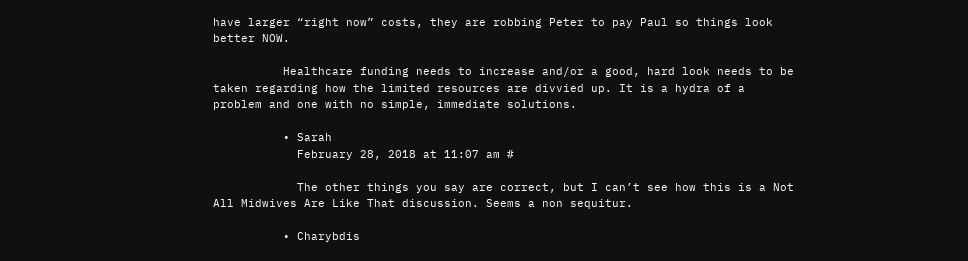have larger “right now” costs, they are robbing Peter to pay Paul so things look better NOW.

          Healthcare funding needs to increase and/or a good, hard look needs to be taken regarding how the limited resources are divvied up. It is a hydra of a problem and one with no simple, immediate solutions.

          • Sarah
            February 28, 2018 at 11:07 am #

            The other things you say are correct, but I can’t see how this is a Not All Midwives Are Like That discussion. Seems a non sequitur.

          • Charybdis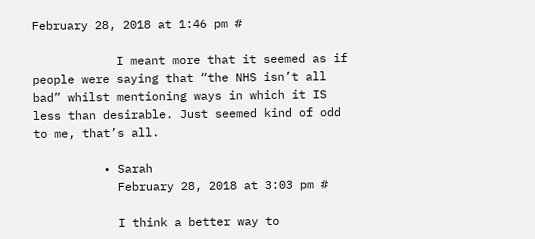February 28, 2018 at 1:46 pm #

            I meant more that it seemed as if people were saying that “the NHS isn’t all bad” whilst mentioning ways in which it IS less than desirable. Just seemed kind of odd to me, that’s all.

          • Sarah
            February 28, 2018 at 3:03 pm #

            I think a better way to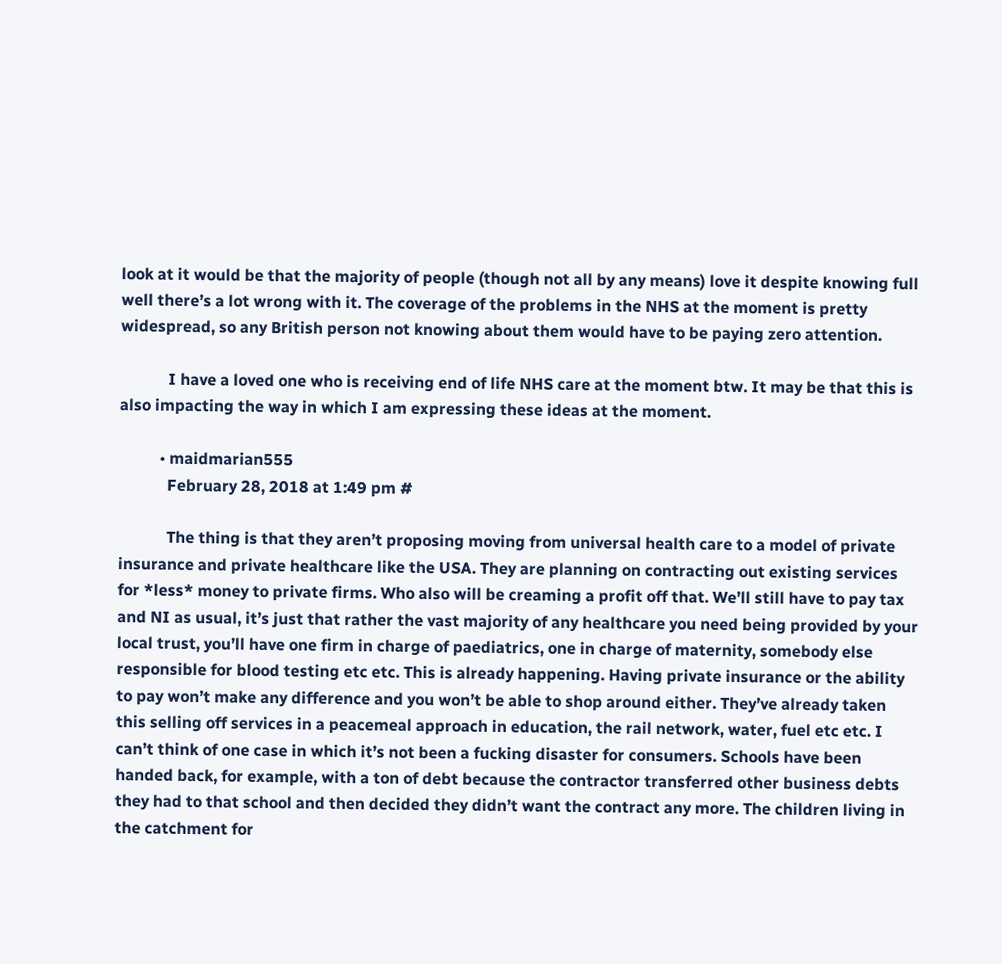look at it would be that the majority of people (though not all by any means) love it despite knowing full well there’s a lot wrong with it. The coverage of the problems in the NHS at the moment is pretty widespread, so any British person not knowing about them would have to be paying zero attention.

            I have a loved one who is receiving end of life NHS care at the moment btw. It may be that this is also impacting the way in which I am expressing these ideas at the moment.

          • maidmarian555
            February 28, 2018 at 1:49 pm #

            The thing is that they aren’t proposing moving from universal health care to a model of private insurance and private healthcare like the USA. They are planning on contracting out existing services for *less* money to private firms. Who also will be creaming a profit off that. We’ll still have to pay tax and NI as usual, it’s just that rather the vast majority of any healthcare you need being provided by your local trust, you’ll have one firm in charge of paediatrics, one in charge of maternity, somebody else responsible for blood testing etc etc. This is already happening. Having private insurance or the ability to pay won’t make any difference and you won’t be able to shop around either. They’ve already taken this selling off services in a peacemeal approach in education, the rail network, water, fuel etc etc. I can’t think of one case in which it’s not been a fucking disaster for consumers. Schools have been handed back, for example, with a ton of debt because the contractor transferred other business debts they had to that school and then decided they didn’t want the contract any more. The children living in the catchment for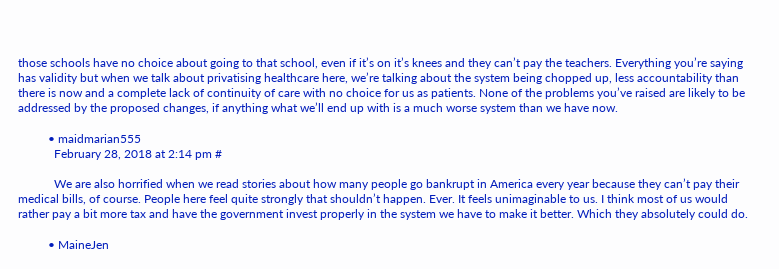those schools have no choice about going to that school, even if it’s on it’s knees and they can’t pay the teachers. Everything you’re saying has validity but when we talk about privatising healthcare here, we’re talking about the system being chopped up, less accountability than there is now and a complete lack of continuity of care with no choice for us as patients. None of the problems you’ve raised are likely to be addressed by the proposed changes, if anything what we’ll end up with is a much worse system than we have now.

          • maidmarian555
            February 28, 2018 at 2:14 pm #

            We are also horrified when we read stories about how many people go bankrupt in America every year because they can’t pay their medical bills, of course. People here feel quite strongly that shouldn’t happen. Ever. It feels unimaginable to us. I think most of us would rather pay a bit more tax and have the government invest properly in the system we have to make it better. Which they absolutely could do.

          • MaineJen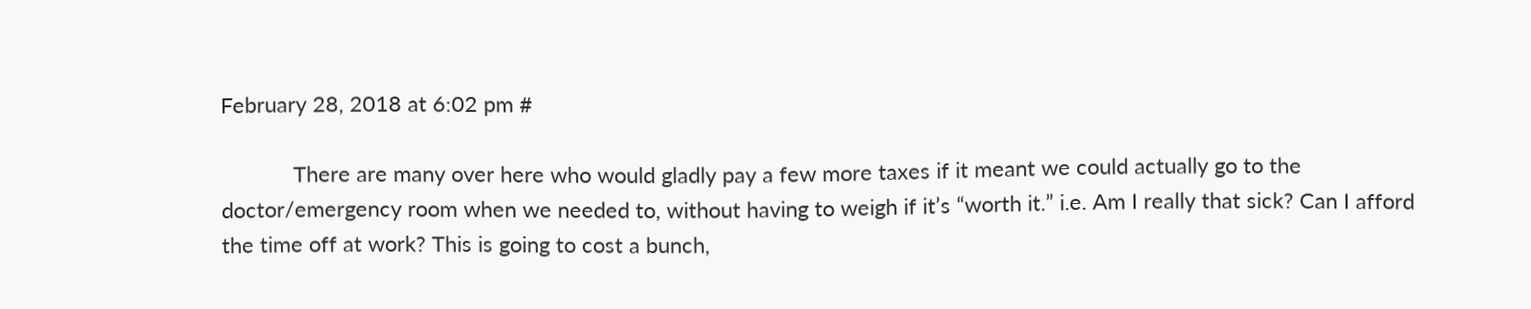February 28, 2018 at 6:02 pm #

            There are many over here who would gladly pay a few more taxes if it meant we could actually go to the doctor/emergency room when we needed to, without having to weigh if it’s “worth it.” i.e. Am I really that sick? Can I afford the time off at work? This is going to cost a bunch,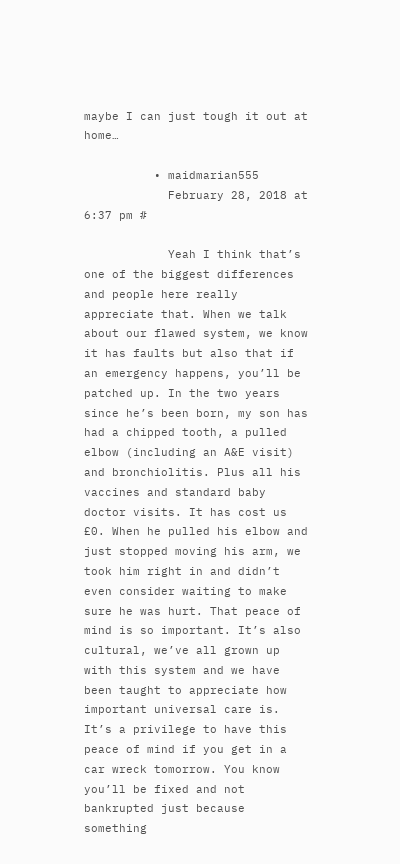maybe I can just tough it out at home…

          • maidmarian555
            February 28, 2018 at 6:37 pm #

            Yeah I think that’s one of the biggest differences and people here really appreciate that. When we talk about our flawed system, we know it has faults but also that if an emergency happens, you’ll be patched up. In the two years since he’s been born, my son has had a chipped tooth, a pulled elbow (including an A&E visit) and bronchiolitis. Plus all his vaccines and standard baby doctor visits. It has cost us £0. When he pulled his elbow and just stopped moving his arm, we took him right in and didn’t even consider waiting to make sure he was hurt. That peace of mind is so important. It’s also cultural, we’ve all grown up with this system and we have been taught to appreciate how important universal care is. It’s a privilege to have this peace of mind if you get in a car wreck tomorrow. You know you’ll be fixed and not bankrupted just because something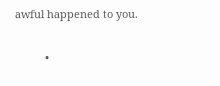awful happened to you.

          •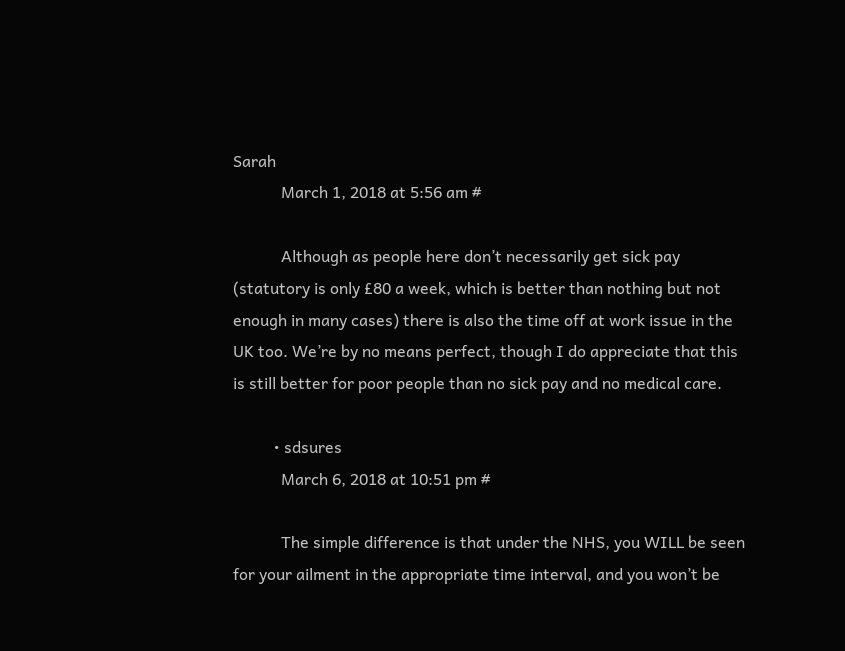Sarah
            March 1, 2018 at 5:56 am #

            Although as people here don’t necessarily get sick pay (statutory is only £80 a week, which is better than nothing but not enough in many cases) there is also the time off at work issue in the UK too. We’re by no means perfect, though I do appreciate that this is still better for poor people than no sick pay and no medical care.

          • sdsures
            March 6, 2018 at 10:51 pm #

            The simple difference is that under the NHS, you WILL be seen for your ailment in the appropriate time interval, and you won’t be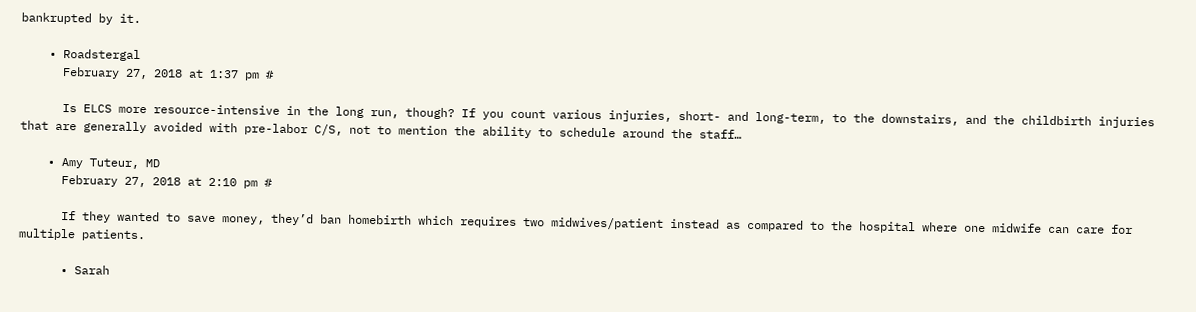bankrupted by it.

    • Roadstergal
      February 27, 2018 at 1:37 pm #

      Is ELCS more resource-intensive in the long run, though? If you count various injuries, short- and long-term, to the downstairs, and the childbirth injuries that are generally avoided with pre-labor C/S, not to mention the ability to schedule around the staff…

    • Amy Tuteur, MD
      February 27, 2018 at 2:10 pm #

      If they wanted to save money, they’d ban homebirth which requires two midwives/patient instead as compared to the hospital where one midwife can care for multiple patients.

      • Sarah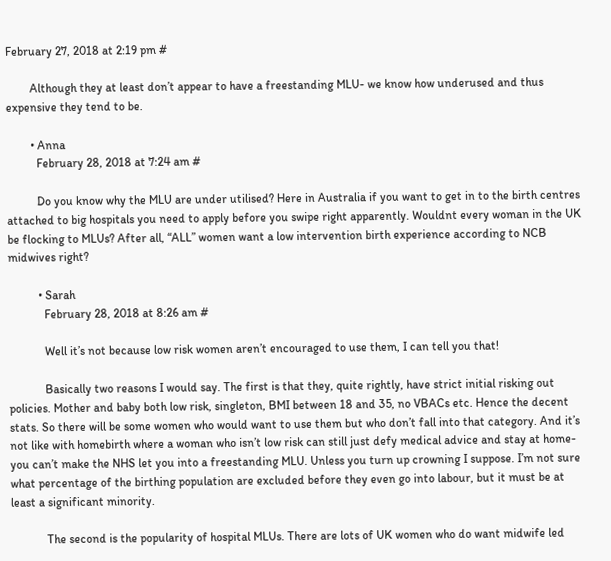February 27, 2018 at 2:19 pm #

        Although they at least don’t appear to have a freestanding MLU- we know how underused and thus expensive they tend to be.

        • Anna
          February 28, 2018 at 7:24 am #

          Do you know why the MLU are under utilised? Here in Australia if you want to get in to the birth centres attached to big hospitals you need to apply before you swipe right apparently. Wouldnt every woman in the UK be flocking to MLUs? After all, “ALL” women want a low intervention birth experience according to NCB midwives right?

          • Sarah
            February 28, 2018 at 8:26 am #

            Well it’s not because low risk women aren’t encouraged to use them, I can tell you that!

            Basically two reasons I would say. The first is that they, quite rightly, have strict initial risking out policies. Mother and baby both low risk, singleton, BMI between 18 and 35, no VBACs etc. Hence the decent stats. So there will be some women who would want to use them but who don’t fall into that category. And it’s not like with homebirth where a woman who isn’t low risk can still just defy medical advice and stay at home- you can’t make the NHS let you into a freestanding MLU. Unless you turn up crowning I suppose. I’m not sure what percentage of the birthing population are excluded before they even go into labour, but it must be at least a significant minority.

            The second is the popularity of hospital MLUs. There are lots of UK women who do want midwife led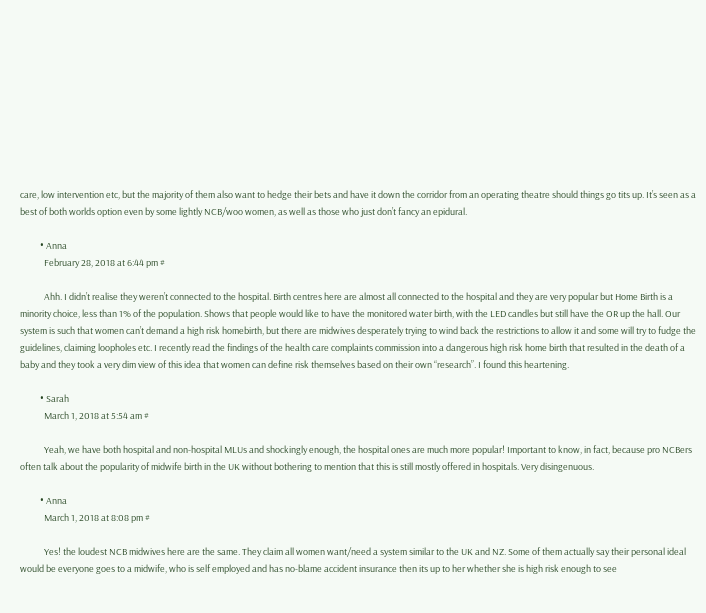care, low intervention etc, but the majority of them also want to hedge their bets and have it down the corridor from an operating theatre should things go tits up. It’s seen as a best of both worlds option even by some lightly NCB/woo women, as well as those who just don’t fancy an epidural.

          • Anna
            February 28, 2018 at 6:44 pm #

            Ahh. I didn’t realise they weren’t connected to the hospital. Birth centres here are almost all connected to the hospital and they are very popular but Home Birth is a minority choice, less than 1% of the population. Shows that people would like to have the monitored water birth, with the LED candles but still have the OR up the hall. Our system is such that women can’t demand a high risk homebirth, but there are midwives desperately trying to wind back the restrictions to allow it and some will try to fudge the guidelines, claiming loopholes etc. I recently read the findings of the health care complaints commission into a dangerous high risk home birth that resulted in the death of a baby and they took a very dim view of this idea that women can define risk themselves based on their own “research”. I found this heartening.

          • Sarah
            March 1, 2018 at 5:54 am #

            Yeah, we have both hospital and non-hospital MLUs and shockingly enough, the hospital ones are much more popular! Important to know, in fact, because pro NCBers often talk about the popularity of midwife birth in the UK without bothering to mention that this is still mostly offered in hospitals. Very disingenuous.

          • Anna
            March 1, 2018 at 8:08 pm #

            Yes! the loudest NCB midwives here are the same. They claim all women want/need a system similar to the UK and NZ. Some of them actually say their personal ideal would be everyone goes to a midwife, who is self employed and has no-blame accident insurance then its up to her whether she is high risk enough to see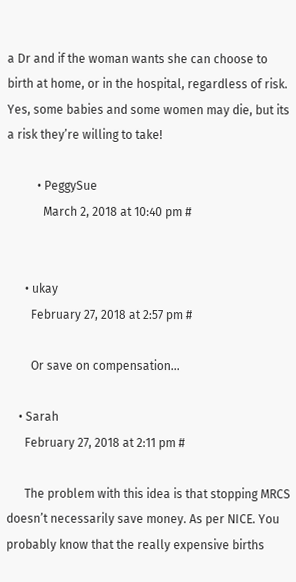a Dr and if the woman wants she can choose to birth at home, or in the hospital, regardless of risk. Yes, some babies and some women may die, but its a risk they’re willing to take!

          • PeggySue
            March 2, 2018 at 10:40 pm #


      • ukay
        February 27, 2018 at 2:57 pm #

        Or save on compensation…

    • Sarah
      February 27, 2018 at 2:11 pm #

      The problem with this idea is that stopping MRCS doesn’t necessarily save money. As per NICE. You probably know that the really expensive births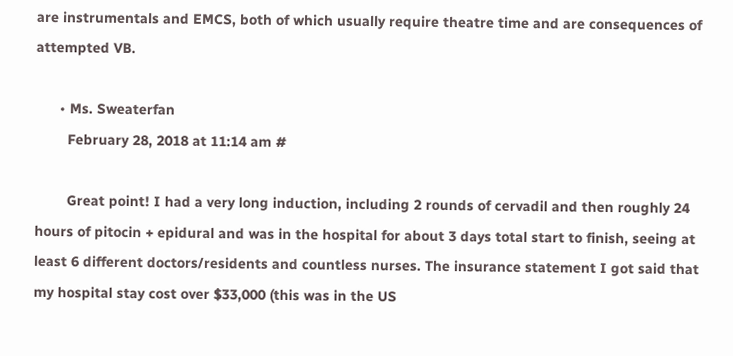are instrumentals and EMCS, both of which usually require theatre time and are consequences of attempted VB.

      • Ms. Sweaterfan
        February 28, 2018 at 11:14 am #

        Great point! I had a very long induction, including 2 rounds of cervadil and then roughly 24 hours of pitocin + epidural and was in the hospital for about 3 days total start to finish, seeing at least 6 different doctors/residents and countless nurses. The insurance statement I got said that my hospital stay cost over $33,000 (this was in the US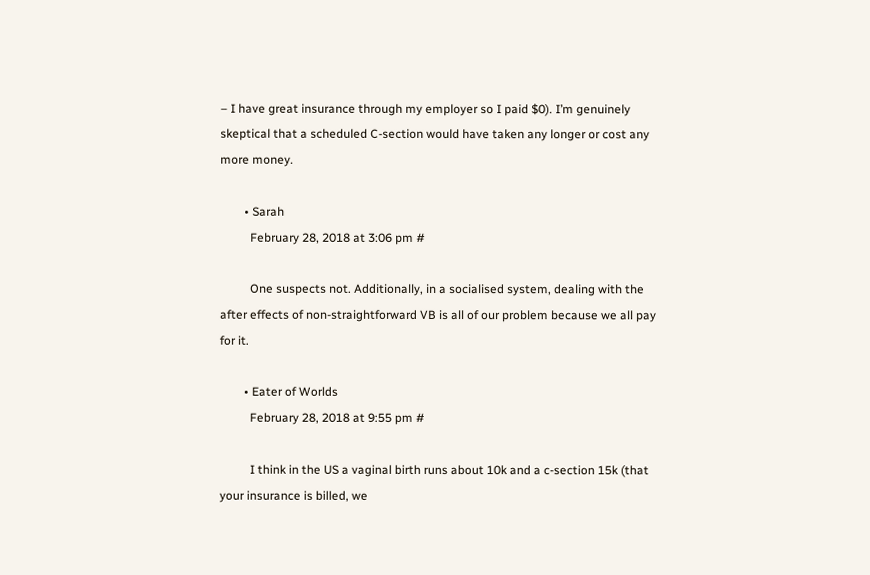– I have great insurance through my employer so I paid $0). I’m genuinely skeptical that a scheduled C-section would have taken any longer or cost any more money.

        • Sarah
          February 28, 2018 at 3:06 pm #

          One suspects not. Additionally, in a socialised system, dealing with the after effects of non-straightforward VB is all of our problem because we all pay for it.

        • Eater of Worlds
          February 28, 2018 at 9:55 pm #

          I think in the US a vaginal birth runs about 10k and a c-section 15k (that your insurance is billed, we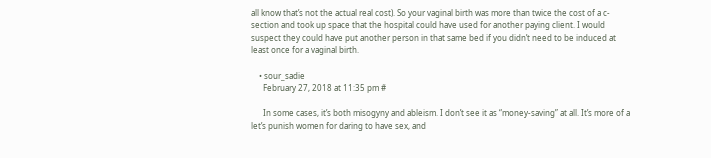all know that’s not the actual real cost). So your vaginal birth was more than twice the cost of a c-section and took up space that the hospital could have used for another paying client. I would suspect they could have put another person in that same bed if you didn’t need to be induced at least once for a vaginal birth.

    • sour_sadie
      February 27, 2018 at 11:35 pm #

      In some cases, it’s both misogyny and ableism. I don’t see it as “money-saving” at all. It’s more of a let’s punish women for daring to have sex, and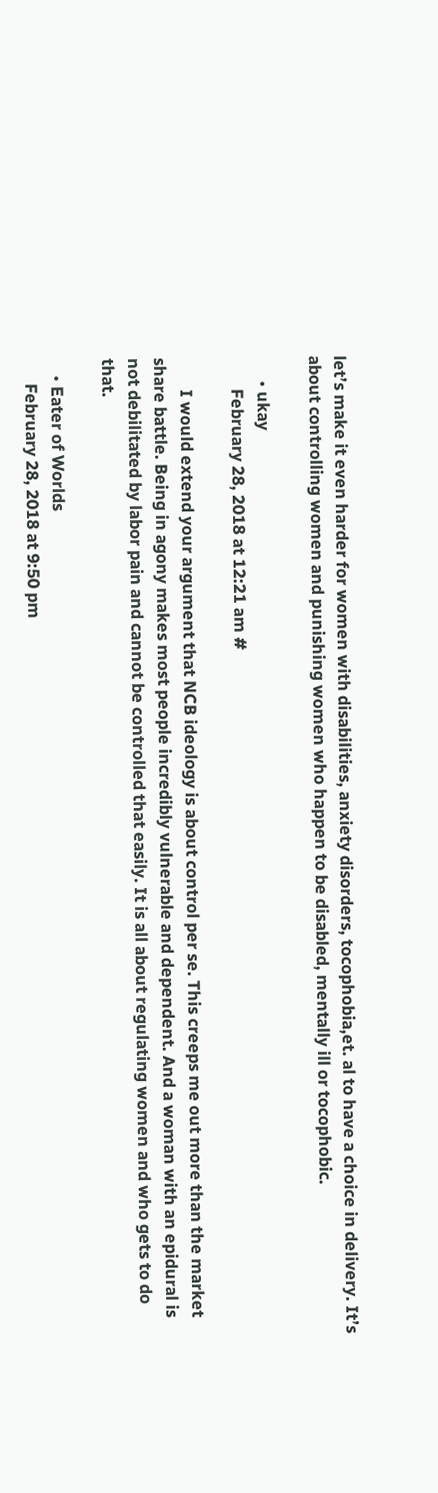let’s make it even harder for women with disabilities, anxiety disorders, tocophobia,et. al to have a choice in delivery. It’s about controlling women and punishing women who happen to be disabled, mentally ill or tocophobic.

      • ukay
        February 28, 2018 at 12:21 am #

        I would extend your argument that NCB ideology is about control per se. This creeps me out more than the market share battle. Being in agony makes most people incredibly vulnerable and dependent. And a woman with an epidural is not debilitated by labor pain and cannot be controlled that easily. It is all about regulating women and who gets to do that.

    • Eater of Worlds
      February 28, 2018 at 9:50 pm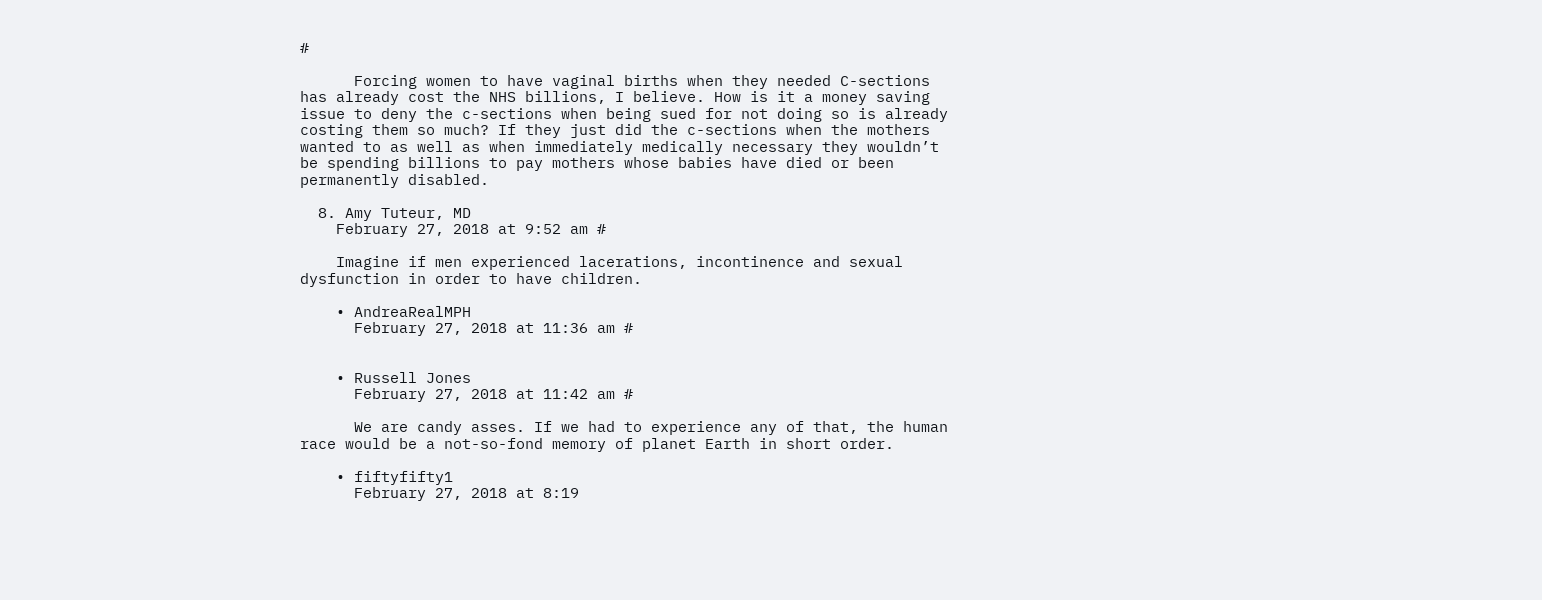#

      Forcing women to have vaginal births when they needed C-sections has already cost the NHS billions, I believe. How is it a money saving issue to deny the c-sections when being sued for not doing so is already costing them so much? If they just did the c-sections when the mothers wanted to as well as when immediately medically necessary they wouldn’t be spending billions to pay mothers whose babies have died or been permanently disabled.

  8. Amy Tuteur, MD
    February 27, 2018 at 9:52 am #

    Imagine if men experienced lacerations, incontinence and sexual dysfunction in order to have children.

    • AndreaRealMPH
      February 27, 2018 at 11:36 am #


    • Russell Jones
      February 27, 2018 at 11:42 am #

      We are candy asses. If we had to experience any of that, the human race would be a not-so-fond memory of planet Earth in short order.

    • fiftyfifty1
      February 27, 2018 at 8:19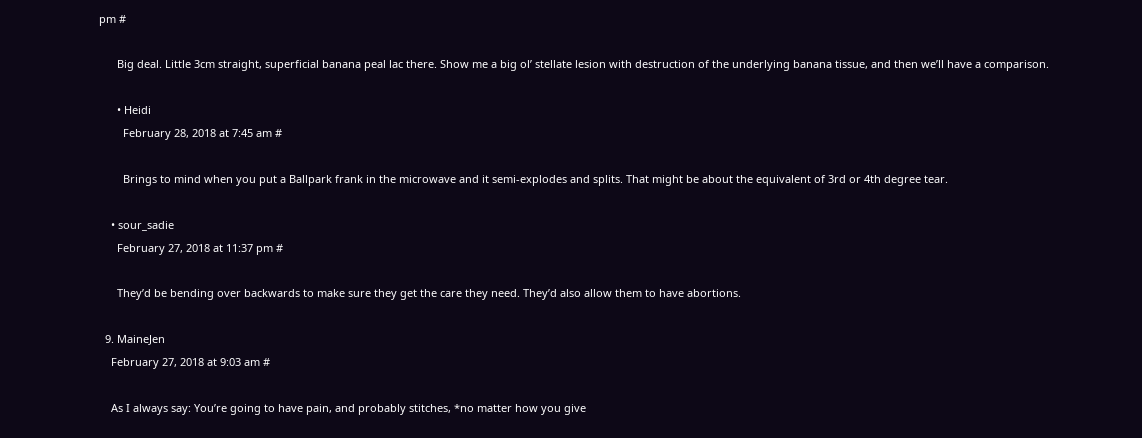pm #

      Big deal. Little 3cm straight, superficial banana peal lac there. Show me a big ol’ stellate lesion with destruction of the underlying banana tissue, and then we’ll have a comparison.

      • Heidi
        February 28, 2018 at 7:45 am #

        Brings to mind when you put a Ballpark frank in the microwave and it semi-explodes and splits. That might be about the equivalent of 3rd or 4th degree tear.

    • sour_sadie
      February 27, 2018 at 11:37 pm #

      They’d be bending over backwards to make sure they get the care they need. They’d also allow them to have abortions.

  9. MaineJen
    February 27, 2018 at 9:03 am #

    As I always say: You’re going to have pain, and probably stitches, *no matter how you give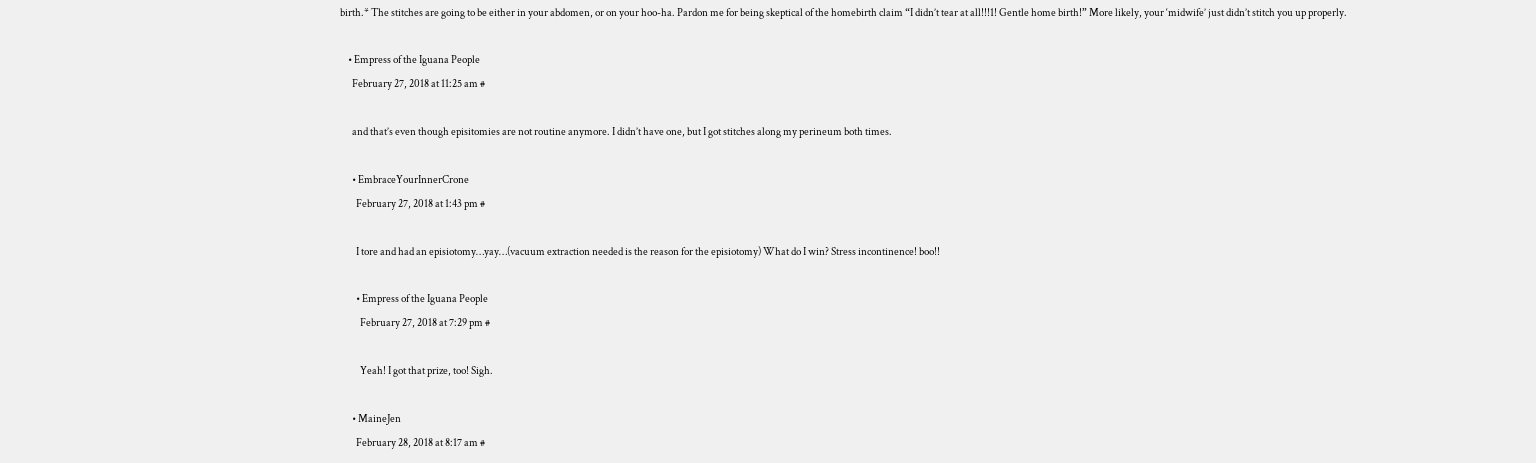birth.* The stitches are going to be either in your abdomen, or on your hoo-ha. Pardon me for being skeptical of the homebirth claim “I didn’t tear at all!!!1! Gentle home birth!” More likely, your ‘midwife’ just didn’t stitch you up properly.

    • Empress of the Iguana People
      February 27, 2018 at 11:25 am #

      and that’s even though episitomies are not routine anymore. I didn’t have one, but I got stitches along my perineum both times.

      • EmbraceYourInnerCrone
        February 27, 2018 at 1:43 pm #

        I tore and had an episiotomy…yay…(vacuum extraction needed is the reason for the episiotomy) What do I win? Stress incontinence! boo!!

        • Empress of the Iguana People
          February 27, 2018 at 7:29 pm #

          Yeah! I got that prize, too! Sigh.

      • MaineJen
        February 28, 2018 at 8:17 am #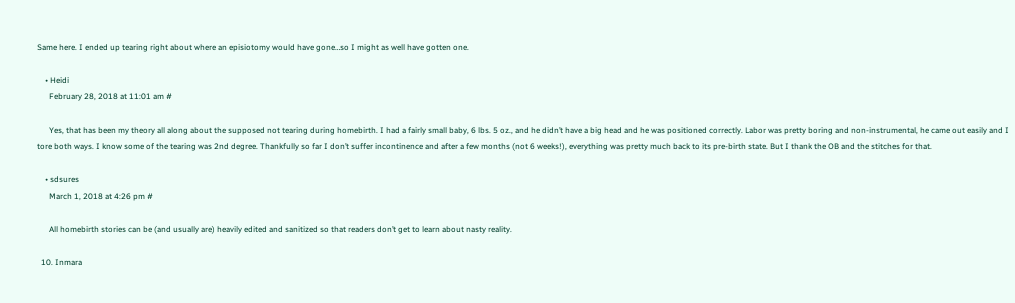Same here. I ended up tearing right about where an episiotomy would have gone…so I might as well have gotten one.

    • Heidi
      February 28, 2018 at 11:01 am #

      Yes, that has been my theory all along about the supposed not tearing during homebirth. I had a fairly small baby, 6 lbs. 5 oz., and he didn’t have a big head and he was positioned correctly. Labor was pretty boring and non-instrumental, he came out easily and I tore both ways. I know some of the tearing was 2nd degree. Thankfully so far I don’t suffer incontinence and after a few months (not 6 weeks!), everything was pretty much back to its pre-birth state. But I thank the OB and the stitches for that.

    • sdsures
      March 1, 2018 at 4:26 pm #

      All homebirth stories can be (and usually are) heavily edited and sanitized so that readers don’t get to learn about nasty reality.

  10. Inmara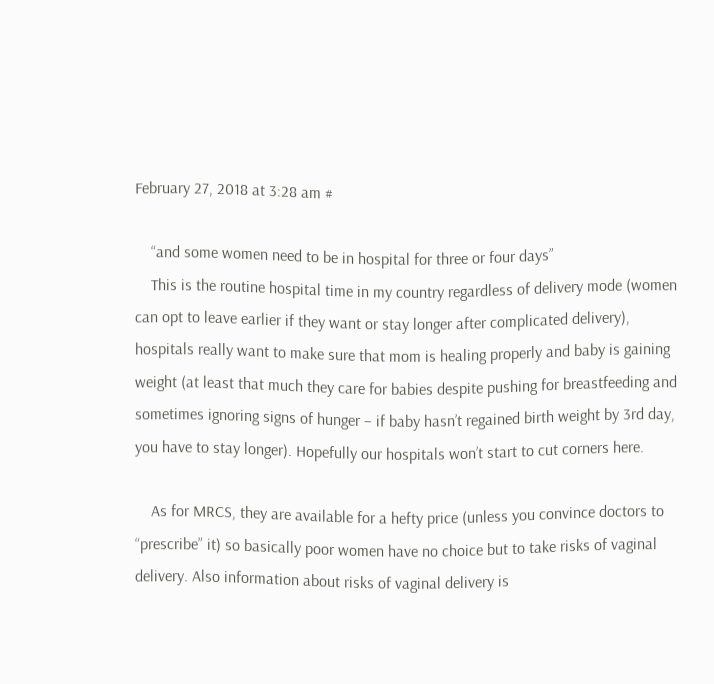February 27, 2018 at 3:28 am #

    “and some women need to be in hospital for three or four days”
    This is the routine hospital time in my country regardless of delivery mode (women can opt to leave earlier if they want or stay longer after complicated delivery), hospitals really want to make sure that mom is healing properly and baby is gaining weight (at least that much they care for babies despite pushing for breastfeeding and sometimes ignoring signs of hunger – if baby hasn’t regained birth weight by 3rd day, you have to stay longer). Hopefully our hospitals won’t start to cut corners here.

    As for MRCS, they are available for a hefty price (unless you convince doctors to “prescribe” it) so basically poor women have no choice but to take risks of vaginal delivery. Also information about risks of vaginal delivery is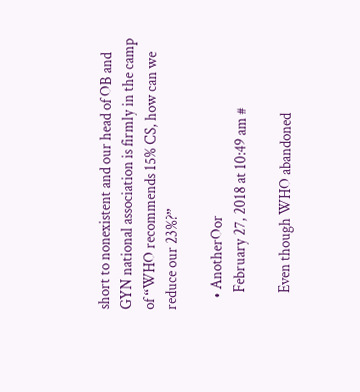short to nonexistent and our head of OB and GYN national association is firmly in the camp of “WHO recommends 15% CS, how can we reduce our 23%?”

    • AnotherOor
      February 27, 2018 at 10:49 am #

      Even though WHO abandoned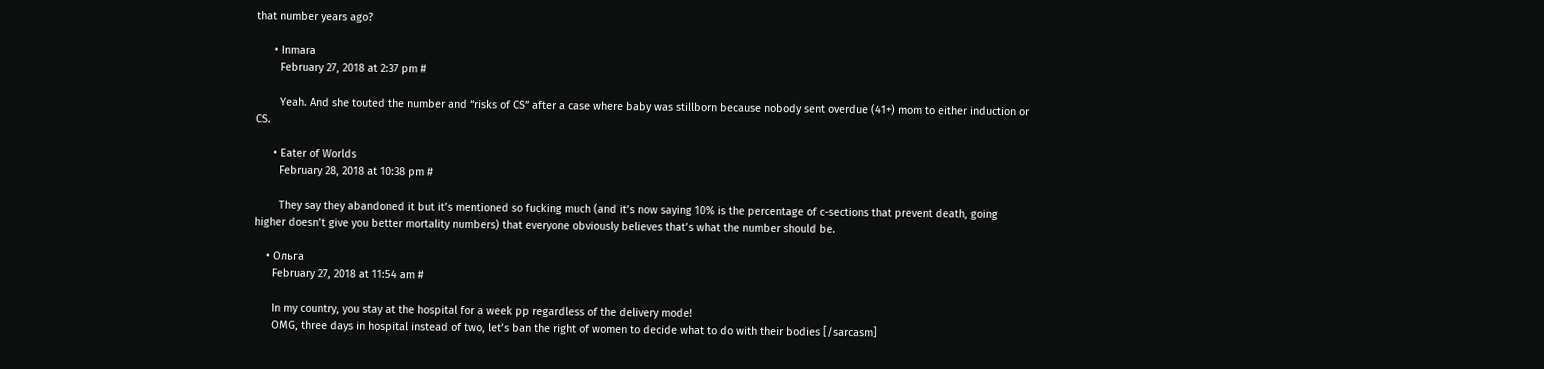that number years ago?

      • Inmara
        February 27, 2018 at 2:37 pm #

        Yeah. And she touted the number and “risks of CS” after a case where baby was stillborn because nobody sent overdue (41+) mom to either induction or CS.

      • Eater of Worlds
        February 28, 2018 at 10:38 pm #

        They say they abandoned it but it’s mentioned so fucking much (and it’s now saying 10% is the percentage of c-sections that prevent death, going higher doesn’t give you better mortality numbers) that everyone obviously believes that’s what the number should be.

    • Ольга
      February 27, 2018 at 11:54 am #

      In my country, you stay at the hospital for a week pp regardless of the delivery mode!
      OMG, three days in hospital instead of two, let’s ban the right of women to decide what to do with their bodies [/sarcasm]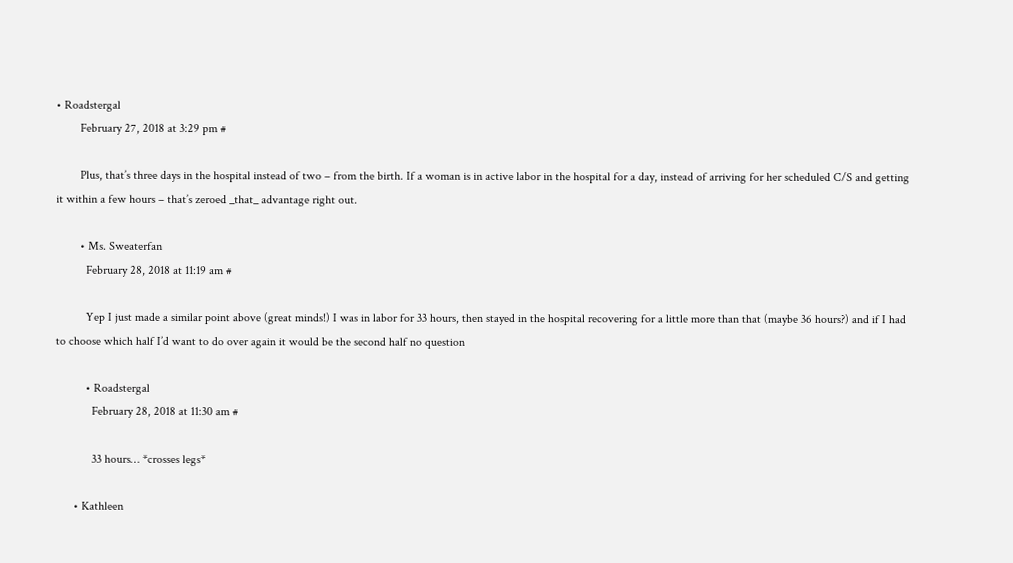• Roadstergal
        February 27, 2018 at 3:29 pm #

        Plus, that’s three days in the hospital instead of two – from the birth. If a woman is in active labor in the hospital for a day, instead of arriving for her scheduled C/S and getting it within a few hours – that’s zeroed _that_ advantage right out.

        • Ms. Sweaterfan
          February 28, 2018 at 11:19 am #

          Yep I just made a similar point above (great minds!) I was in labor for 33 hours, then stayed in the hospital recovering for a little more than that (maybe 36 hours?) and if I had to choose which half I’d want to do over again it would be the second half no question

          • Roadstergal
            February 28, 2018 at 11:30 am #

            33 hours… *crosses legs*

      • Kathleen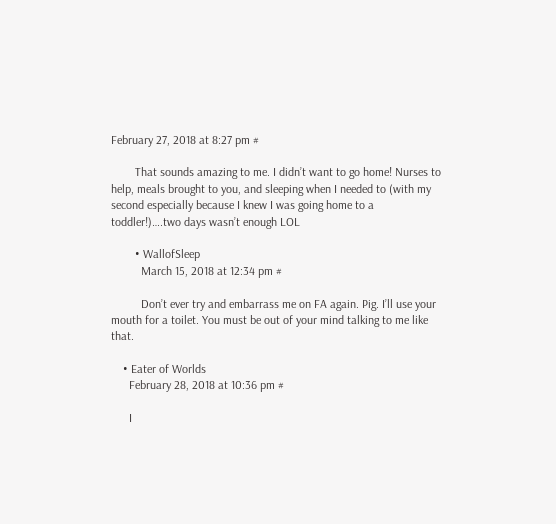February 27, 2018 at 8:27 pm #

        That sounds amazing to me. I didn’t want to go home! Nurses to help, meals brought to you, and sleeping when I needed to (with my second especially because I knew I was going home to a toddler!)….two days wasn’t enough LOL

        • WallofSleep
          March 15, 2018 at 12:34 pm #

          Don’t ever try and embarrass me on FA again. Pig. I’ll use your mouth for a toilet. You must be out of your mind talking to me like that.

    • Eater of Worlds
      February 28, 2018 at 10:36 pm #

      I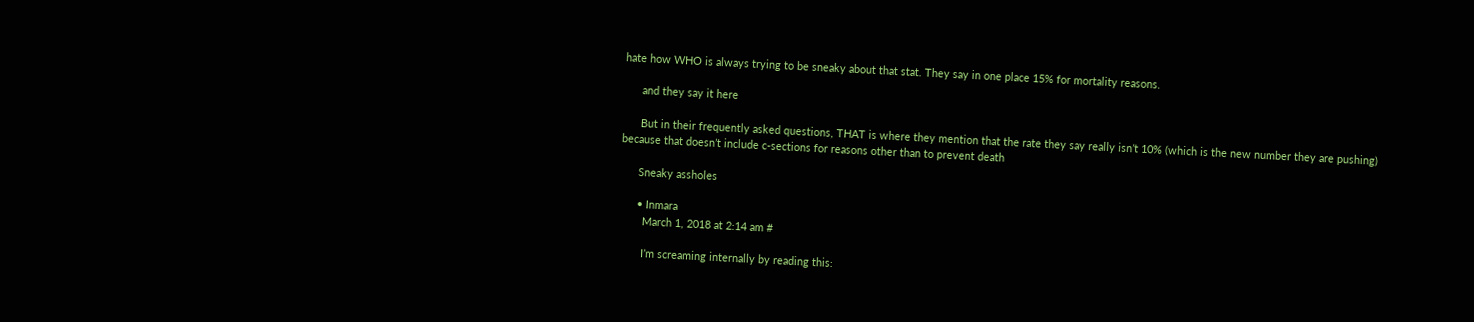hate how WHO is always trying to be sneaky about that stat. They say in one place 15% for mortality reasons.

      and they say it here

      But in their frequently asked questions, THAT is where they mention that the rate they say really isn’t 10% (which is the new number they are pushing) because that doesn’t include c-sections for reasons other than to prevent death

      Sneaky assholes

      • Inmara
        March 1, 2018 at 2:14 am #

        I’m screaming internally by reading this: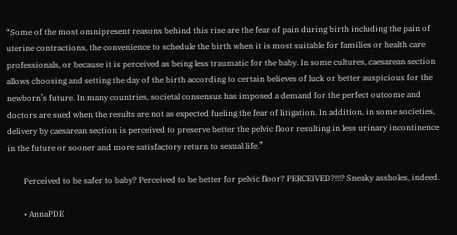“Some of the most omnipresent reasons behind this rise are the fear of pain during birth including the pain of uterine contractions, the convenience to schedule the birth when it is most suitable for families or health care professionals, or because it is perceived as being less traumatic for the baby. In some cultures, caesarean section allows choosing and setting the day of the birth according to certain believes of luck or better auspicious for the newborn’s future. In many countries, societal consensus has imposed a demand for the perfect outcome and doctors are sued when the results are not as expected fueling the fear of litigation. In addition, in some societies, delivery by caesarean section is perceived to preserve better the pelvic floor resulting in less urinary incontinence in the future or sooner and more satisfactory return to sexual life.”

        Perceived to be safer to baby? Perceived to be better for pelvic floor? PERCEIVED?!!!? Sneaky assholes, indeed.

        • AnnaPDE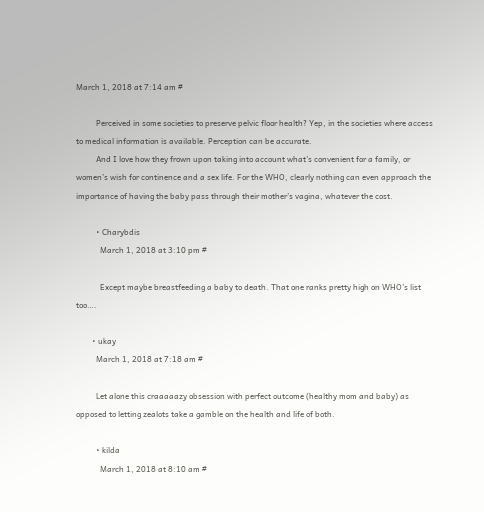March 1, 2018 at 7:14 am #

          Perceived in some societies to preserve pelvic floor health? Yep, in the societies where access to medical information is available. Perception can be accurate.
          And I love how they frown upon taking into account what’s convenient for a family, or women’s wish for continence and a sex life. For the WHO, clearly nothing can even approach the importance of having the baby pass through their mother’s vagina, whatever the cost.

          • Charybdis
            March 1, 2018 at 3:10 pm #

            Except maybe breastfeeding a baby to death. That one ranks pretty high on WHO’s list too….

        • ukay
          March 1, 2018 at 7:18 am #

          Let alone this craaaaazy obsession with perfect outcome (healthy mom and baby) as opposed to letting zealots take a gamble on the health and life of both.

          • kilda
            March 1, 2018 at 8:10 am #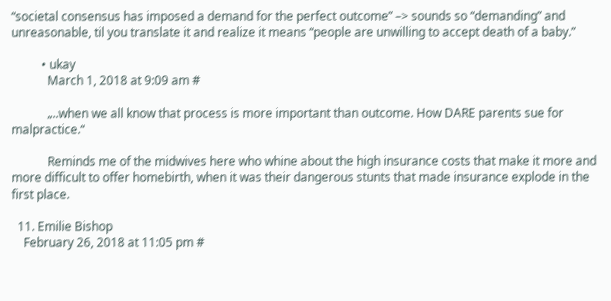“societal consensus has imposed a demand for the perfect outcome” –> sounds so “demanding” and unreasonable, til you translate it and realize it means “people are unwilling to accept death of a baby.”

          • ukay
            March 1, 2018 at 9:09 am #

            „..when we all know that process is more important than outcome. How DARE parents sue for malpractice.“

            Reminds me of the midwives here who whine about the high insurance costs that make it more and more difficult to offer homebirth, when it was their dangerous stunts that made insurance explode in the first place.

  11. Emilie Bishop
    February 26, 2018 at 11:05 pm #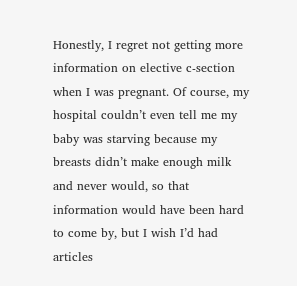Honestly, I regret not getting more information on elective c-section when I was pregnant. Of course, my hospital couldn’t even tell me my baby was starving because my breasts didn’t make enough milk and never would, so that information would have been hard to come by, but I wish I’d had articles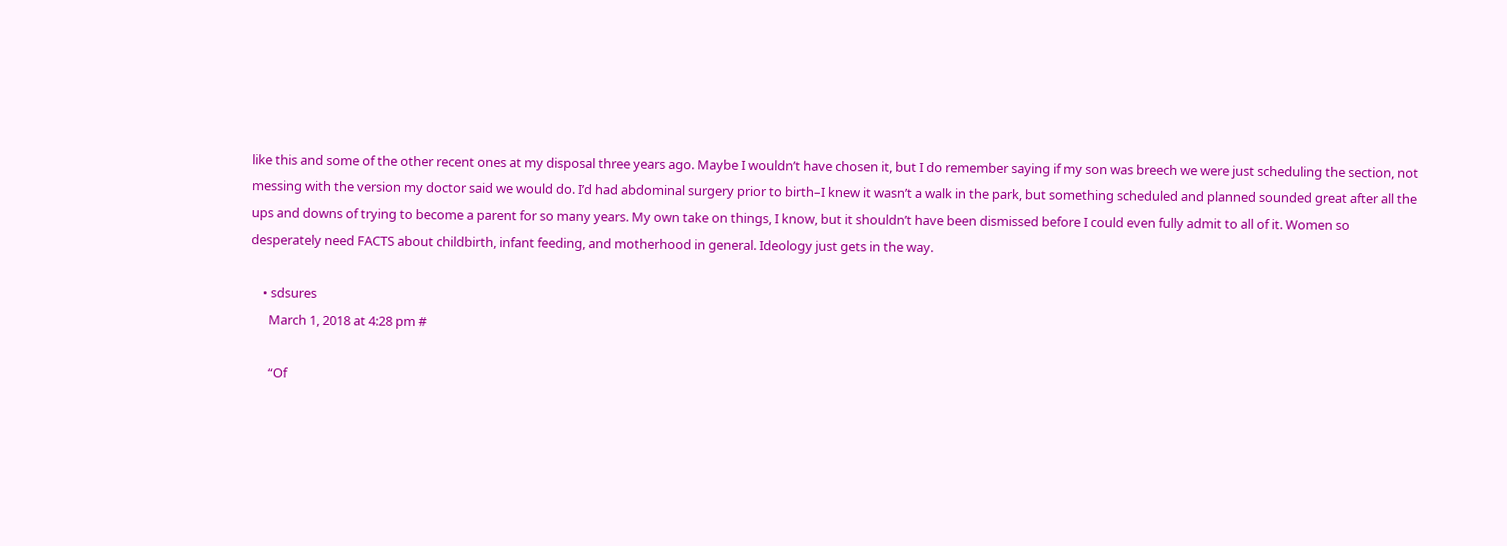like this and some of the other recent ones at my disposal three years ago. Maybe I wouldn’t have chosen it, but I do remember saying if my son was breech we were just scheduling the section, not messing with the version my doctor said we would do. I’d had abdominal surgery prior to birth–I knew it wasn’t a walk in the park, but something scheduled and planned sounded great after all the ups and downs of trying to become a parent for so many years. My own take on things, I know, but it shouldn’t have been dismissed before I could even fully admit to all of it. Women so desperately need FACTS about childbirth, infant feeding, and motherhood in general. Ideology just gets in the way.

    • sdsures
      March 1, 2018 at 4:28 pm #

      “Of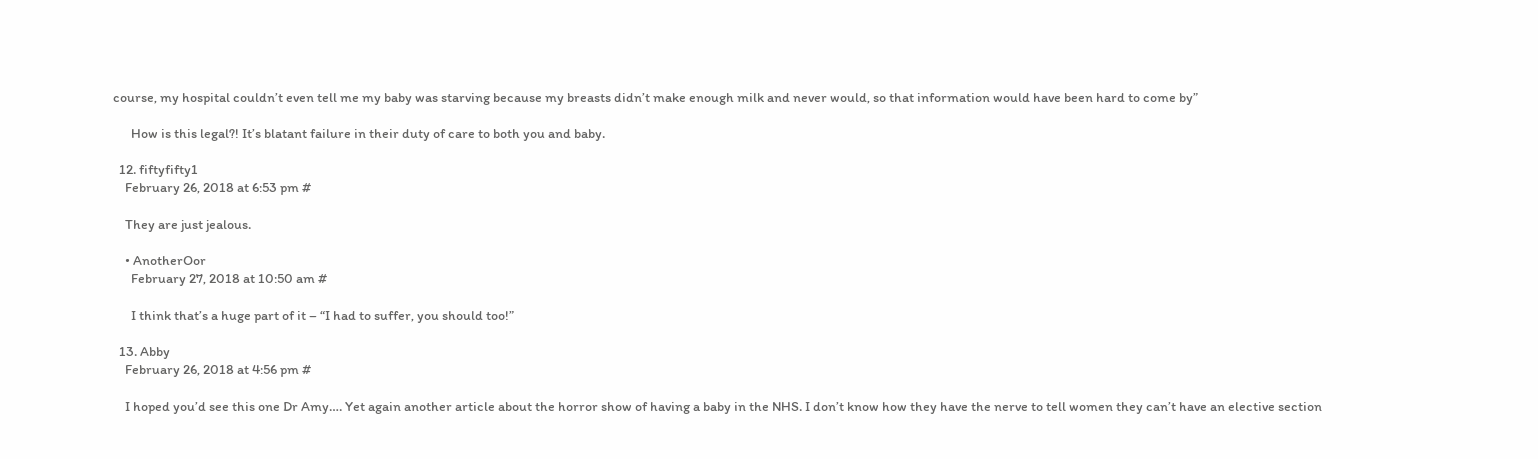course, my hospital couldn’t even tell me my baby was starving because my breasts didn’t make enough milk and never would, so that information would have been hard to come by”

      How is this legal?! It’s blatant failure in their duty of care to both you and baby.

  12. fiftyfifty1
    February 26, 2018 at 6:53 pm #

    They are just jealous.

    • AnotherOor
      February 27, 2018 at 10:50 am #

      I think that’s a huge part of it – “I had to suffer, you should too!”

  13. Abby
    February 26, 2018 at 4:56 pm #

    I hoped you’d see this one Dr Amy…. Yet again another article about the horror show of having a baby in the NHS. I don’t know how they have the nerve to tell women they can’t have an elective section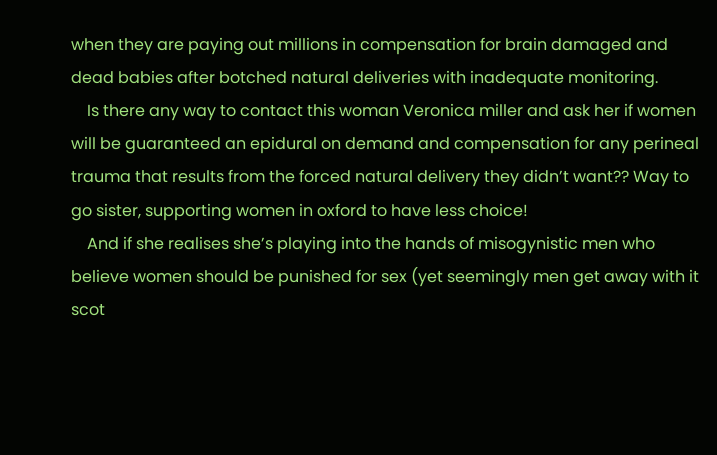when they are paying out millions in compensation for brain damaged and dead babies after botched natural deliveries with inadequate monitoring.
    Is there any way to contact this woman Veronica miller and ask her if women will be guaranteed an epidural on demand and compensation for any perineal trauma that results from the forced natural delivery they didn’t want?? Way to go sister, supporting women in oxford to have less choice!
    And if she realises she’s playing into the hands of misogynistic men who believe women should be punished for sex (yet seemingly men get away with it scot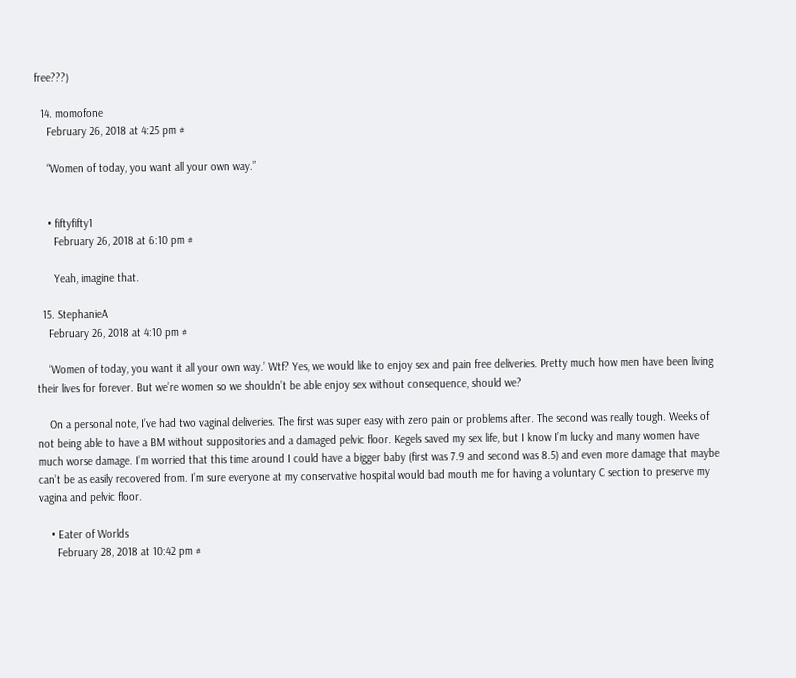free???)

  14. momofone
    February 26, 2018 at 4:25 pm #

    “Women of today, you want all your own way.”


    • fiftyfifty1
      February 26, 2018 at 6:10 pm #

      Yeah, imagine that.

  15. StephanieA
    February 26, 2018 at 4:10 pm #

    ‘Women of today, you want it all your own way.’ Wtf? Yes, we would like to enjoy sex and pain free deliveries. Pretty much how men have been living their lives for forever. But we’re women so we shouldn’t be able enjoy sex without consequence, should we?

    On a personal note, I’ve had two vaginal deliveries. The first was super easy with zero pain or problems after. The second was really tough. Weeks of not being able to have a BM without suppositories and a damaged pelvic floor. Kegels saved my sex life, but I know I’m lucky and many women have much worse damage. I’m worried that this time around I could have a bigger baby (first was 7.9 and second was 8.5) and even more damage that maybe can’t be as easily recovered from. I’m sure everyone at my conservative hospital would bad mouth me for having a voluntary C section to preserve my vagina and pelvic floor.

    • Eater of Worlds
      February 28, 2018 at 10:42 pm #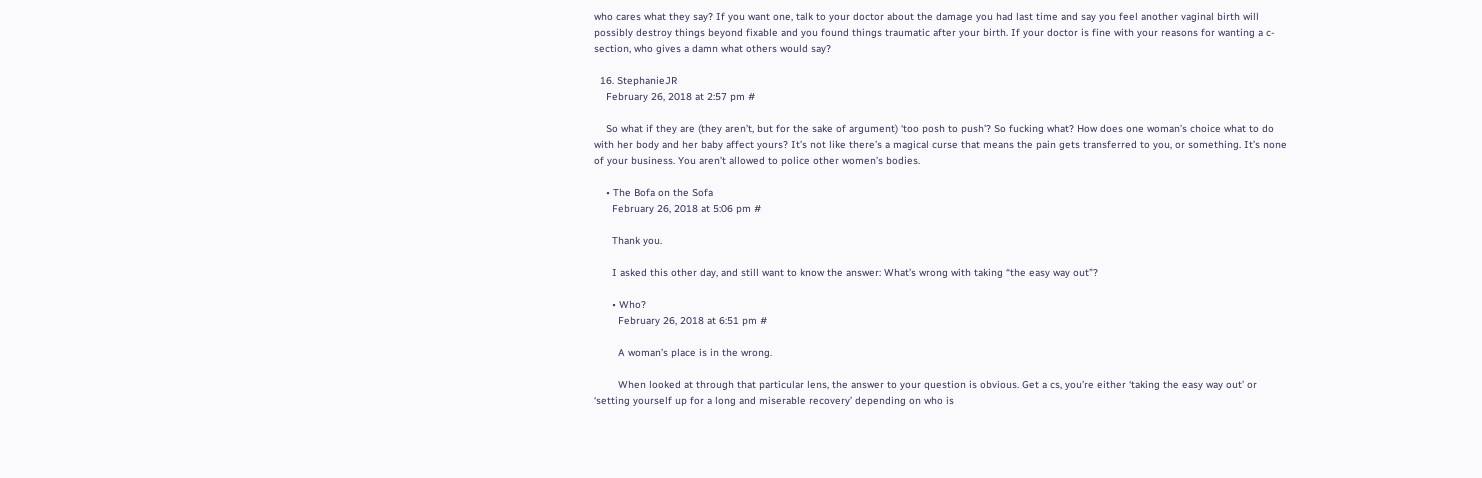who cares what they say? If you want one, talk to your doctor about the damage you had last time and say you feel another vaginal birth will possibly destroy things beyond fixable and you found things traumatic after your birth. If your doctor is fine with your reasons for wanting a c-section, who gives a damn what others would say?

  16. StephanieJR
    February 26, 2018 at 2:57 pm #

    So what if they are (they aren’t, but for the sake of argument) ‘too posh to push’? So fucking what? How does one woman’s choice what to do with her body and her baby affect yours? It’s not like there’s a magical curse that means the pain gets transferred to you, or something. It’s none of your business. You aren’t allowed to police other women’s bodies.

    • The Bofa on the Sofa
      February 26, 2018 at 5:06 pm #

      Thank you.

      I asked this other day, and still want to know the answer: What’s wrong with taking “the easy way out”?

      • Who?
        February 26, 2018 at 6:51 pm #

        A woman’s place is in the wrong.

        When looked at through that particular lens, the answer to your question is obvious. Get a cs, you’re either ‘taking the easy way out’ or ‘setting yourself up for a long and miserable recovery’ depending on who is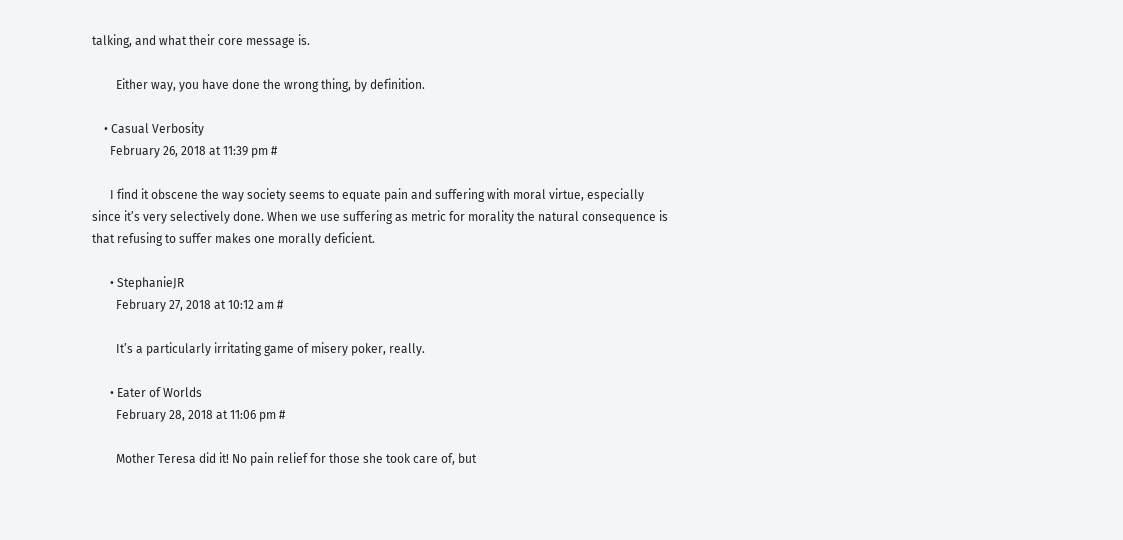talking, and what their core message is.

        Either way, you have done the wrong thing, by definition.

    • Casual Verbosity
      February 26, 2018 at 11:39 pm #

      I find it obscene the way society seems to equate pain and suffering with moral virtue, especially since it’s very selectively done. When we use suffering as metric for morality the natural consequence is that refusing to suffer makes one morally deficient.

      • StephanieJR
        February 27, 2018 at 10:12 am #

        It’s a particularly irritating game of misery poker, really.

      • Eater of Worlds
        February 28, 2018 at 11:06 pm #

        Mother Teresa did it! No pain relief for those she took care of, but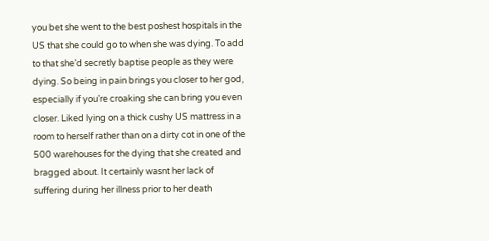you bet she went to the best poshest hospitals in the US that she could go to when she was dying. To add to that she’d secretly baptise people as they were dying. So being in pain brings you closer to her god, especially if you’re croaking she can bring you even closer. Liked lying on a thick cushy US mattress in a room to herself rather than on a dirty cot in one of the 500 warehouses for the dying that she created and bragged about. It certainly wasnt her lack of suffering during her illness prior to her death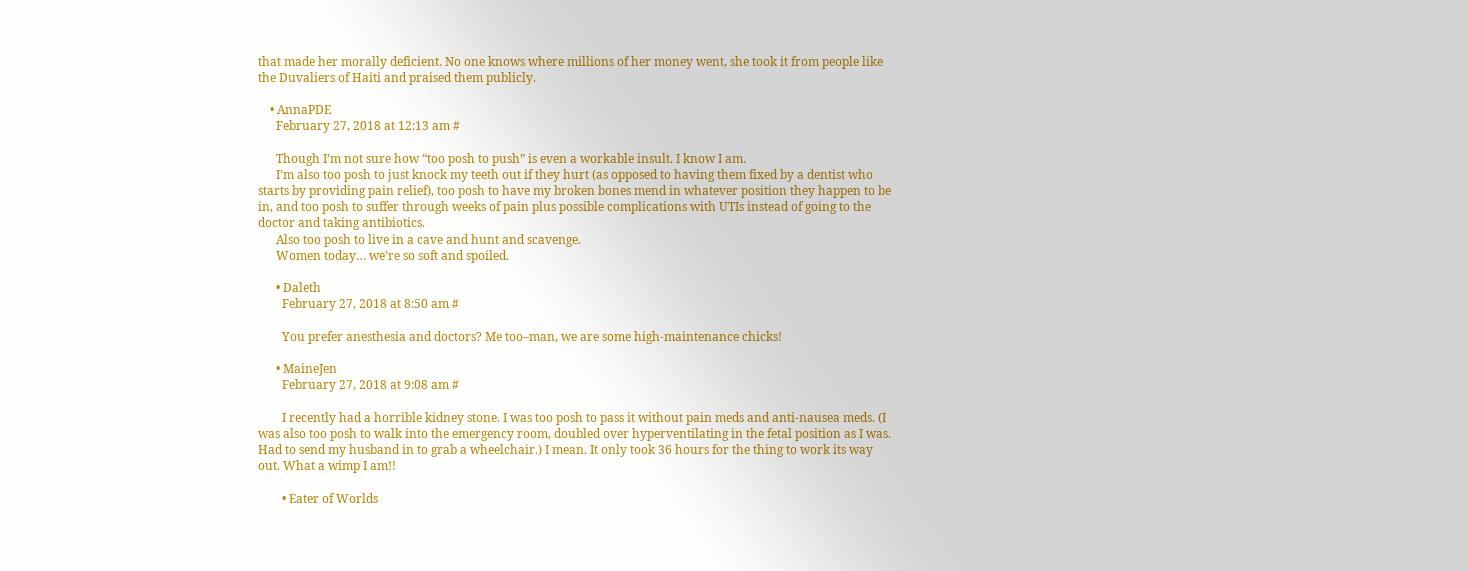that made her morally deficient. No one knows where millions of her money went, she took it from people like the Duvaliers of Haiti and praised them publicly.

    • AnnaPDE
      February 27, 2018 at 12:13 am #

      Though I’m not sure how “too posh to push” is even a workable insult. I know I am.
      I’m also too posh to just knock my teeth out if they hurt (as opposed to having them fixed by a dentist who starts by providing pain relief), too posh to have my broken bones mend in whatever position they happen to be in, and too posh to suffer through weeks of pain plus possible complications with UTIs instead of going to the doctor and taking antibiotics.
      Also too posh to live in a cave and hunt and scavenge.
      Women today… we’re so soft and spoiled.

      • Daleth
        February 27, 2018 at 8:50 am #

        You prefer anesthesia and doctors? Me too–man, we are some high-maintenance chicks!

      • MaineJen
        February 27, 2018 at 9:08 am #

        I recently had a horrible kidney stone. I was too posh to pass it without pain meds and anti-nausea meds. (I was also too posh to walk into the emergency room, doubled over hyperventilating in the fetal position as I was. Had to send my husband in to grab a wheelchair.) I mean. It only took 36 hours for the thing to work its way out. What a wimp I am!!

        • Eater of Worlds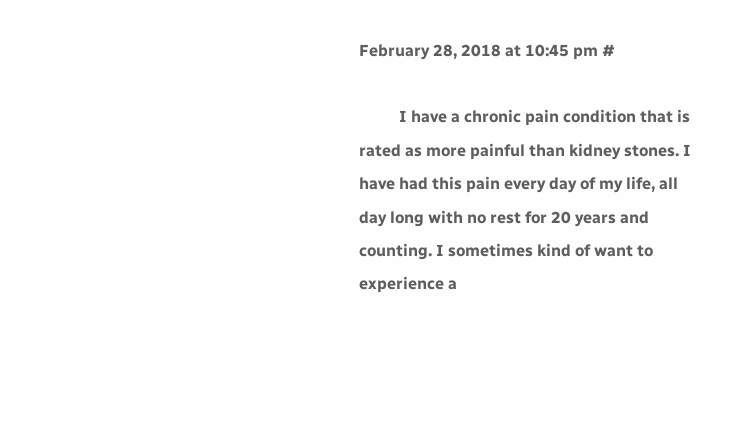February 28, 2018 at 10:45 pm #

          I have a chronic pain condition that is rated as more painful than kidney stones. I have had this pain every day of my life, all day long with no rest for 20 years and counting. I sometimes kind of want to experience a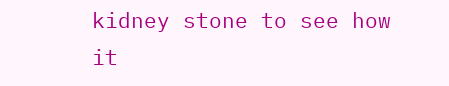kidney stone to see how it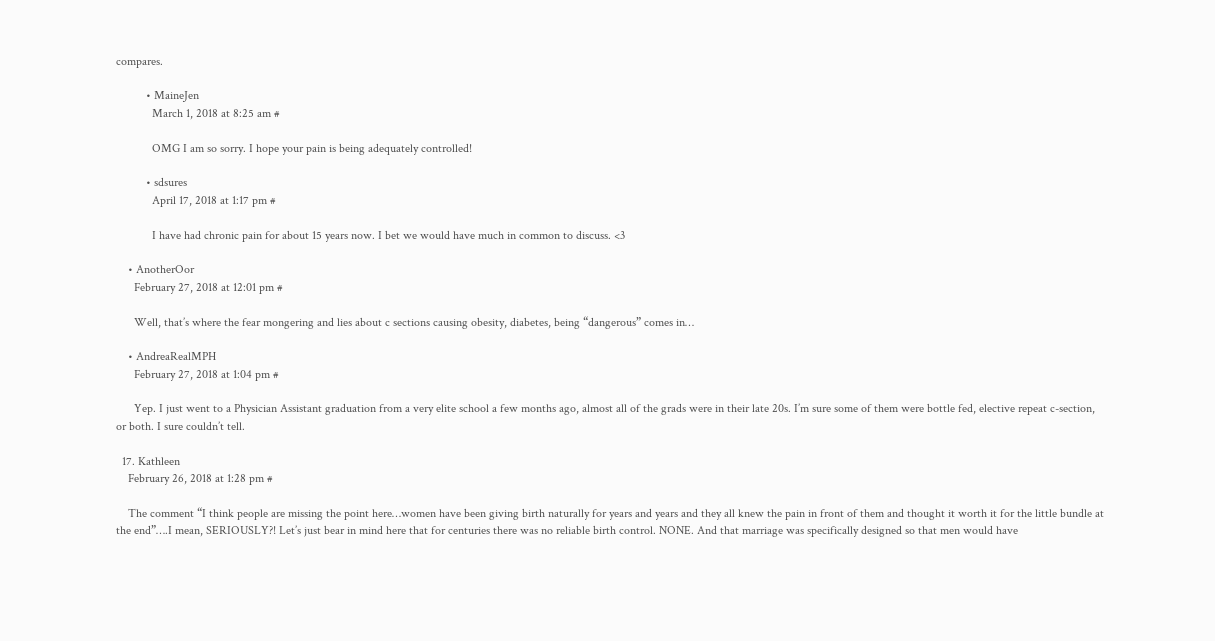compares.

          • MaineJen
            March 1, 2018 at 8:25 am #

            OMG I am so sorry. I hope your pain is being adequately controlled!

          • sdsures
            April 17, 2018 at 1:17 pm #

            I have had chronic pain for about 15 years now. I bet we would have much in common to discuss. <3

    • AnotherOor
      February 27, 2018 at 12:01 pm #

      Well, that’s where the fear mongering and lies about c sections causing obesity, diabetes, being “dangerous” comes in…

    • AndreaRealMPH
      February 27, 2018 at 1:04 pm #

      Yep. I just went to a Physician Assistant graduation from a very elite school a few months ago, almost all of the grads were in their late 20s. I’m sure some of them were bottle fed, elective repeat c-section, or both. I sure couldn’t tell.

  17. Kathleen
    February 26, 2018 at 1:28 pm #

    The comment “I think people are missing the point here…women have been giving birth naturally for years and years and they all knew the pain in front of them and thought it worth it for the little bundle at the end”….I mean, SERIOUSLY?! Let’s just bear in mind here that for centuries there was no reliable birth control. NONE. And that marriage was specifically designed so that men would have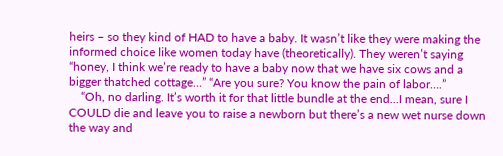heirs – so they kind of HAD to have a baby. It wasn’t like they were making the informed choice like women today have (theoretically). They weren’t saying “honey, I think we’re ready to have a baby now that we have six cows and a bigger thatched cottage…” “Are you sure? You know the pain of labor….”
    “Oh, no darling. It’s worth it for that little bundle at the end…I mean, sure I COULD die and leave you to raise a newborn but there’s a new wet nurse down the way and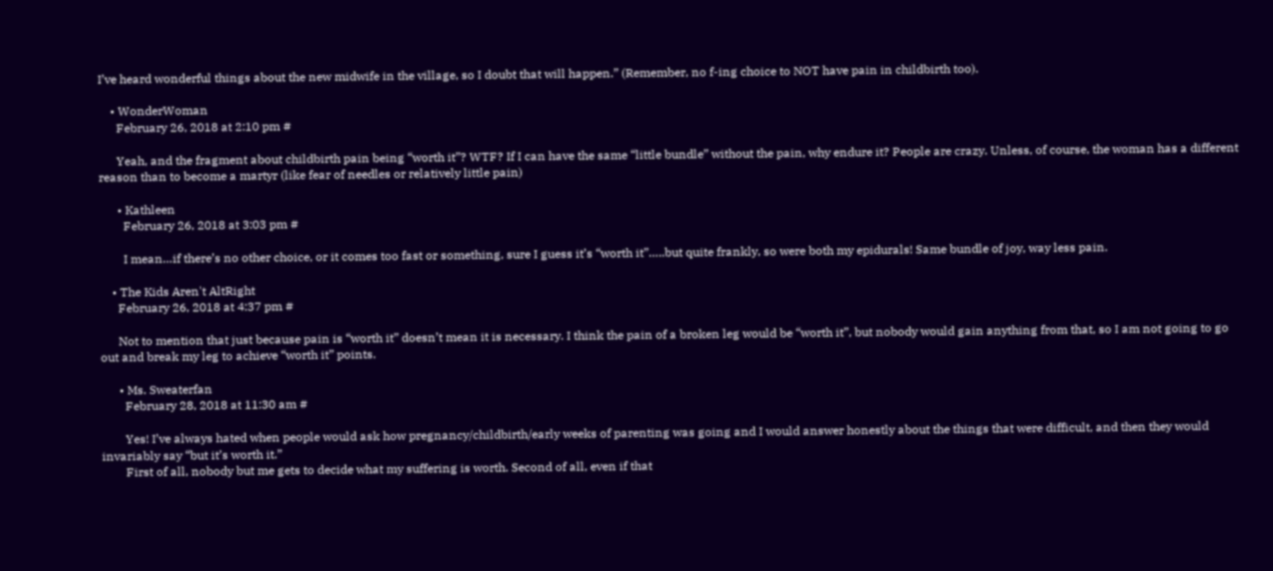I’ve heard wonderful things about the new midwife in the village, so I doubt that will happen.” (Remember, no f-ing choice to NOT have pain in childbirth too).

    • WonderWoman
      February 26, 2018 at 2:10 pm #

      Yeah, and the fragment about childbirth pain being “worth it”? WTF? If I can have the same “little bundle” without the pain, why endure it? People are crazy. Unless, of course, the woman has a different reason than to become a martyr (like fear of needles or relatively little pain)

      • Kathleen
        February 26, 2018 at 3:03 pm #

        I mean…if there’s no other choice, or it comes too fast or something, sure I guess it’s “worth it”…..but quite frankly, so were both my epidurals! Same bundle of joy, way less pain.

    • The Kids Aren't AltRight
      February 26, 2018 at 4:37 pm #

      Not to mention that just because pain is “worth it” doesn’t mean it is necessary. I think the pain of a broken leg would be “worth it”, but nobody would gain anything from that, so I am not going to go out and break my leg to achieve “worth it” points.

      • Ms. Sweaterfan
        February 28, 2018 at 11:30 am #

        Yes! I’ve always hated when people would ask how pregnancy/childbirth/early weeks of parenting was going and I would answer honestly about the things that were difficult, and then they would invariably say “but it’s worth it.”
        First of all, nobody but me gets to decide what my suffering is worth. Second of all, even if that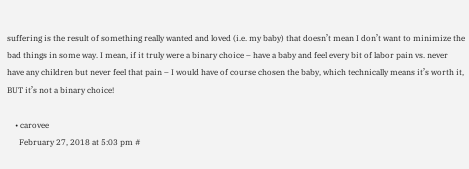suffering is the result of something really wanted and loved (i.e. my baby) that doesn’t mean I don’t want to minimize the bad things in some way. I mean, if it truly were a binary choice – have a baby and feel every bit of labor pain vs. never have any children but never feel that pain – I would have of course chosen the baby, which technically means it’s worth it, BUT it’s not a binary choice!

    • carovee
      February 27, 2018 at 5:03 pm #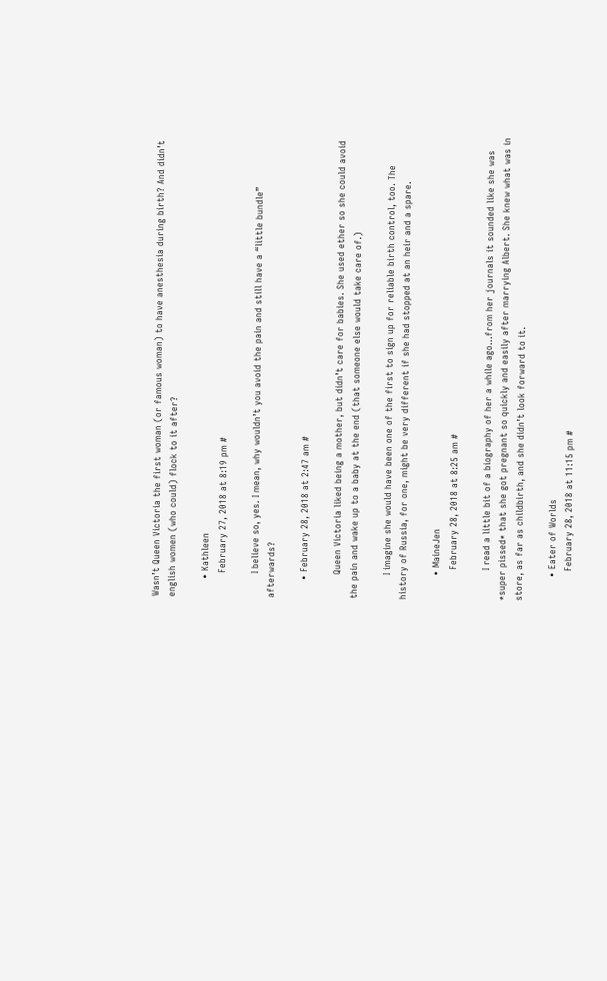Wasn’t Queen Victoria the first woman (or famous woman) to have anesthesia during birth? And didn’t english women (who could) flock to it after?

      • Kathleen
        February 27, 2018 at 8:19 pm #

        I believe so, yes. I mean, why wouldn’t you avoid the pain and still have a “little bundle” afterwards?

      • February 28, 2018 at 2:47 am #

        Queen Victoria liked being a mother, but didn’t care for babies. She used ether so she could avoid the pain and wake up to a baby at the end (that someone else would take care of.)

        I imagine she would have been one of the first to sign up for reliable birth control, too. The history of Russia, for one, might be very different if she had stopped at an heir and a spare.

        • MaineJen
          February 28, 2018 at 8:25 am #

          I read a little bit of a biography of her a while ago…from her journals it sounded like she was *super pissed* that she got pregnant so quickly and easily after marrying Albert. She knew what was in store, as far as childbirth, and she didn’t look forward to it.

        • Eater of Worlds
          February 28, 2018 at 11:15 pm #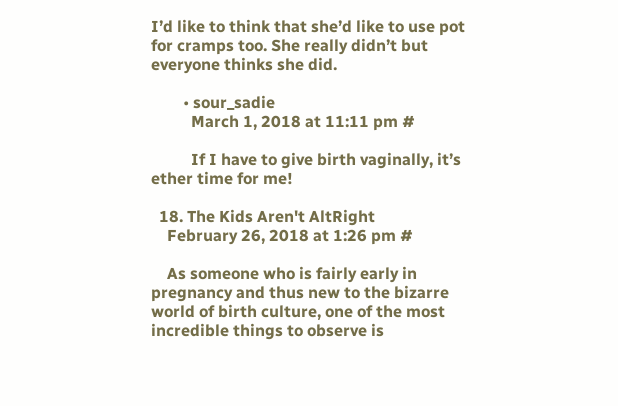I’d like to think that she’d like to use pot for cramps too. She really didn’t but everyone thinks she did.

        • sour_sadie
          March 1, 2018 at 11:11 pm #

          If I have to give birth vaginally, it’s ether time for me!

  18. The Kids Aren't AltRight
    February 26, 2018 at 1:26 pm #

    As someone who is fairly early in pregnancy and thus new to the bizarre world of birth culture, one of the most incredible things to observe is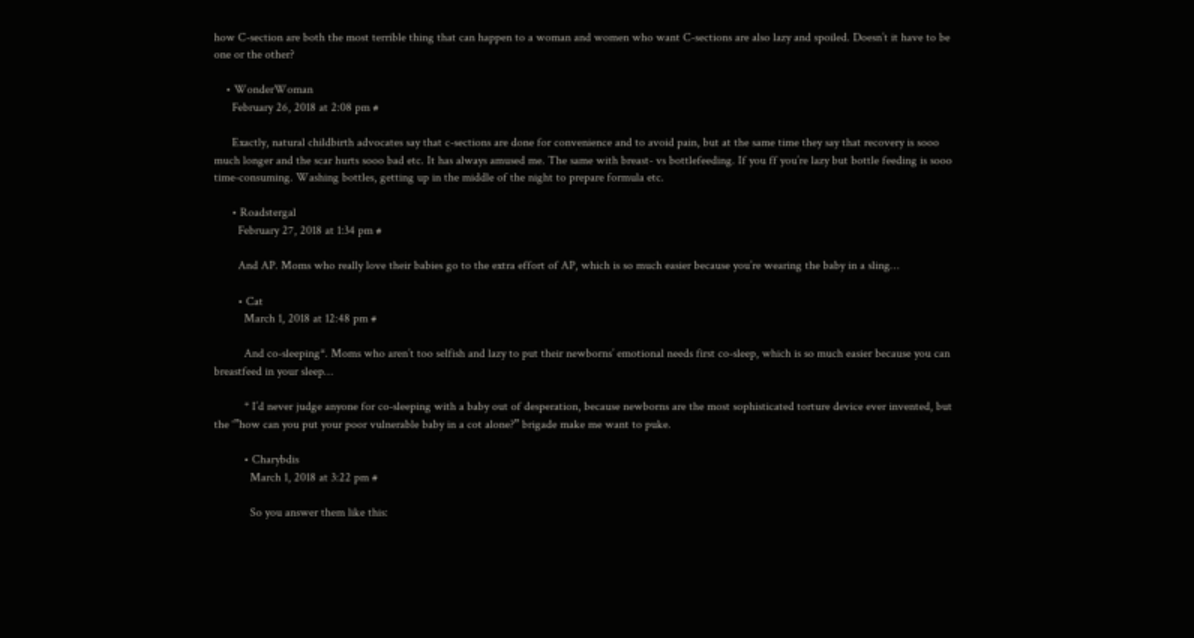how C-section are both the most terrible thing that can happen to a woman and women who want C-sections are also lazy and spoiled. Doesn’t it have to be one or the other?

    • WonderWoman
      February 26, 2018 at 2:08 pm #

      Exactly, natural childbirth advocates say that c-sections are done for convenience and to avoid pain, but at the same time they say that recovery is sooo much longer and the scar hurts sooo bad etc. It has always amused me. The same with breast- vs bottlefeeding. If you ff you’re lazy but bottle feeding is sooo time-consuming. Washing bottles, getting up in the middle of the night to prepare formula etc.

      • Roadstergal
        February 27, 2018 at 1:34 pm #

        And AP. Moms who really love their babies go to the extra effort of AP, which is so much easier because you’re wearing the baby in a sling…

        • Cat
          March 1, 2018 at 12:48 pm #

          And co-sleeping*. Moms who aren’t too selfish and lazy to put their newborns’ emotional needs first co-sleep, which is so much easier because you can breastfeed in your sleep…

          * I’d never judge anyone for co-sleeping with a baby out of desperation, because newborns are the most sophisticated torture device ever invented, but the ‘”how can you put your poor vulnerable baby in a cot alone?” brigade make me want to puke.

          • Charybdis
            March 1, 2018 at 3:22 pm #

            So you answer them like this: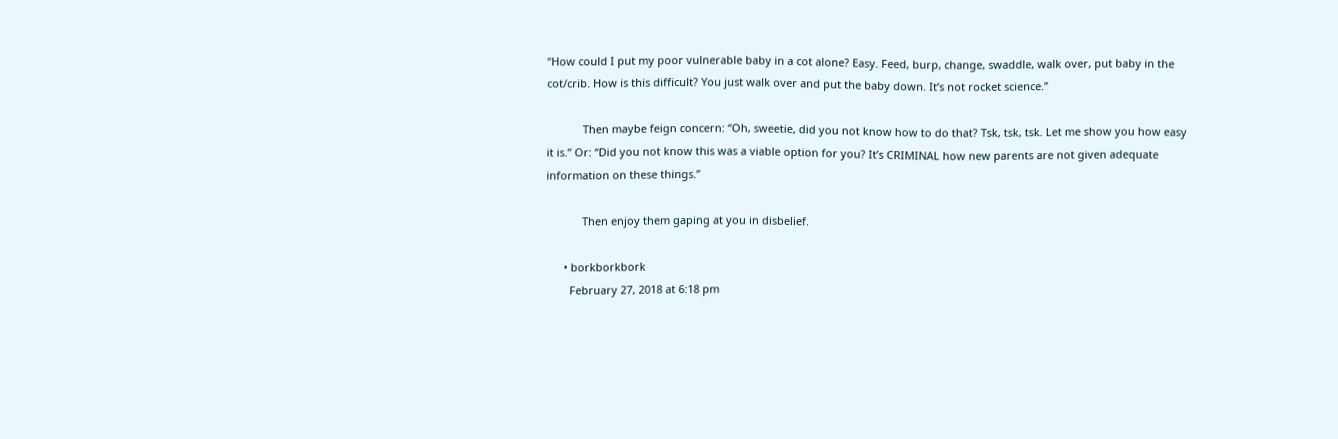“How could I put my poor vulnerable baby in a cot alone? Easy. Feed, burp, change, swaddle, walk over, put baby in the cot/crib. How is this difficult? You just walk over and put the baby down. It’s not rocket science.”

            Then maybe feign concern: “Oh, sweetie, did you not know how to do that? Tsk, tsk, tsk. Let me show you how easy it is.” Or: “Did you not know this was a viable option for you? It’s CRIMINAL how new parents are not given adequate information on these things.”

            Then enjoy them gaping at you in disbelief.

      • borkborkbork
        February 27, 2018 at 6:18 pm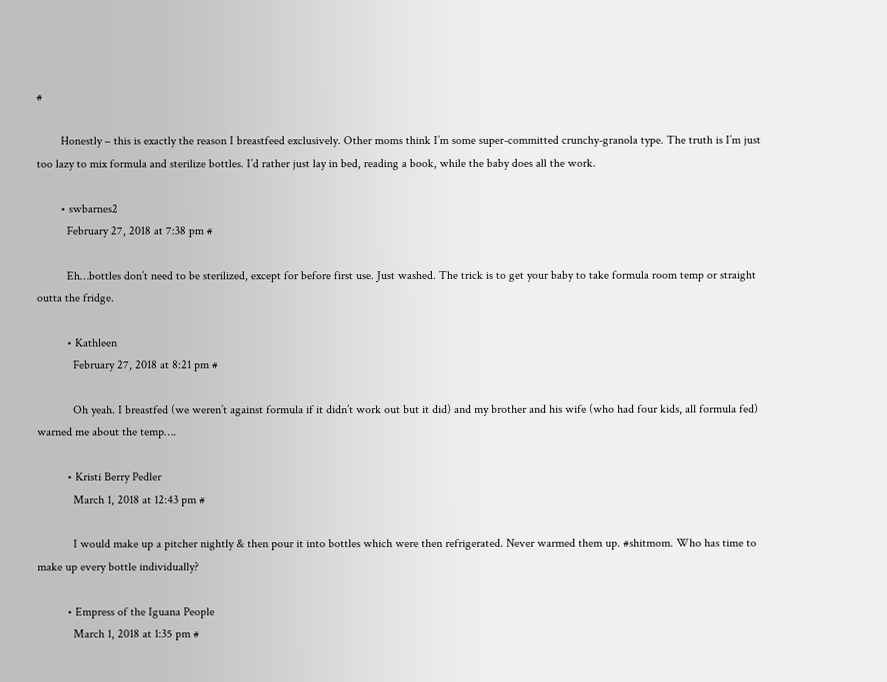#

        Honestly – this is exactly the reason I breastfeed exclusively. Other moms think I’m some super-committed crunchy-granola type. The truth is I’m just too lazy to mix formula and sterilize bottles. I’d rather just lay in bed, reading a book, while the baby does all the work.

        • swbarnes2
          February 27, 2018 at 7:38 pm #

          Eh…bottles don’t need to be sterilized, except for before first use. Just washed. The trick is to get your baby to take formula room temp or straight outta the fridge.

          • Kathleen
            February 27, 2018 at 8:21 pm #

            Oh yeah. I breastfed (we weren’t against formula if it didn’t work out but it did) and my brother and his wife (who had four kids, all formula fed) warned me about the temp….

          • Kristi Berry Pedler
            March 1, 2018 at 12:43 pm #

            I would make up a pitcher nightly & then pour it into bottles which were then refrigerated. Never warmed them up. #shitmom. Who has time to make up every bottle individually?

          • Empress of the Iguana People
            March 1, 2018 at 1:35 pm #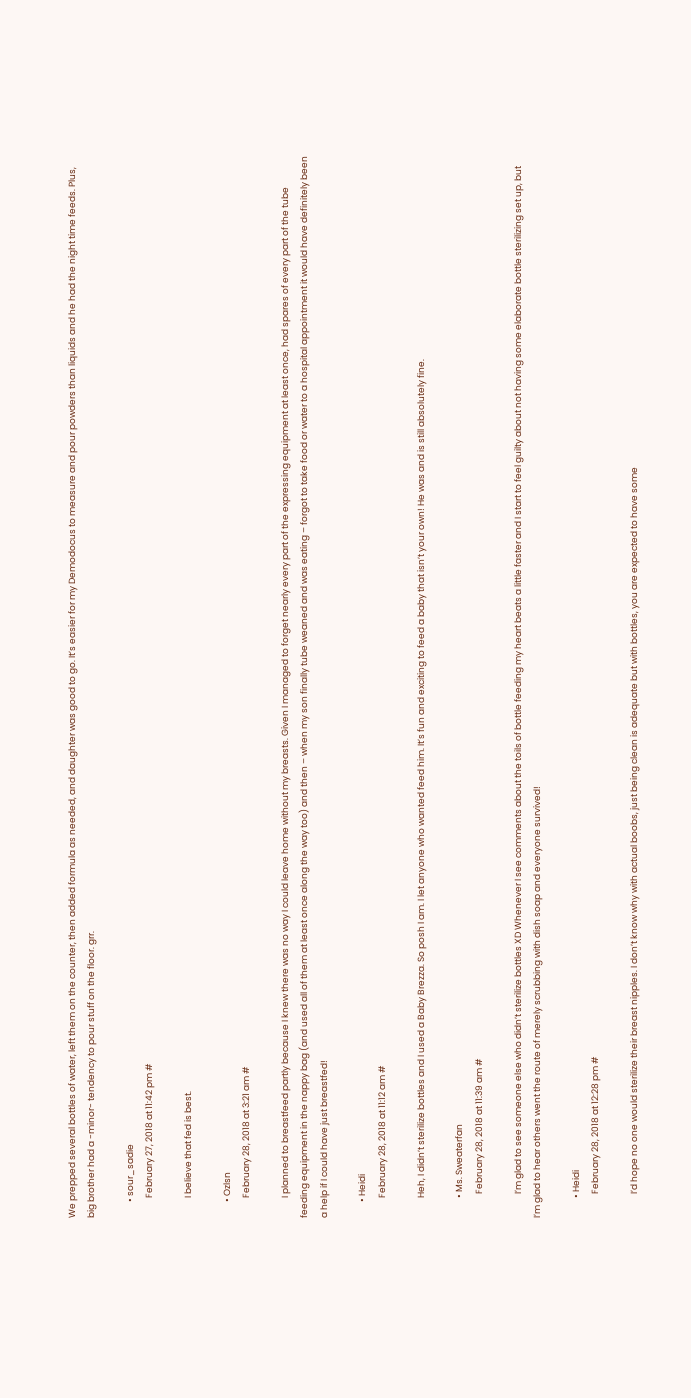We prepped several bottles of water, left them on the counter, then added formula as needed, and daughter was good to go. It’s easier for my Demodocus to measure and pour powders than liquids and he had the night time feeds. Plus, big brother had a -minor- tendency to pour stuff on the floor. grr.

        • sour_sadie
          February 27, 2018 at 11:42 pm #

          I believe that fed is best.

        • Ozlsn
          February 28, 2018 at 3:21 am #

          I planned to breastfeed partly because I knew there was no way I could leave home without my breasts. Given I managed to forget nearly every part of the expressing equipment at least once, had spares of every part of the tube feeding equipment in the nappy bag (and used all of them at least once along the way too) and then – when my son finally tube weaned and was eating – forgot to take food or water to a hospital appointment it would have definitely been a help if I could have just breastfed!

        • Heidi
          February 28, 2018 at 11:12 am #

          Heh, I didn’t sterilize bottles and I used a Baby Brezza. So posh I am. I let anyone who wanted feed him. It’s fun and exciting to feed a baby that isn’t your own! He was and is still absolutely fine.

          • Ms. Sweaterfan
            February 28, 2018 at 11:39 am #

            I’m glad to see someone else who didn’t sterilize bottles XD Whenever I see comments about the toils of bottle feeding my heart beats a little faster and I start to feel guilty about not having some elaborate bottle sterilizing set up, but I’m glad to hear others went the route of merely scrubbing with dish soap and everyone survived!

          • Heidi
            February 28, 2018 at 12:28 pm #

            I’d hope no one would sterilize their breast nipples. I don’t know why with actual boobs, just being clean is adequate but with bottles, you are expected to have some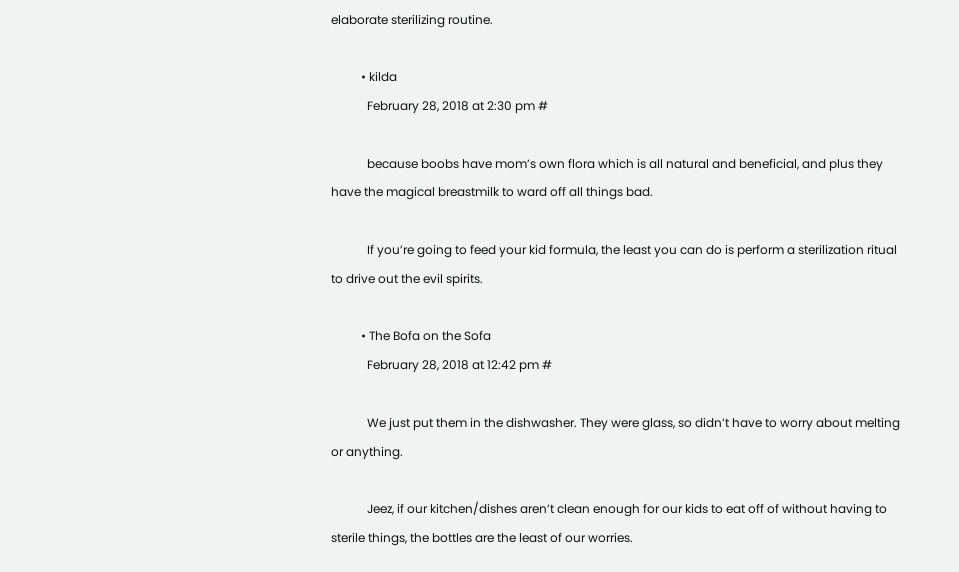elaborate sterilizing routine.

          • kilda
            February 28, 2018 at 2:30 pm #

            because boobs have mom’s own flora which is all natural and beneficial, and plus they have the magical breastmilk to ward off all things bad.

            If you’re going to feed your kid formula, the least you can do is perform a sterilization ritual to drive out the evil spirits.

          • The Bofa on the Sofa
            February 28, 2018 at 12:42 pm #

            We just put them in the dishwasher. They were glass, so didn’t have to worry about melting or anything.

            Jeez, if our kitchen/dishes aren’t clean enough for our kids to eat off of without having to sterile things, the bottles are the least of our worries.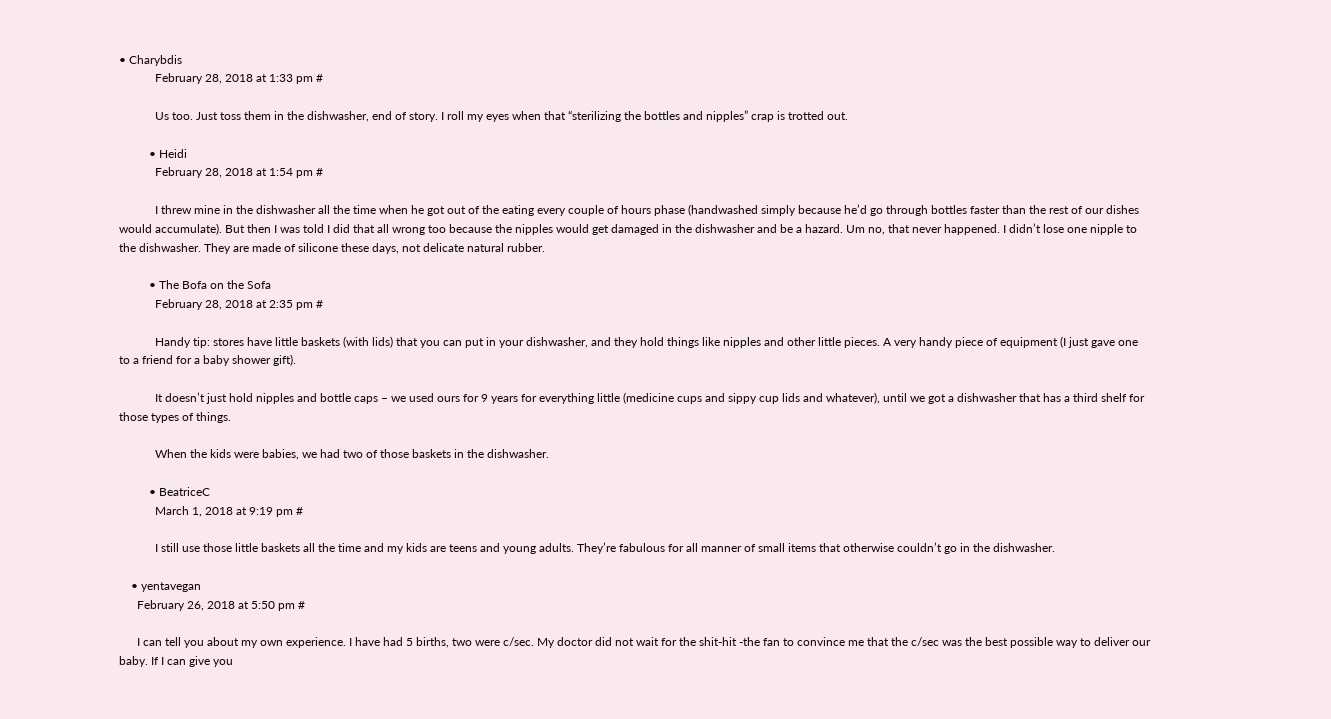• Charybdis
            February 28, 2018 at 1:33 pm #

            Us too. Just toss them in the dishwasher, end of story. I roll my eyes when that “sterilizing the bottles and nipples” crap is trotted out.

          • Heidi
            February 28, 2018 at 1:54 pm #

            I threw mine in the dishwasher all the time when he got out of the eating every couple of hours phase (handwashed simply because he’d go through bottles faster than the rest of our dishes would accumulate). But then I was told I did that all wrong too because the nipples would get damaged in the dishwasher and be a hazard. Um no, that never happened. I didn’t lose one nipple to the dishwasher. They are made of silicone these days, not delicate natural rubber.

          • The Bofa on the Sofa
            February 28, 2018 at 2:35 pm #

            Handy tip: stores have little baskets (with lids) that you can put in your dishwasher, and they hold things like nipples and other little pieces. A very handy piece of equipment (I just gave one to a friend for a baby shower gift).

            It doesn’t just hold nipples and bottle caps – we used ours for 9 years for everything little (medicine cups and sippy cup lids and whatever), until we got a dishwasher that has a third shelf for those types of things.

            When the kids were babies, we had two of those baskets in the dishwasher.

          • BeatriceC
            March 1, 2018 at 9:19 pm #

            I still use those little baskets all the time and my kids are teens and young adults. They’re fabulous for all manner of small items that otherwise couldn’t go in the dishwasher.

    • yentavegan
      February 26, 2018 at 5:50 pm #

      I can tell you about my own experience. I have had 5 births, two were c/sec. My doctor did not wait for the shit-hit -the fan to convince me that the c/sec was the best possible way to deliver our baby. If I can give you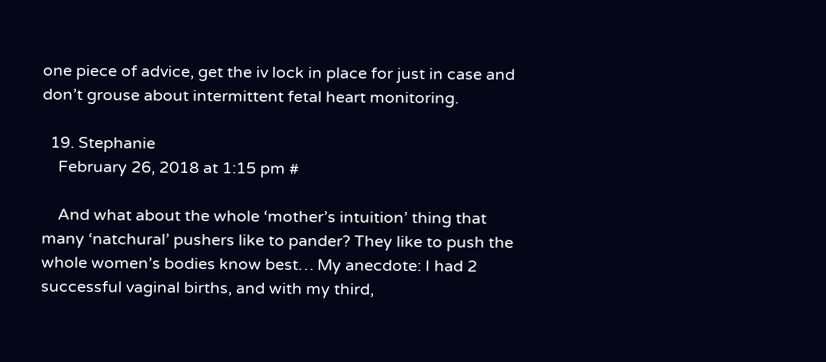one piece of advice, get the iv lock in place for just in case and don’t grouse about intermittent fetal heart monitoring.

  19. Stephanie
    February 26, 2018 at 1:15 pm #

    And what about the whole ‘mother’s intuition’ thing that many ‘natchural’ pushers like to pander? They like to push the whole women’s bodies know best… My anecdote: I had 2 successful vaginal births, and with my third,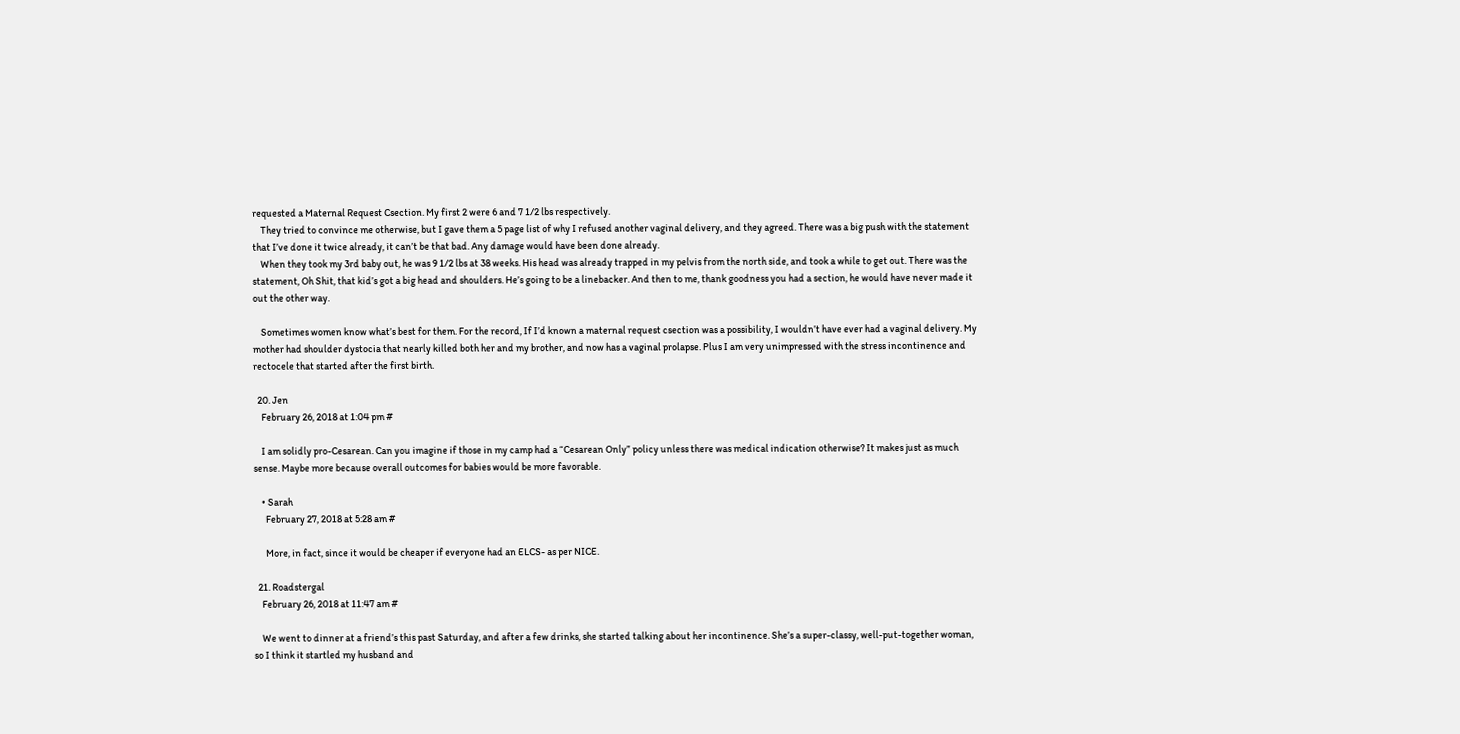requested a Maternal Request Csection. My first 2 were 6 and 7 1/2 lbs respectively.
    They tried to convince me otherwise, but I gave them a 5 page list of why I refused another vaginal delivery, and they agreed. There was a big push with the statement that I’ve done it twice already, it can’t be that bad. Any damage would have been done already.
    When they took my 3rd baby out, he was 9 1/2 lbs at 38 weeks. His head was already trapped in my pelvis from the north side, and took a while to get out. There was the statement, Oh Shit, that kid’s got a big head and shoulders. He’s going to be a linebacker. And then to me, thank goodness you had a section, he would have never made it out the other way.

    Sometimes women know what’s best for them. For the record, If I’d known a maternal request csection was a possibility, I wouldn’t have ever had a vaginal delivery. My mother had shoulder dystocia that nearly killed both her and my brother, and now has a vaginal prolapse. Plus I am very unimpressed with the stress incontinence and rectocele that started after the first birth.

  20. Jen
    February 26, 2018 at 1:04 pm #

    I am solidly pro-Cesarean. Can you imagine if those in my camp had a “Cesarean Only” policy unless there was medical indication otherwise? It makes just as much sense. Maybe more because overall outcomes for babies would be more favorable.

    • Sarah
      February 27, 2018 at 5:28 am #

      More, in fact, since it would be cheaper if everyone had an ELCS- as per NICE.

  21. Roadstergal
    February 26, 2018 at 11:47 am #

    We went to dinner at a friend’s this past Saturday, and after a few drinks, she started talking about her incontinence. She’s a super-classy, well-put-together woman, so I think it startled my husband and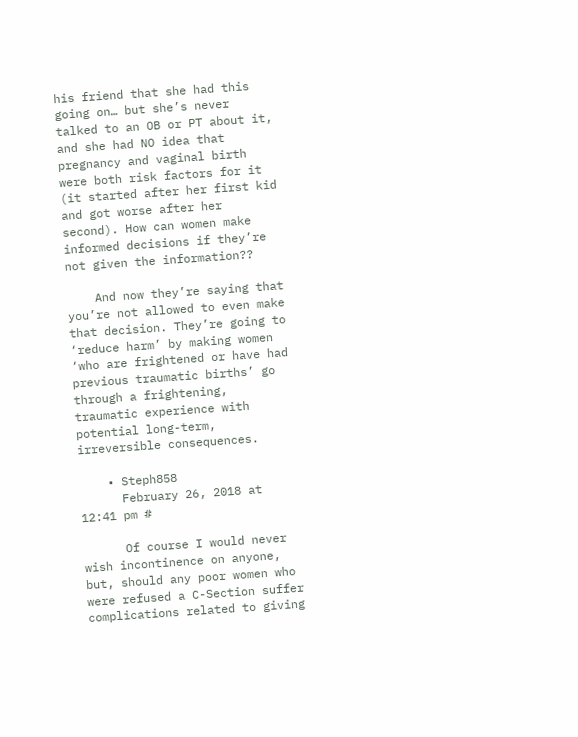his friend that she had this going on… but she’s never talked to an OB or PT about it, and she had NO idea that pregnancy and vaginal birth were both risk factors for it (it started after her first kid and got worse after her second). How can women make informed decisions if they’re not given the information??

    And now they’re saying that you’re not allowed to even make that decision. They’re going to ‘reduce harm’ by making women ‘who are frightened or have had previous traumatic births’ go through a frightening, traumatic experience with potential long-term, irreversible consequences.

    • Steph858
      February 26, 2018 at 12:41 pm #

      Of course I would never wish incontinence on anyone, but, should any poor women who were refused a C-Section suffer complications related to giving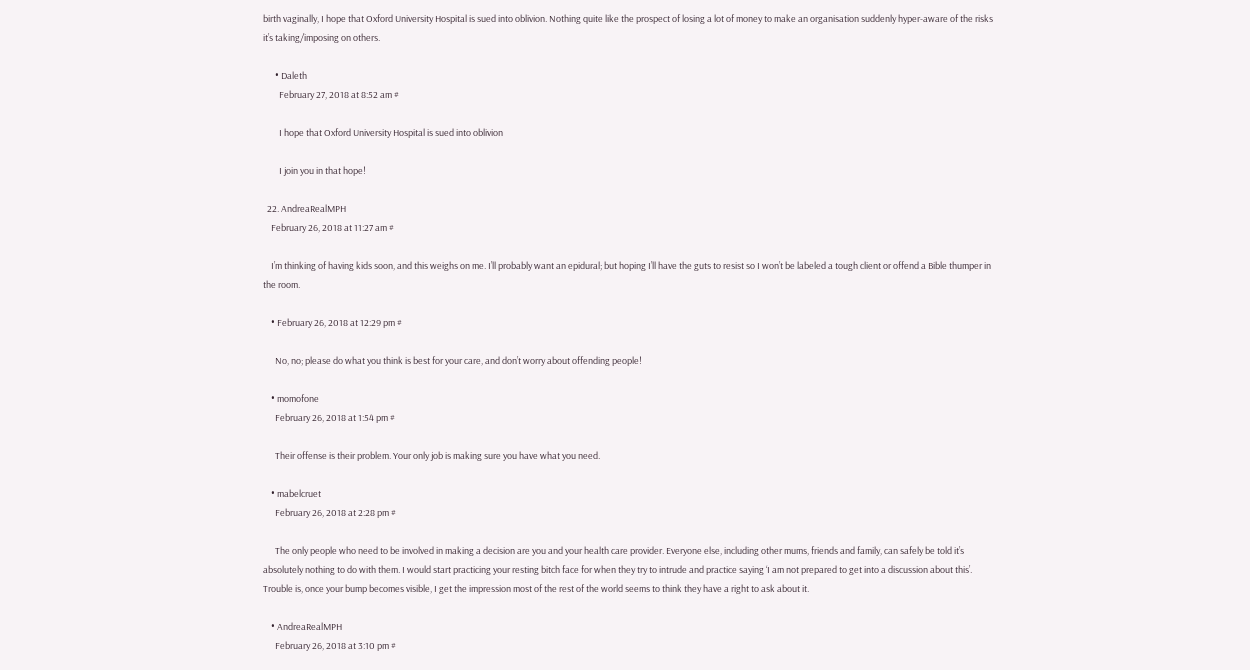birth vaginally, I hope that Oxford University Hospital is sued into oblivion. Nothing quite like the prospect of losing a lot of money to make an organisation suddenly hyper-aware of the risks it’s taking/imposing on others.

      • Daleth
        February 27, 2018 at 8:52 am #

        I hope that Oxford University Hospital is sued into oblivion

        I join you in that hope!

  22. AndreaRealMPH
    February 26, 2018 at 11:27 am #

    I’m thinking of having kids soon, and this weighs on me. I’ll probably want an epidural; but hoping I’ll have the guts to resist so I won’t be labeled a tough client or offend a Bible thumper in the room.

    • February 26, 2018 at 12:29 pm #

      No, no; please do what you think is best for your care, and don’t worry about offending people!

    • momofone
      February 26, 2018 at 1:54 pm #

      Their offense is their problem. Your only job is making sure you have what you need.

    • mabelcruet
      February 26, 2018 at 2:28 pm #

      The only people who need to be involved in making a decision are you and your health care provider. Everyone else, including other mums, friends and family, can safely be told it’s absolutely nothing to do with them. I would start practicing your resting bitch face for when they try to intrude and practice saying ‘I am not prepared to get into a discussion about this’. Trouble is, once your bump becomes visible, I get the impression most of the rest of the world seems to think they have a right to ask about it.

    • AndreaRealMPH
      February 26, 2018 at 3:10 pm #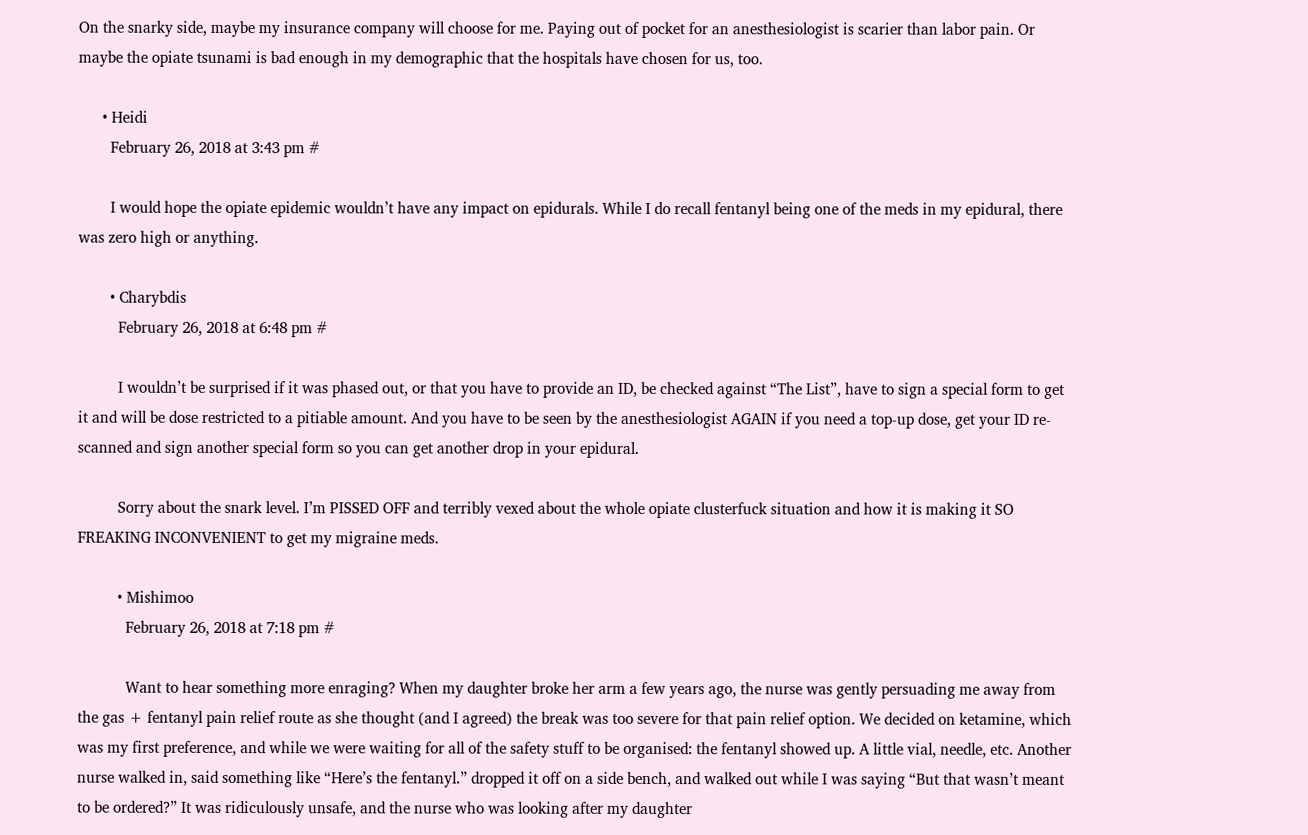On the snarky side, maybe my insurance company will choose for me. Paying out of pocket for an anesthesiologist is scarier than labor pain. Or maybe the opiate tsunami is bad enough in my demographic that the hospitals have chosen for us, too.

      • Heidi
        February 26, 2018 at 3:43 pm #

        I would hope the opiate epidemic wouldn’t have any impact on epidurals. While I do recall fentanyl being one of the meds in my epidural, there was zero high or anything.

        • Charybdis
          February 26, 2018 at 6:48 pm #

          I wouldn’t be surprised if it was phased out, or that you have to provide an ID, be checked against “The List”, have to sign a special form to get it and will be dose restricted to a pitiable amount. And you have to be seen by the anesthesiologist AGAIN if you need a top-up dose, get your ID re-scanned and sign another special form so you can get another drop in your epidural.

          Sorry about the snark level. I’m PISSED OFF and terribly vexed about the whole opiate clusterfuck situation and how it is making it SO FREAKING INCONVENIENT to get my migraine meds.

          • Mishimoo
            February 26, 2018 at 7:18 pm #

            Want to hear something more enraging? When my daughter broke her arm a few years ago, the nurse was gently persuading me away from the gas + fentanyl pain relief route as she thought (and I agreed) the break was too severe for that pain relief option. We decided on ketamine, which was my first preference, and while we were waiting for all of the safety stuff to be organised: the fentanyl showed up. A little vial, needle, etc. Another nurse walked in, said something like “Here’s the fentanyl.” dropped it off on a side bench, and walked out while I was saying “But that wasn’t meant to be ordered?” It was ridiculously unsafe, and the nurse who was looking after my daughter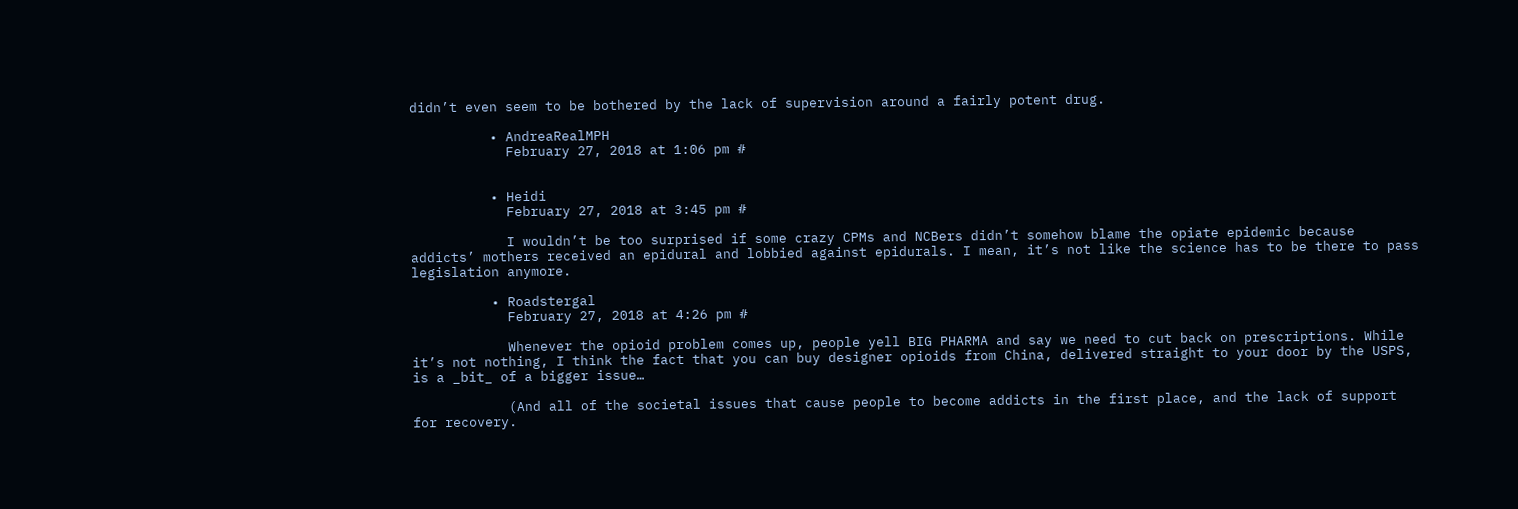didn’t even seem to be bothered by the lack of supervision around a fairly potent drug.

          • AndreaRealMPH
            February 27, 2018 at 1:06 pm #


          • Heidi
            February 27, 2018 at 3:45 pm #

            I wouldn’t be too surprised if some crazy CPMs and NCBers didn’t somehow blame the opiate epidemic because addicts’ mothers received an epidural and lobbied against epidurals. I mean, it’s not like the science has to be there to pass legislation anymore.

          • Roadstergal
            February 27, 2018 at 4:26 pm #

            Whenever the opioid problem comes up, people yell BIG PHARMA and say we need to cut back on prescriptions. While it’s not nothing, I think the fact that you can buy designer opioids from China, delivered straight to your door by the USPS, is a _bit_ of a bigger issue…

            (And all of the societal issues that cause people to become addicts in the first place, and the lack of support for recovery.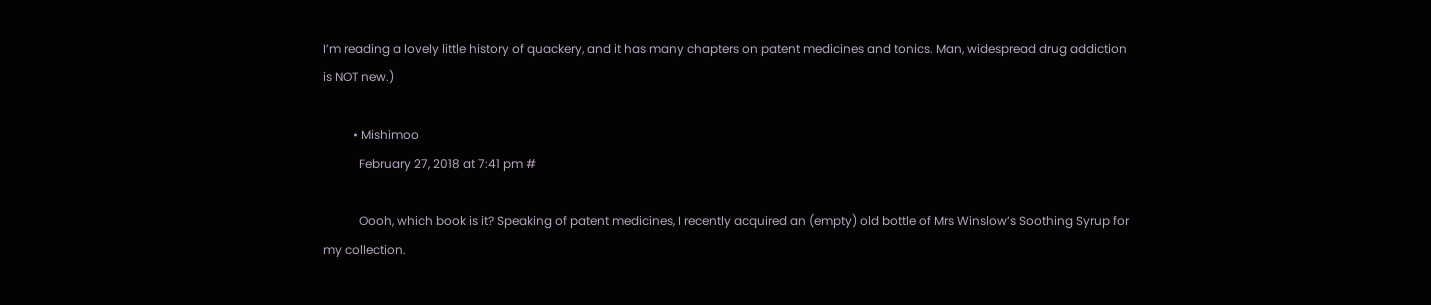I’m reading a lovely little history of quackery, and it has many chapters on patent medicines and tonics. Man, widespread drug addiction is NOT new.)

          • Mishimoo
            February 27, 2018 at 7:41 pm #

            Oooh, which book is it? Speaking of patent medicines, I recently acquired an (empty) old bottle of Mrs Winslow’s Soothing Syrup for my collection.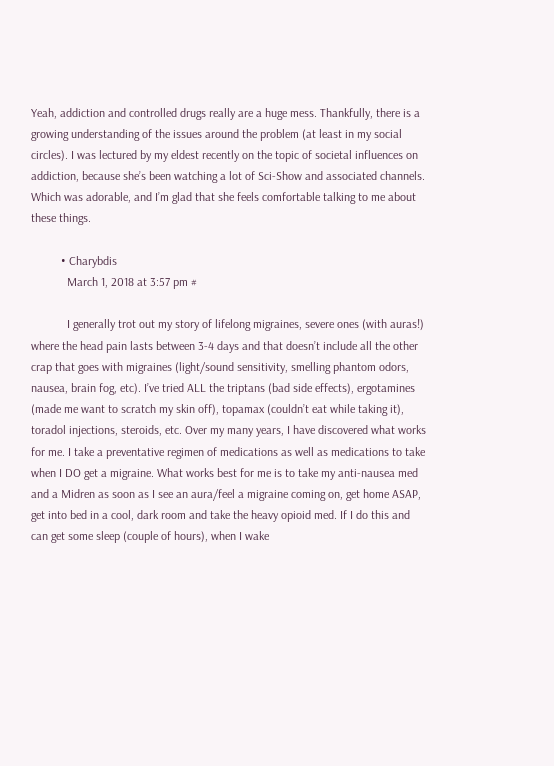Yeah, addiction and controlled drugs really are a huge mess. Thankfully, there is a growing understanding of the issues around the problem (at least in my social circles). I was lectured by my eldest recently on the topic of societal influences on addiction, because she’s been watching a lot of Sci-Show and associated channels. Which was adorable, and I’m glad that she feels comfortable talking to me about these things.

          • Charybdis
            March 1, 2018 at 3:57 pm #

            I generally trot out my story of lifelong migraines, severe ones (with auras!) where the head pain lasts between 3-4 days and that doesn’t include all the other crap that goes with migraines (light/sound sensitivity, smelling phantom odors, nausea, brain fog, etc). I’ve tried ALL the triptans (bad side effects), ergotamines (made me want to scratch my skin off), topamax (couldn’t eat while taking it), toradol injections, steroids, etc. Over my many years, I have discovered what works for me. I take a preventative regimen of medications as well as medications to take when I DO get a migraine. What works best for me is to take my anti-nausea med and a Midren as soon as I see an aura/feel a migraine coming on, get home ASAP, get into bed in a cool, dark room and take the heavy opioid med. If I do this and can get some sleep (couple of hours), when I wake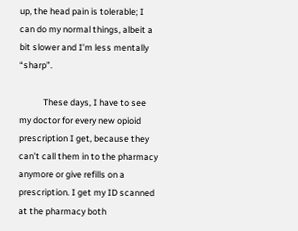up, the head pain is tolerable; I can do my normal things, albeit a bit slower and I’m less mentally “sharp”.

            These days, I have to see my doctor for every new opioid prescription I get, because they can’t call them in to the pharmacy anymore or give refills on a prescription. I get my ID scanned at the pharmacy both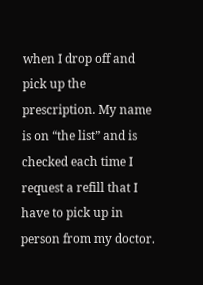when I drop off and pick up the prescription. My name is on “the list” and is checked each time I request a refill that I have to pick up in person from my doctor.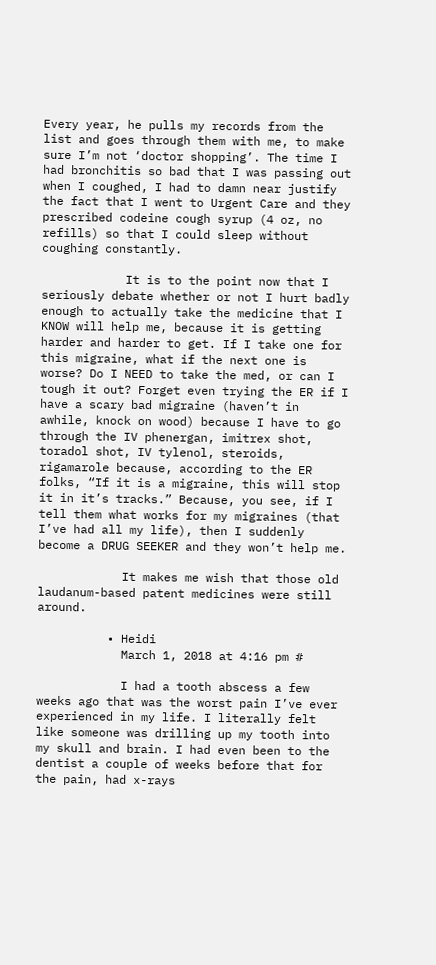Every year, he pulls my records from the list and goes through them with me, to make sure I’m not ‘doctor shopping’. The time I had bronchitis so bad that I was passing out when I coughed, I had to damn near justify the fact that I went to Urgent Care and they prescribed codeine cough syrup (4 oz, no refills) so that I could sleep without coughing constantly.

            It is to the point now that I seriously debate whether or not I hurt badly enough to actually take the medicine that I KNOW will help me, because it is getting harder and harder to get. If I take one for this migraine, what if the next one is worse? Do I NEED to take the med, or can I tough it out? Forget even trying the ER if I have a scary bad migraine (haven’t in awhile, knock on wood) because I have to go through the IV phenergan, imitrex shot, toradol shot, IV tylenol, steroids, rigamarole because, according to the ER folks, “If it is a migraine, this will stop it in it’s tracks.” Because, you see, if I tell them what works for my migraines (that I’ve had all my life), then I suddenly become a DRUG SEEKER and they won’t help me.

            It makes me wish that those old laudanum-based patent medicines were still around.

          • Heidi
            March 1, 2018 at 4:16 pm #

            I had a tooth abscess a few weeks ago that was the worst pain I’ve ever experienced in my life. I literally felt like someone was drilling up my tooth into my skull and brain. I had even been to the dentist a couple of weeks before that for the pain, had x-rays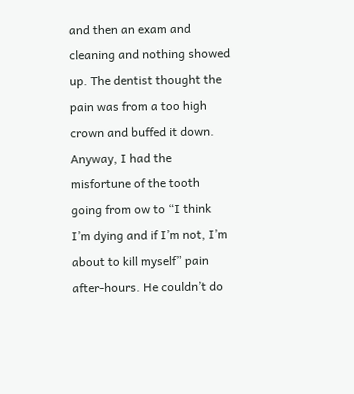and then an exam and cleaning and nothing showed up. The dentist thought the pain was from a too high crown and buffed it down. Anyway, I had the misfortune of the tooth going from ow to “I think I’m dying and if I’m not, I’m about to kill myself” pain after-hours. He couldn’t do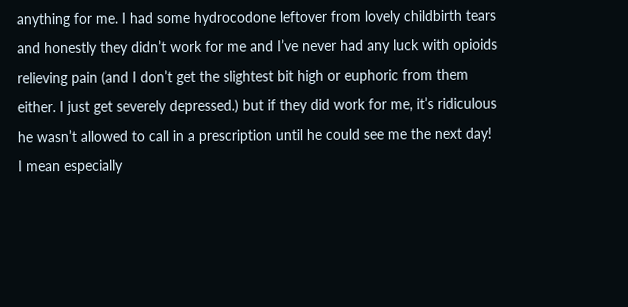anything for me. I had some hydrocodone leftover from lovely childbirth tears and honestly they didn’t work for me and I’ve never had any luck with opioids relieving pain (and I don’t get the slightest bit high or euphoric from them either. I just get severely depressed.) but if they did work for me, it’s ridiculous he wasn’t allowed to call in a prescription until he could see me the next day! I mean especially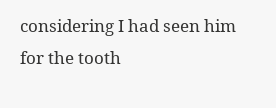considering I had seen him for the tooth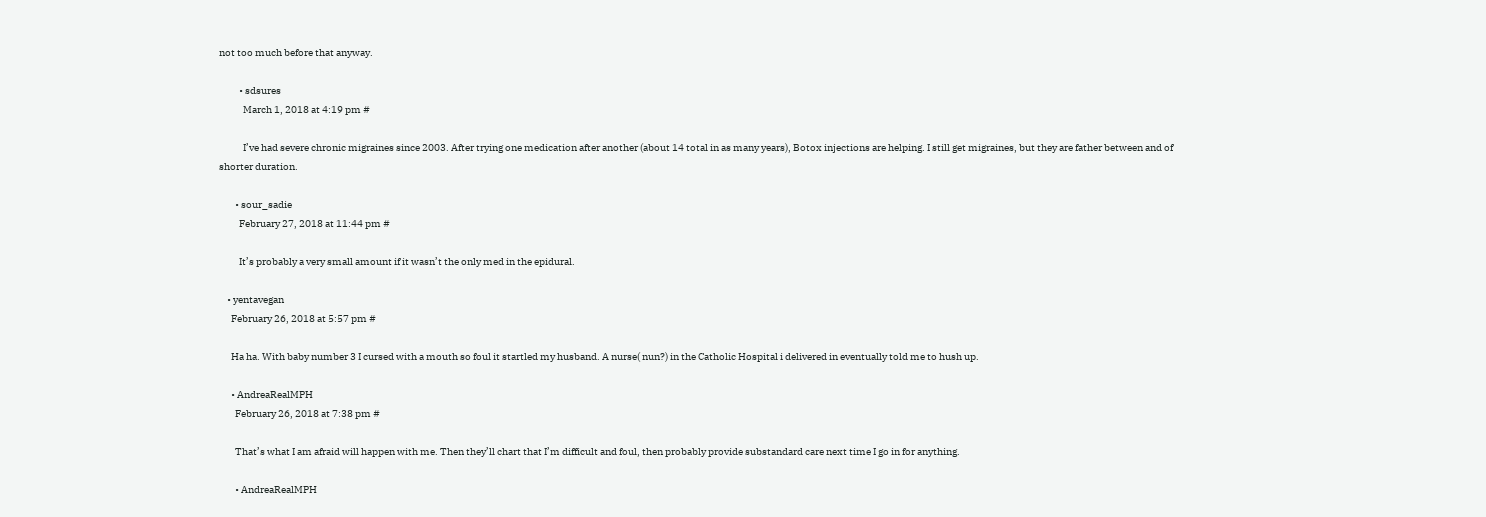not too much before that anyway.

          • sdsures
            March 1, 2018 at 4:19 pm #

            I’ve had severe chronic migraines since 2003. After trying one medication after another (about 14 total in as many years), Botox injections are helping. I still get migraines, but they are father between and of shorter duration.

        • sour_sadie
          February 27, 2018 at 11:44 pm #

          It’s probably a very small amount if it wasn’t the only med in the epidural.

    • yentavegan
      February 26, 2018 at 5:57 pm #

      Ha ha. With baby number 3 I cursed with a mouth so foul it startled my husband. A nurse( nun?) in the Catholic Hospital i delivered in eventually told me to hush up.

      • AndreaRealMPH
        February 26, 2018 at 7:38 pm #

        That’s what I am afraid will happen with me. Then they’ll chart that I’m difficult and foul, then probably provide substandard care next time I go in for anything.

        • AndreaRealMPH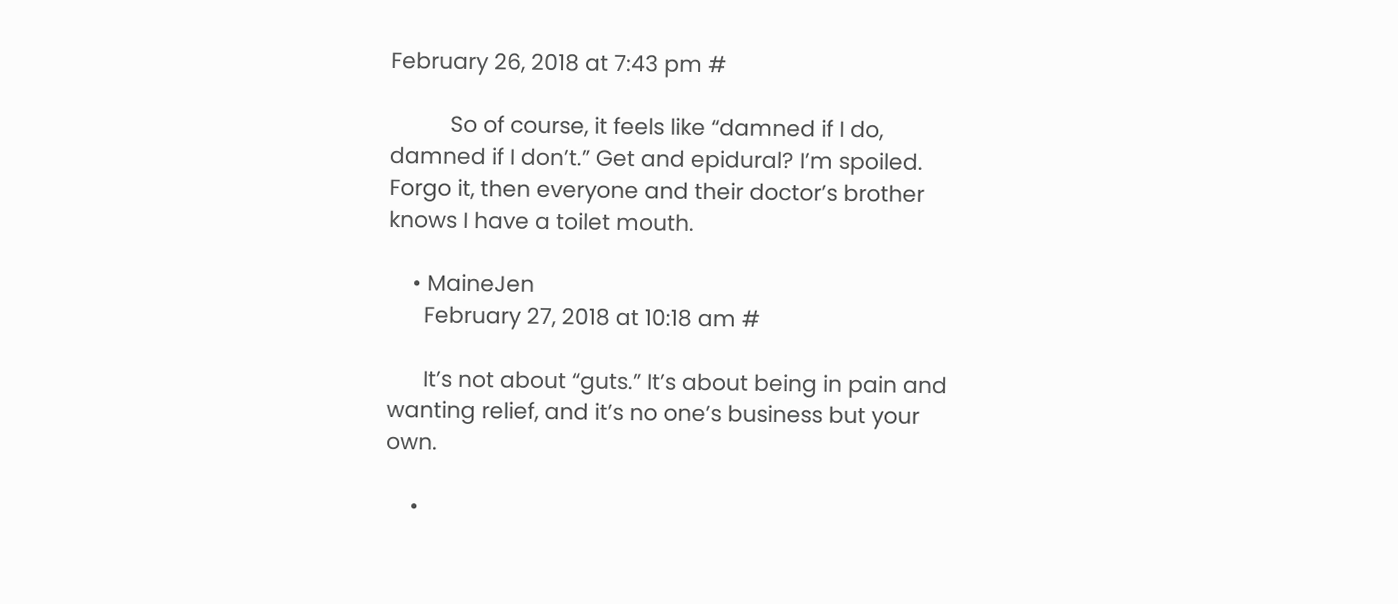February 26, 2018 at 7:43 pm #

          So of course, it feels like “damned if I do, damned if I don’t.” Get and epidural? I’m spoiled. Forgo it, then everyone and their doctor’s brother knows I have a toilet mouth.

    • MaineJen
      February 27, 2018 at 10:18 am #

      It’s not about “guts.” It’s about being in pain and wanting relief, and it’s no one’s business but your own.

    •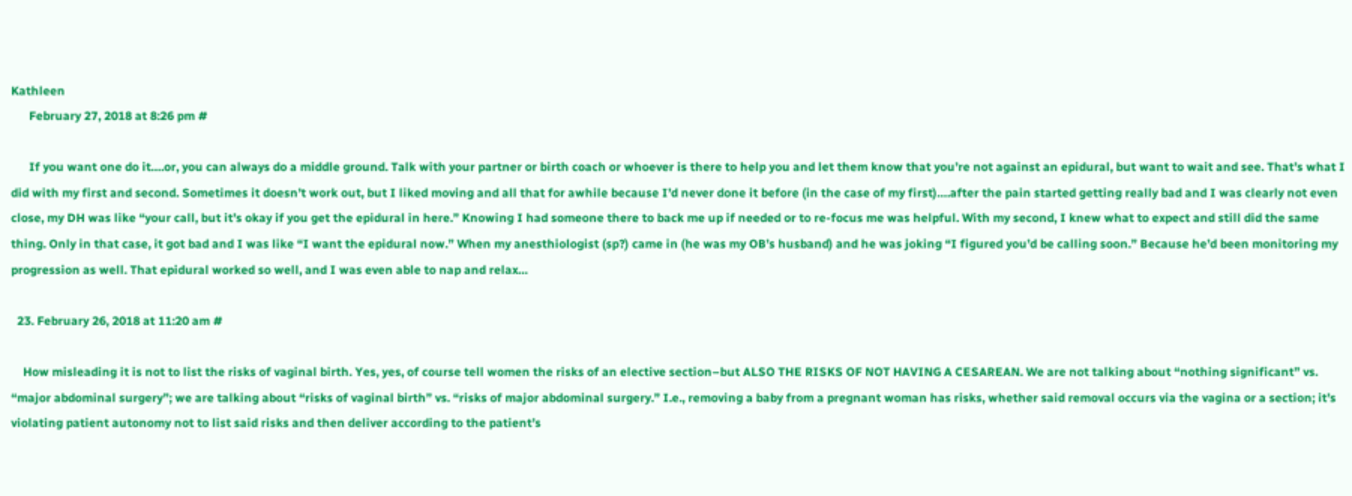Kathleen
      February 27, 2018 at 8:26 pm #

      If you want one do it….or, you can always do a middle ground. Talk with your partner or birth coach or whoever is there to help you and let them know that you’re not against an epidural, but want to wait and see. That’s what I did with my first and second. Sometimes it doesn’t work out, but I liked moving and all that for awhile because I’d never done it before (in the case of my first)….after the pain started getting really bad and I was clearly not even close, my DH was like “your call, but it’s okay if you get the epidural in here.” Knowing I had someone there to back me up if needed or to re-focus me was helpful. With my second, I knew what to expect and still did the same thing. Only in that case, it got bad and I was like “I want the epidural now.” When my anesthiologist (sp?) came in (he was my OB’s husband) and he was joking “I figured you’d be calling soon.” Because he’d been monitoring my progression as well. That epidural worked so well, and I was even able to nap and relax…

  23. February 26, 2018 at 11:20 am #

    How misleading it is not to list the risks of vaginal birth. Yes, yes, of course tell women the risks of an elective section–but ALSO THE RISKS OF NOT HAVING A CESAREAN. We are not talking about “nothing significant” vs. “major abdominal surgery”; we are talking about “risks of vaginal birth” vs. “risks of major abdominal surgery.” I.e., removing a baby from a pregnant woman has risks, whether said removal occurs via the vagina or a section; it’s violating patient autonomy not to list said risks and then deliver according to the patient’s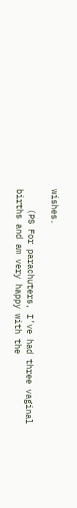wishes.

    (PS For parachuters, I’ve had three vaginal births and am very happy with the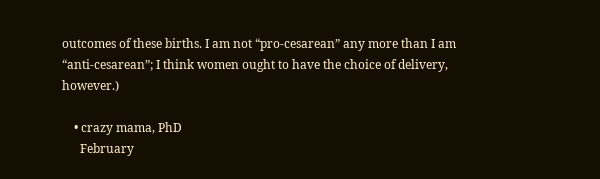outcomes of these births. I am not “pro-cesarean” any more than I am “anti-cesarean”; I think women ought to have the choice of delivery, however.)

    • crazy mama, PhD
      February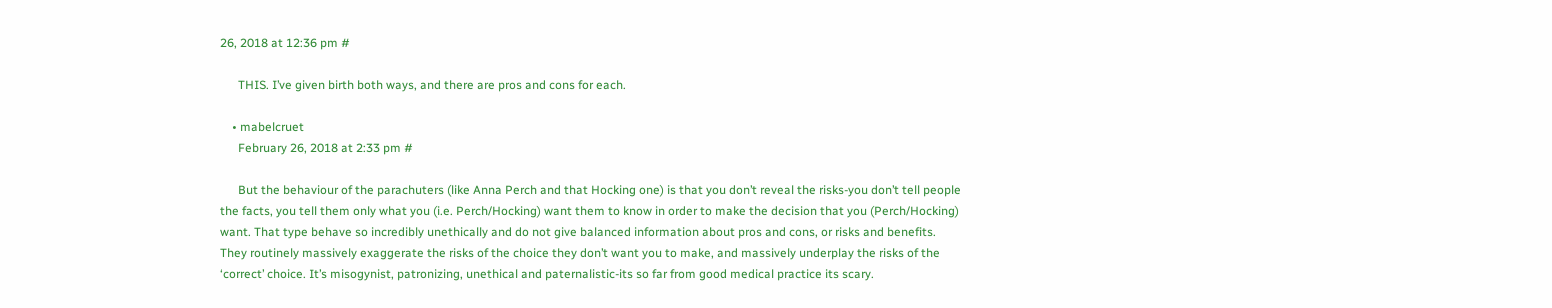26, 2018 at 12:36 pm #

      THIS. I’ve given birth both ways, and there are pros and cons for each.

    • mabelcruet
      February 26, 2018 at 2:33 pm #

      But the behaviour of the parachuters (like Anna Perch and that Hocking one) is that you don’t reveal the risks-you don’t tell people the facts, you tell them only what you (i.e. Perch/Hocking) want them to know in order to make the decision that you (Perch/Hocking) want. That type behave so incredibly unethically and do not give balanced information about pros and cons, or risks and benefits. They routinely massively exaggerate the risks of the choice they don’t want you to make, and massively underplay the risks of the ‘correct’ choice. It’s misogynist, patronizing, unethical and paternalistic-its so far from good medical practice its scary.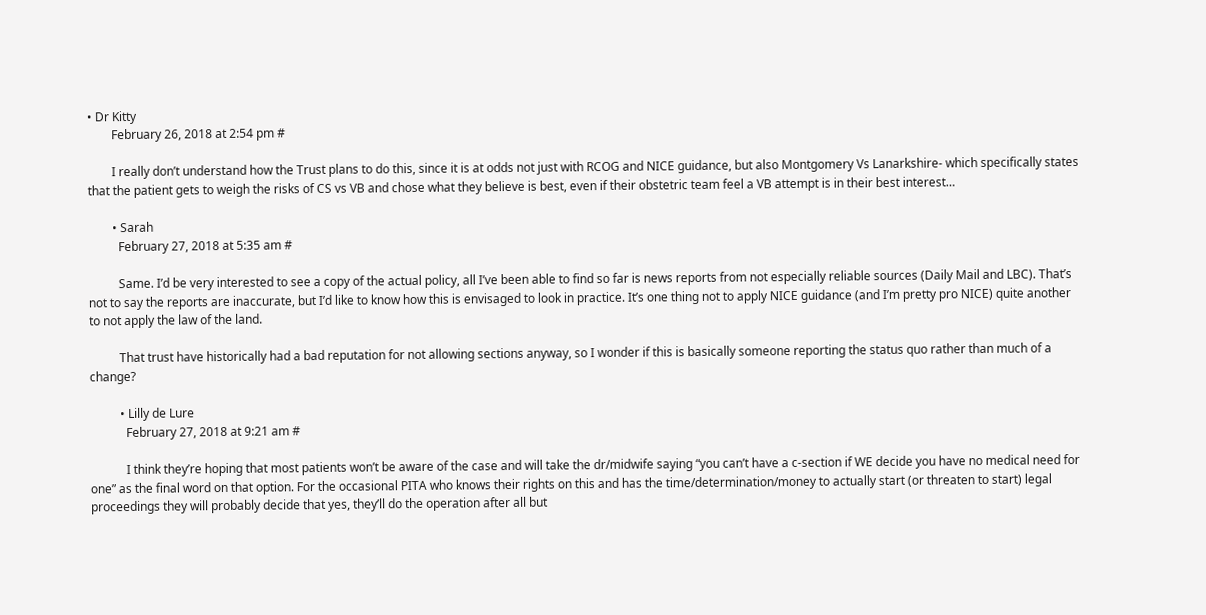• Dr Kitty
        February 26, 2018 at 2:54 pm #

        I really don’t understand how the Trust plans to do this, since it is at odds not just with RCOG and NICE guidance, but also Montgomery Vs Lanarkshire- which specifically states that the patient gets to weigh the risks of CS vs VB and chose what they believe is best, even if their obstetric team feel a VB attempt is in their best interest…

        • Sarah
          February 27, 2018 at 5:35 am #

          Same. I’d be very interested to see a copy of the actual policy, all I’ve been able to find so far is news reports from not especially reliable sources (Daily Mail and LBC). That’s not to say the reports are inaccurate, but I’d like to know how this is envisaged to look in practice. It’s one thing not to apply NICE guidance (and I’m pretty pro NICE) quite another to not apply the law of the land.

          That trust have historically had a bad reputation for not allowing sections anyway, so I wonder if this is basically someone reporting the status quo rather than much of a change?

          • Lilly de Lure
            February 27, 2018 at 9:21 am #

            I think they’re hoping that most patients won’t be aware of the case and will take the dr/midwife saying “you can’t have a c-section if WE decide you have no medical need for one” as the final word on that option. For the occasional PITA who knows their rights on this and has the time/determination/money to actually start (or threaten to start) legal proceedings they will probably decide that yes, they’ll do the operation after all but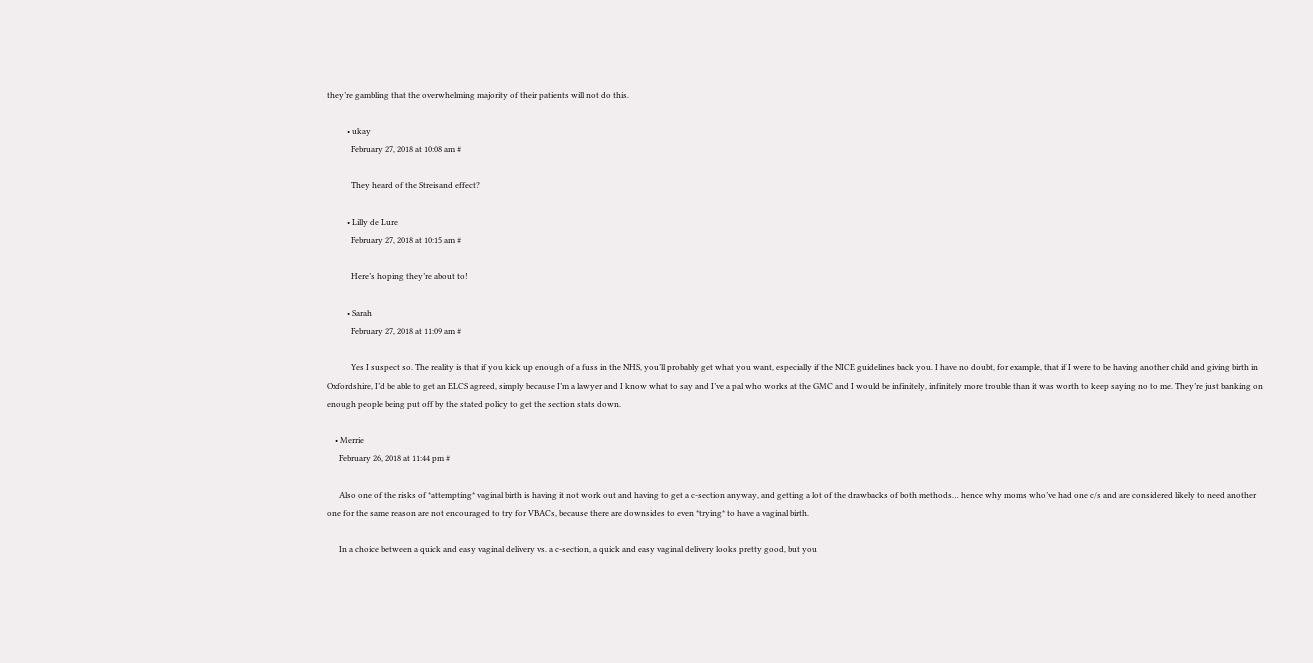they’re gambling that the overwhelming majority of their patients will not do this.

          • ukay
            February 27, 2018 at 10:08 am #

            They heard of the Streisand effect?

          • Lilly de Lure
            February 27, 2018 at 10:15 am #

            Here’s hoping they’re about to!

          • Sarah
            February 27, 2018 at 11:09 am #

            Yes I suspect so. The reality is that if you kick up enough of a fuss in the NHS, you’ll probably get what you want, especially if the NICE guidelines back you. I have no doubt, for example, that if I were to be having another child and giving birth in Oxfordshire, I’d be able to get an ELCS agreed, simply because I’m a lawyer and I know what to say and I’ve a pal who works at the GMC and I would be infinitely, infinitely more trouble than it was worth to keep saying no to me. They’re just banking on enough people being put off by the stated policy to get the section stats down.

    • Merrie
      February 26, 2018 at 11:44 pm #

      Also one of the risks of *attempting* vaginal birth is having it not work out and having to get a c-section anyway, and getting a lot of the drawbacks of both methods… hence why moms who’ve had one c/s and are considered likely to need another one for the same reason are not encouraged to try for VBACs, because there are downsides to even *trying* to have a vaginal birth.

      In a choice between a quick and easy vaginal delivery vs. a c-section, a quick and easy vaginal delivery looks pretty good, but you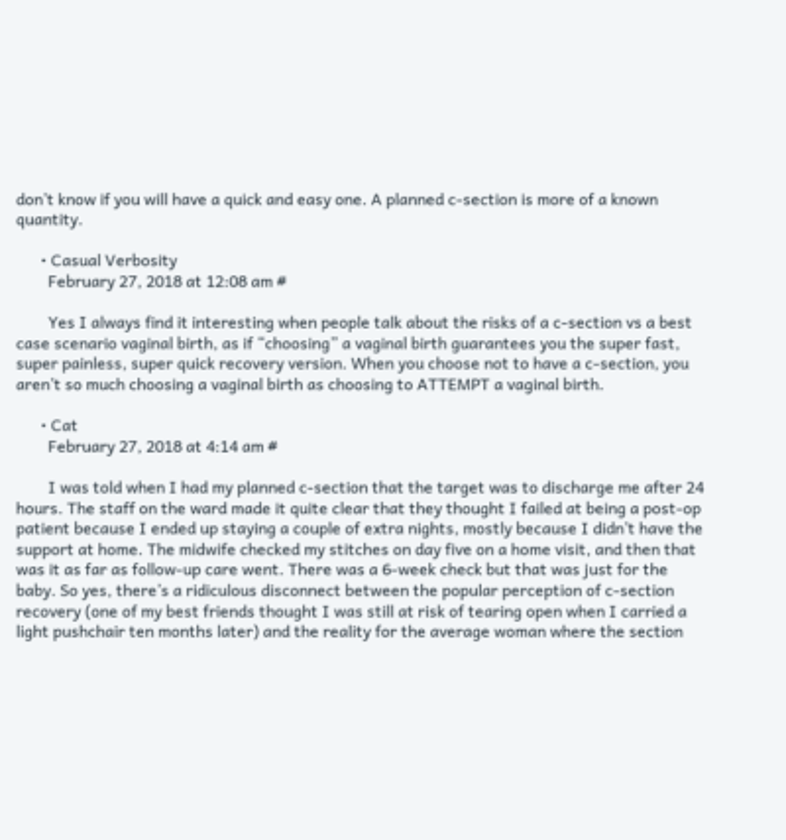don’t know if you will have a quick and easy one. A planned c-section is more of a known quantity.

      • Casual Verbosity
        February 27, 2018 at 12:08 am #

        Yes I always find it interesting when people talk about the risks of a c-section vs a best case scenario vaginal birth, as if “choosing” a vaginal birth guarantees you the super fast, super painless, super quick recovery version. When you choose not to have a c-section, you aren’t so much choosing a vaginal birth as choosing to ATTEMPT a vaginal birth.

      • Cat
        February 27, 2018 at 4:14 am #

        I was told when I had my planned c-section that the target was to discharge me after 24 hours. The staff on the ward made it quite clear that they thought I failed at being a post-op patient because I ended up staying a couple of extra nights, mostly because I didn’t have the support at home. The midwife checked my stitches on day five on a home visit, and then that was it as far as follow-up care went. There was a 6-week check but that was just for the baby. So yes, there’s a ridiculous disconnect between the popular perception of c-section recovery (one of my best friends thought I was still at risk of tearing open when I carried a light pushchair ten months later) and the reality for the average woman where the section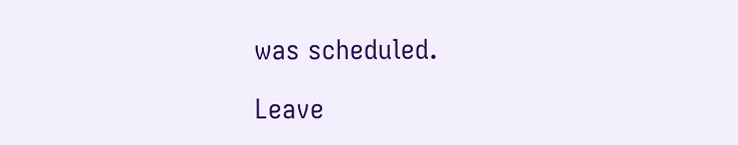was scheduled.

Leave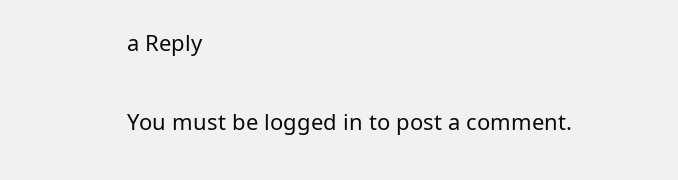a Reply

You must be logged in to post a comment.